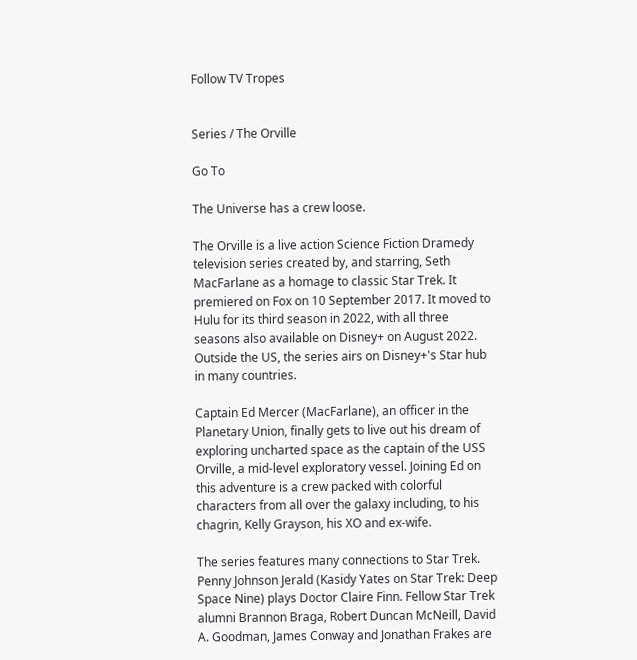Follow TV Tropes


Series / The Orville

Go To

The Universe has a crew loose.

The Orville is a live action Science Fiction Dramedy television series created by, and starring, Seth MacFarlane as a homage to classic Star Trek. It premiered on Fox on 10 September 2017. It moved to Hulu for its third season in 2022, with all three seasons also available on Disney+ on August 2022. Outside the US, the series airs on Disney+'s Star hub in many countries.

Captain Ed Mercer (MacFarlane), an officer in the Planetary Union, finally gets to live out his dream of exploring uncharted space as the captain of the USS Orville, a mid-level exploratory vessel. Joining Ed on this adventure is a crew packed with colorful characters from all over the galaxy including, to his chagrin, Kelly Grayson, his XO and ex-wife.

The series features many connections to Star Trek. Penny Johnson Jerald (Kasidy Yates on Star Trek: Deep Space Nine) plays Doctor Claire Finn. Fellow Star Trek alumni Brannon Braga, Robert Duncan McNeill, David A. Goodman, James Conway and Jonathan Frakes are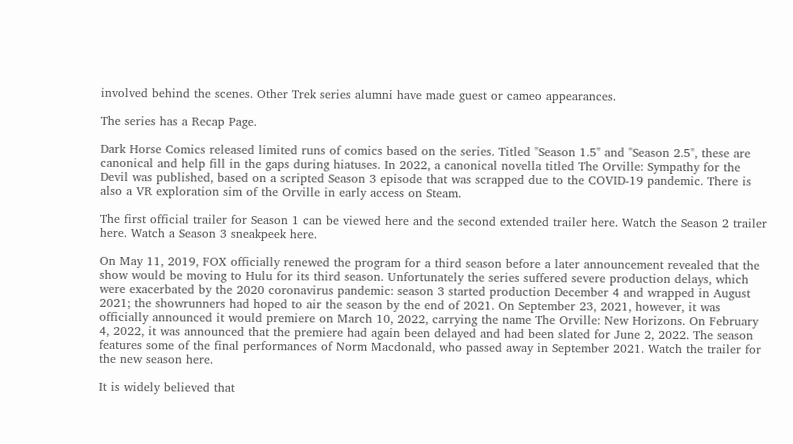involved behind the scenes. Other Trek series alumni have made guest or cameo appearances.

The series has a Recap Page.

Dark Horse Comics released limited runs of comics based on the series. Titled "Season 1.5" and "Season 2.5", these are canonical and help fill in the gaps during hiatuses. In 2022, a canonical novella titled The Orville: Sympathy for the Devil was published, based on a scripted Season 3 episode that was scrapped due to the COVID-19 pandemic. There is also a VR exploration sim of the Orville in early access on Steam.

The first official trailer for Season 1 can be viewed here and the second extended trailer here. Watch the Season 2 trailer here. Watch a Season 3 sneakpeek here.

On May 11, 2019, FOX officially renewed the program for a third season before a later announcement revealed that the show would be moving to Hulu for its third season. Unfortunately the series suffered severe production delays, which were exacerbated by the 2020 coronavirus pandemic: season 3 started production December 4 and wrapped in August 2021; the showrunners had hoped to air the season by the end of 2021. On September 23, 2021, however, it was officially announced it would premiere on March 10, 2022, carrying the name The Orville: New Horizons. On February 4, 2022, it was announced that the premiere had again been delayed and had been slated for June 2, 2022. The season features some of the final performances of Norm Macdonald, who passed away in September 2021. Watch the trailer for the new season here.

It is widely believed that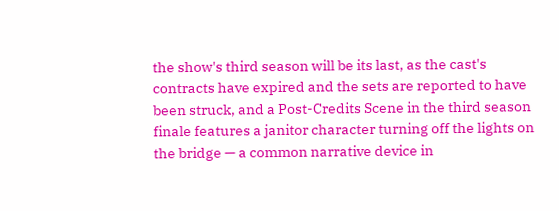the show's third season will be its last, as the cast's contracts have expired and the sets are reported to have been struck, and a Post-Credits Scene in the third season finale features a janitor character turning off the lights on the bridge — a common narrative device in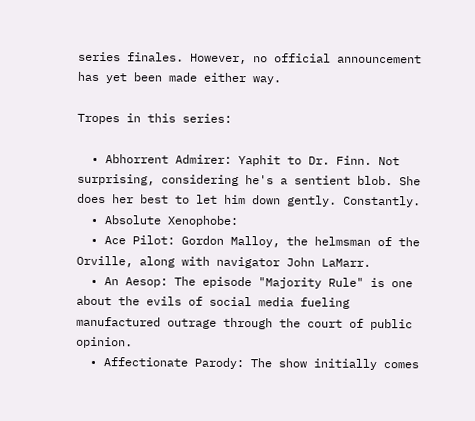series finales. However, no official announcement has yet been made either way.

Tropes in this series:

  • Abhorrent Admirer: Yaphit to Dr. Finn. Not surprising, considering he's a sentient blob. She does her best to let him down gently. Constantly.
  • Absolute Xenophobe:
  • Ace Pilot: Gordon Malloy, the helmsman of the Orville, along with navigator John LaMarr.
  • An Aesop: The episode "Majority Rule" is one about the evils of social media fueling manufactured outrage through the court of public opinion.
  • Affectionate Parody: The show initially comes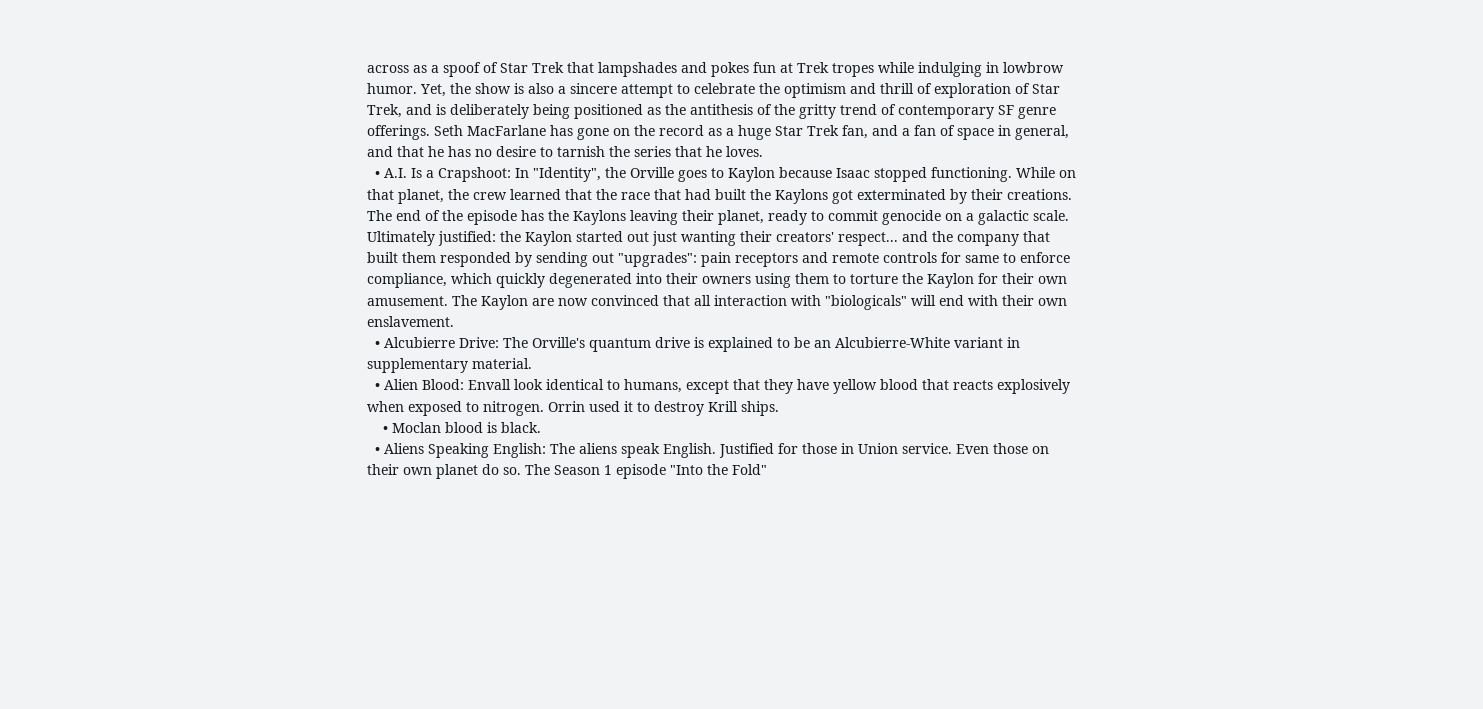across as a spoof of Star Trek that lampshades and pokes fun at Trek tropes while indulging in lowbrow humor. Yet, the show is also a sincere attempt to celebrate the optimism and thrill of exploration of Star Trek, and is deliberately being positioned as the antithesis of the gritty trend of contemporary SF genre offerings. Seth MacFarlane has gone on the record as a huge Star Trek fan, and a fan of space in general, and that he has no desire to tarnish the series that he loves.
  • A.I. Is a Crapshoot: In "Identity", the Orville goes to Kaylon because Isaac stopped functioning. While on that planet, the crew learned that the race that had built the Kaylons got exterminated by their creations. The end of the episode has the Kaylons leaving their planet, ready to commit genocide on a galactic scale. Ultimately justified: the Kaylon started out just wanting their creators' respect... and the company that built them responded by sending out "upgrades": pain receptors and remote controls for same to enforce compliance, which quickly degenerated into their owners using them to torture the Kaylon for their own amusement. The Kaylon are now convinced that all interaction with "biologicals" will end with their own enslavement.
  • Alcubierre Drive: The Orville's quantum drive is explained to be an Alcubierre-White variant in supplementary material.
  • Alien Blood: Envall look identical to humans, except that they have yellow blood that reacts explosively when exposed to nitrogen. Orrin used it to destroy Krill ships.
    • Moclan blood is black.
  • Aliens Speaking English: The aliens speak English. Justified for those in Union service. Even those on their own planet do so. The Season 1 episode "Into the Fold"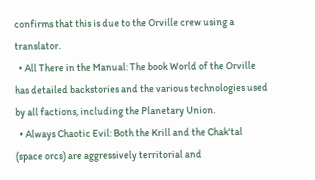confirms that this is due to the Orville crew using a translator.
  • All There in the Manual: The book World of the Orville has detailed backstories and the various technologies used by all factions, including the Planetary Union.
  • Always Chaotic Evil: Both the Krill and the Chak'tal (space orcs) are aggressively territorial and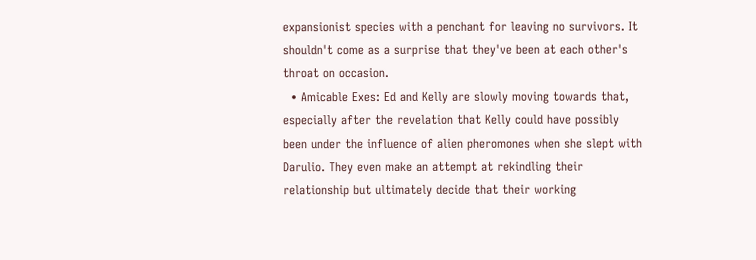expansionist species with a penchant for leaving no survivors. It shouldn't come as a surprise that they've been at each other's throat on occasion.
  • Amicable Exes: Ed and Kelly are slowly moving towards that, especially after the revelation that Kelly could have possibly been under the influence of alien pheromones when she slept with Darulio. They even make an attempt at rekindling their relationship but ultimately decide that their working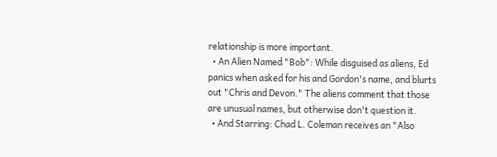relationship is more important.
  • An Alien Named "Bob": While disguised as aliens, Ed panics when asked for his and Gordon's name, and blurts out "Chris and Devon." The aliens comment that those are unusual names, but otherwise don't question it.
  • And Starring: Chad L. Coleman receives an "Also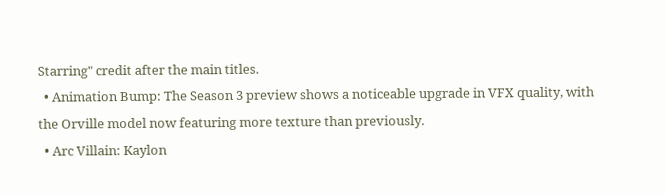Starring" credit after the main titles.
  • Animation Bump: The Season 3 preview shows a noticeable upgrade in VFX quality, with the Orville model now featuring more texture than previously.
  • Arc Villain: Kaylon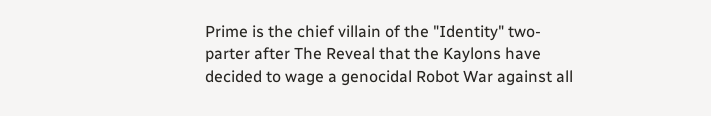Prime is the chief villain of the "Identity" two-parter after The Reveal that the Kaylons have decided to wage a genocidal Robot War against all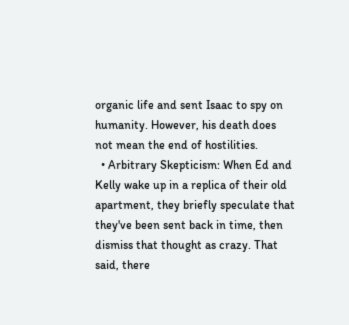organic life and sent Isaac to spy on humanity. However, his death does not mean the end of hostilities.
  • Arbitrary Skepticism: When Ed and Kelly wake up in a replica of their old apartment, they briefly speculate that they've been sent back in time, then dismiss that thought as crazy. That said, there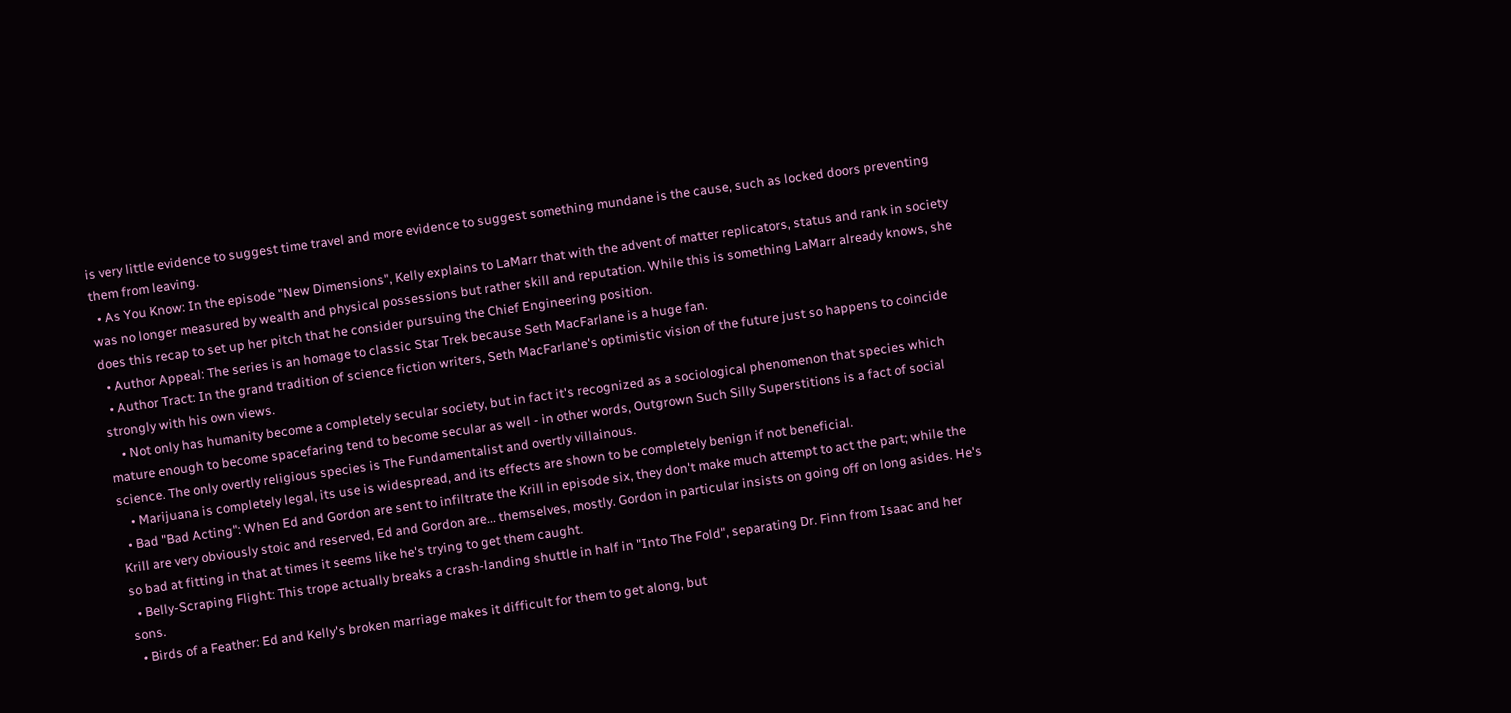is very little evidence to suggest time travel and more evidence to suggest something mundane is the cause, such as locked doors preventing them from leaving.
  • As You Know: In the episode "New Dimensions", Kelly explains to LaMarr that with the advent of matter replicators, status and rank in society was no longer measured by wealth and physical possessions but rather skill and reputation. While this is something LaMarr already knows, she does this recap to set up her pitch that he consider pursuing the Chief Engineering position.
  • Author Appeal: The series is an homage to classic Star Trek because Seth MacFarlane is a huge fan.
  • Author Tract: In the grand tradition of science fiction writers, Seth MacFarlane's optimistic vision of the future just so happens to coincide strongly with his own views.
    • Not only has humanity become a completely secular society, but in fact it's recognized as a sociological phenomenon that species which mature enough to become spacefaring tend to become secular as well - in other words, Outgrown Such Silly Superstitions is a fact of social science. The only overtly religious species is The Fundamentalist and overtly villainous.
    • Marijuana is completely legal, its use is widespread, and its effects are shown to be completely benign if not beneficial.
  • Bad "Bad Acting": When Ed and Gordon are sent to infiltrate the Krill in episode six, they don't make much attempt to act the part; while the Krill are very obviously stoic and reserved, Ed and Gordon are... themselves, mostly. Gordon in particular insists on going off on long asides. He's so bad at fitting in that at times it seems like he's trying to get them caught.
  • Belly-Scraping Flight: This trope actually breaks a crash-landing shuttle in half in "Into The Fold", separating Dr. Finn from Isaac and her sons.
  • Birds of a Feather: Ed and Kelly's broken marriage makes it difficult for them to get along, but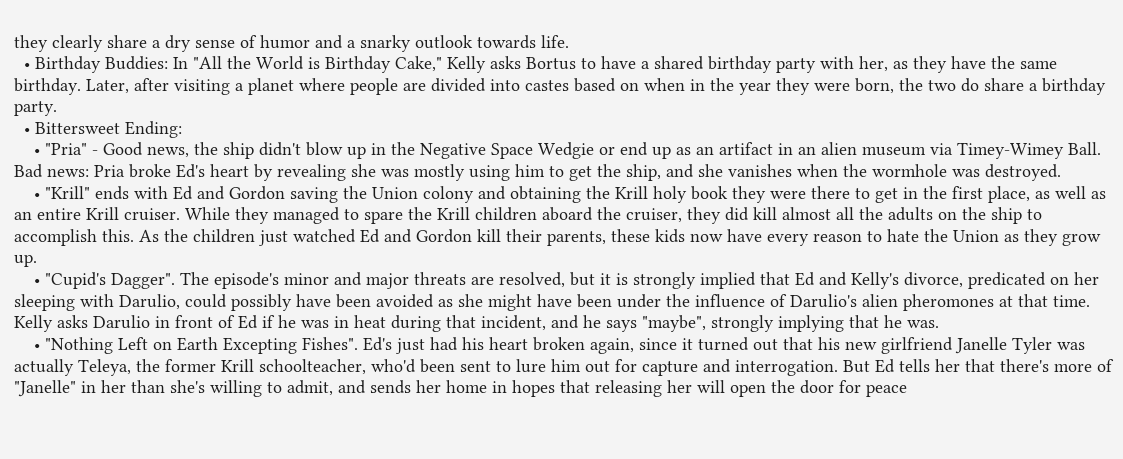they clearly share a dry sense of humor and a snarky outlook towards life.
  • Birthday Buddies: In "All the World is Birthday Cake," Kelly asks Bortus to have a shared birthday party with her, as they have the same birthday. Later, after visiting a planet where people are divided into castes based on when in the year they were born, the two do share a birthday party.
  • Bittersweet Ending:
    • "Pria" - Good news, the ship didn't blow up in the Negative Space Wedgie or end up as an artifact in an alien museum via Timey-Wimey Ball. Bad news: Pria broke Ed's heart by revealing she was mostly using him to get the ship, and she vanishes when the wormhole was destroyed.
    • "Krill" ends with Ed and Gordon saving the Union colony and obtaining the Krill holy book they were there to get in the first place, as well as an entire Krill cruiser. While they managed to spare the Krill children aboard the cruiser, they did kill almost all the adults on the ship to accomplish this. As the children just watched Ed and Gordon kill their parents, these kids now have every reason to hate the Union as they grow up.
    • "Cupid's Dagger". The episode's minor and major threats are resolved, but it is strongly implied that Ed and Kelly's divorce, predicated on her sleeping with Darulio, could possibly have been avoided as she might have been under the influence of Darulio's alien pheromones at that time. Kelly asks Darulio in front of Ed if he was in heat during that incident, and he says "maybe", strongly implying that he was.
    • "Nothing Left on Earth Excepting Fishes". Ed's just had his heart broken again, since it turned out that his new girlfriend Janelle Tyler was actually Teleya, the former Krill schoolteacher, who'd been sent to lure him out for capture and interrogation. But Ed tells her that there's more of "Janelle" in her than she's willing to admit, and sends her home in hopes that releasing her will open the door for peace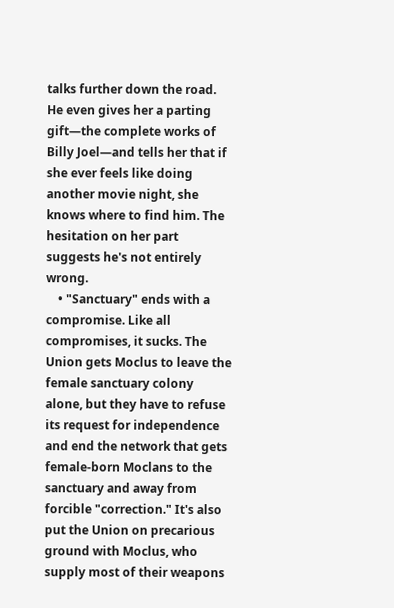talks further down the road. He even gives her a parting gift—the complete works of Billy Joel—and tells her that if she ever feels like doing another movie night, she knows where to find him. The hesitation on her part suggests he's not entirely wrong.
    • "Sanctuary" ends with a compromise. Like all compromises, it sucks. The Union gets Moclus to leave the female sanctuary colony alone, but they have to refuse its request for independence and end the network that gets female-born Moclans to the sanctuary and away from forcible "correction." It's also put the Union on precarious ground with Moclus, who supply most of their weapons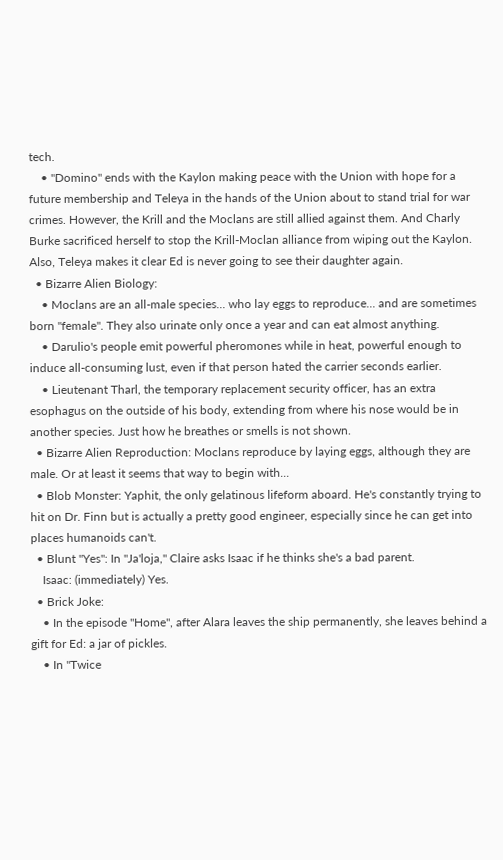tech.
    • "Domino" ends with the Kaylon making peace with the Union with hope for a future membership and Teleya in the hands of the Union about to stand trial for war crimes. However, the Krill and the Moclans are still allied against them. And Charly Burke sacrificed herself to stop the Krill-Moclan alliance from wiping out the Kaylon. Also, Teleya makes it clear Ed is never going to see their daughter again.
  • Bizarre Alien Biology:
    • Moclans are an all-male species... who lay eggs to reproduce... and are sometimes born "female". They also urinate only once a year and can eat almost anything.
    • Darulio's people emit powerful pheromones while in heat, powerful enough to induce all-consuming lust, even if that person hated the carrier seconds earlier.
    • Lieutenant Tharl, the temporary replacement security officer, has an extra esophagus on the outside of his body, extending from where his nose would be in another species. Just how he breathes or smells is not shown.
  • Bizarre Alien Reproduction: Moclans reproduce by laying eggs, although they are male. Or at least it seems that way to begin with...
  • Blob Monster: Yaphit, the only gelatinous lifeform aboard. He's constantly trying to hit on Dr. Finn but is actually a pretty good engineer, especially since he can get into places humanoids can't.
  • Blunt "Yes": In "Ja'loja," Claire asks Isaac if he thinks she's a bad parent.
    Isaac: (immediately) Yes.
  • Brick Joke:
    • In the episode "Home", after Alara leaves the ship permanently, she leaves behind a gift for Ed: a jar of pickles.
    • In "Twice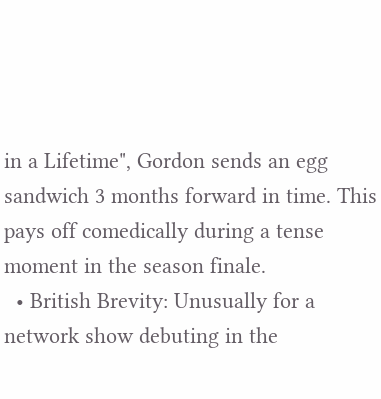in a Lifetime", Gordon sends an egg sandwich 3 months forward in time. This pays off comedically during a tense moment in the season finale.
  • British Brevity: Unusually for a network show debuting in the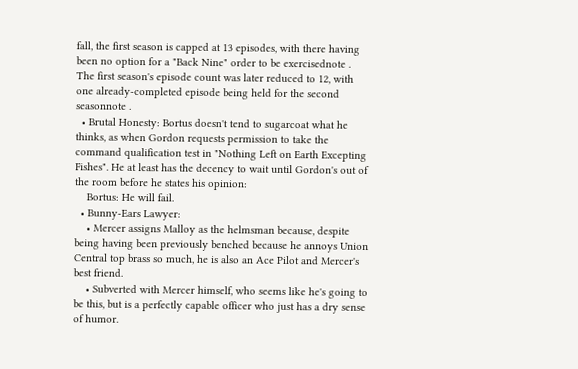fall, the first season is capped at 13 episodes, with there having been no option for a "Back Nine" order to be exercisednote . The first season's episode count was later reduced to 12, with one already-completed episode being held for the second seasonnote .
  • Brutal Honesty: Bortus doesn't tend to sugarcoat what he thinks, as when Gordon requests permission to take the command qualification test in "Nothing Left on Earth Excepting Fishes". He at least has the decency to wait until Gordon's out of the room before he states his opinion:
    Bortus: He will fail.
  • Bunny-Ears Lawyer:
    • Mercer assigns Malloy as the helmsman because, despite being having been previously benched because he annoys Union Central top brass so much, he is also an Ace Pilot and Mercer's best friend.
    • Subverted with Mercer himself, who seems like he's going to be this, but is a perfectly capable officer who just has a dry sense of humor.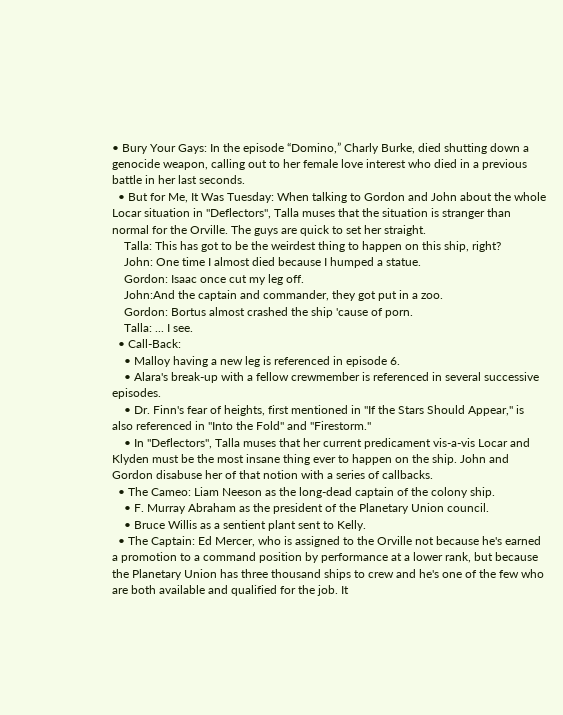• Bury Your Gays: In the episode “Domino,” Charly Burke, died shutting down a genocide weapon, calling out to her female love interest who died in a previous battle in her last seconds.
  • But for Me, It Was Tuesday: When talking to Gordon and John about the whole Locar situation in "Deflectors", Talla muses that the situation is stranger than normal for the Orville. The guys are quick to set her straight.
    Talla: This has got to be the weirdest thing to happen on this ship, right?
    John: One time I almost died because I humped a statue.
    Gordon: Isaac once cut my leg off.
    John:And the captain and commander, they got put in a zoo.
    Gordon: Bortus almost crashed the ship 'cause of porn.
    Talla: ... I see.
  • Call-Back:
    • Malloy having a new leg is referenced in episode 6.
    • Alara's break-up with a fellow crewmember is referenced in several successive episodes.
    • Dr. Finn's fear of heights, first mentioned in "If the Stars Should Appear," is also referenced in "Into the Fold" and "Firestorm."
    • In "Deflectors", Talla muses that her current predicament vis-a-vis Locar and Klyden must be the most insane thing ever to happen on the ship. John and Gordon disabuse her of that notion with a series of callbacks.
  • The Cameo: Liam Neeson as the long-dead captain of the colony ship.
    • F. Murray Abraham as the president of the Planetary Union council.
    • Bruce Willis as a sentient plant sent to Kelly.
  • The Captain: Ed Mercer, who is assigned to the Orville not because he's earned a promotion to a command position by performance at a lower rank, but because the Planetary Union has three thousand ships to crew and he's one of the few who are both available and qualified for the job. It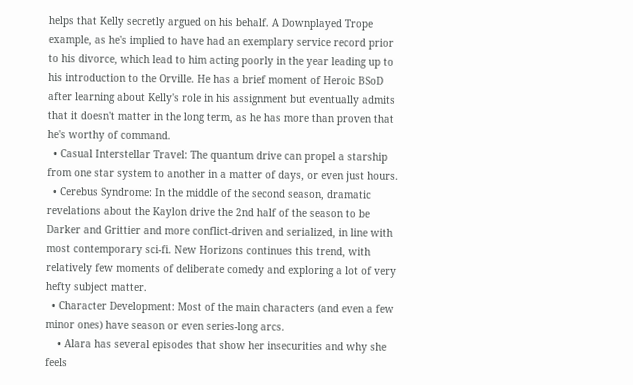helps that Kelly secretly argued on his behalf. A Downplayed Trope example, as he's implied to have had an exemplary service record prior to his divorce, which lead to him acting poorly in the year leading up to his introduction to the Orville. He has a brief moment of Heroic BSoD after learning about Kelly's role in his assignment but eventually admits that it doesn't matter in the long term, as he has more than proven that he's worthy of command.
  • Casual Interstellar Travel: The quantum drive can propel a starship from one star system to another in a matter of days, or even just hours.
  • Cerebus Syndrome: In the middle of the second season, dramatic revelations about the Kaylon drive the 2nd half of the season to be Darker and Grittier and more conflict-driven and serialized, in line with most contemporary sci-fi. New Horizons continues this trend, with relatively few moments of deliberate comedy and exploring a lot of very hefty subject matter.
  • Character Development: Most of the main characters (and even a few minor ones) have season or even series-long arcs.
    • Alara has several episodes that show her insecurities and why she feels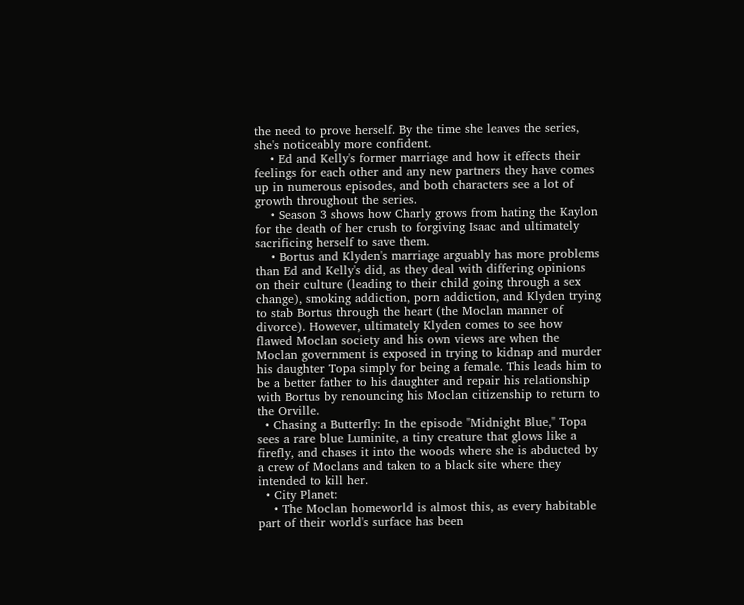the need to prove herself. By the time she leaves the series, she's noticeably more confident.
    • Ed and Kelly's former marriage and how it effects their feelings for each other and any new partners they have comes up in numerous episodes, and both characters see a lot of growth throughout the series.
    • Season 3 shows how Charly grows from hating the Kaylon for the death of her crush to forgiving Isaac and ultimately sacrificing herself to save them.
    • Bortus and Klyden's marriage arguably has more problems than Ed and Kelly's did, as they deal with differing opinions on their culture (leading to their child going through a sex change), smoking addiction, porn addiction, and Klyden trying to stab Bortus through the heart (the Moclan manner of divorce). However, ultimately Klyden comes to see how flawed Moclan society and his own views are when the Moclan government is exposed in trying to kidnap and murder his daughter Topa simply for being a female. This leads him to be a better father to his daughter and repair his relationship with Bortus by renouncing his Moclan citizenship to return to the Orville.
  • Chasing a Butterfly: In the episode "Midnight Blue," Topa sees a rare blue Luminite, a tiny creature that glows like a firefly, and chases it into the woods where she is abducted by a crew of Moclans and taken to a black site where they intended to kill her.
  • City Planet:
    • The Moclan homeworld is almost this, as every habitable part of their world's surface has been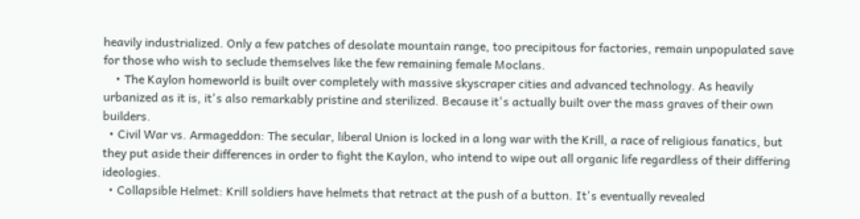heavily industrialized. Only a few patches of desolate mountain range, too precipitous for factories, remain unpopulated save for those who wish to seclude themselves like the few remaining female Moclans.
    • The Kaylon homeworld is built over completely with massive skyscraper cities and advanced technology. As heavily urbanized as it is, it's also remarkably pristine and sterilized. Because it's actually built over the mass graves of their own builders.
  • Civil War vs. Armageddon: The secular, liberal Union is locked in a long war with the Krill, a race of religious fanatics, but they put aside their differences in order to fight the Kaylon, who intend to wipe out all organic life regardless of their differing ideologies.
  • Collapsible Helmet: Krill soldiers have helmets that retract at the push of a button. It's eventually revealed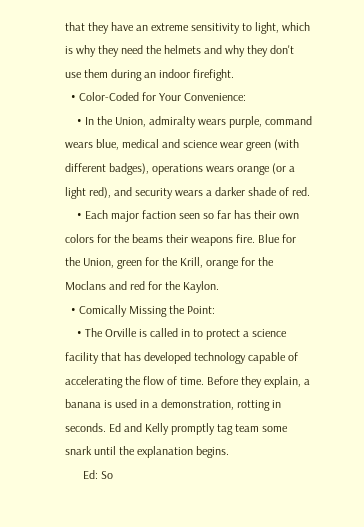that they have an extreme sensitivity to light, which is why they need the helmets and why they don't use them during an indoor firefight.
  • Color-Coded for Your Convenience:
    • In the Union, admiralty wears purple, command wears blue, medical and science wear green (with different badges), operations wears orange (or a light red), and security wears a darker shade of red.
    • Each major faction seen so far has their own colors for the beams their weapons fire. Blue for the Union, green for the Krill, orange for the Moclans and red for the Kaylon.
  • Comically Missing the Point:
    • The Orville is called in to protect a science facility that has developed technology capable of accelerating the flow of time. Before they explain, a banana is used in a demonstration, rotting in seconds. Ed and Kelly promptly tag team some snark until the explanation begins.
      Ed: So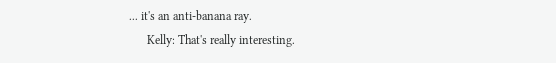... it's an anti-banana ray.
      Kelly: That's really interesting.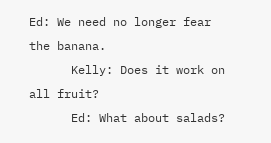Ed: We need no longer fear the banana.
      Kelly: Does it work on all fruit?
      Ed: What about salads?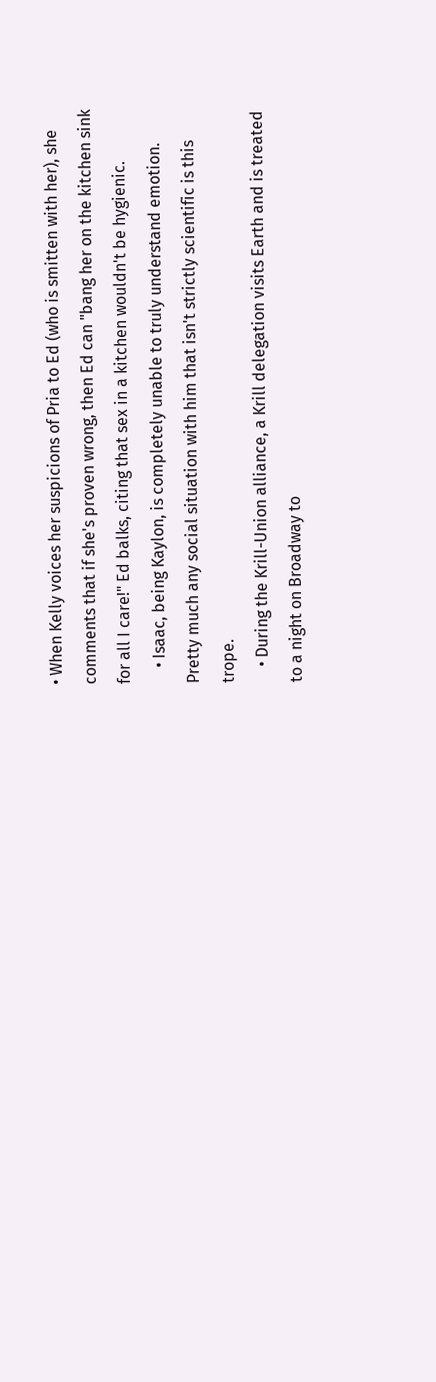• When Kelly voices her suspicions of Pria to Ed (who is smitten with her), she comments that if she's proven wrong, then Ed can "bang her on the kitchen sink for all I care!" Ed balks, citing that sex in a kitchen wouldn't be hygienic.
    • Isaac, being Kaylon, is completely unable to truly understand emotion. Pretty much any social situation with him that isn't strictly scientific is this trope.
    • During the Krill-Union alliance, a Krill delegation visits Earth and is treated to a night on Broadway to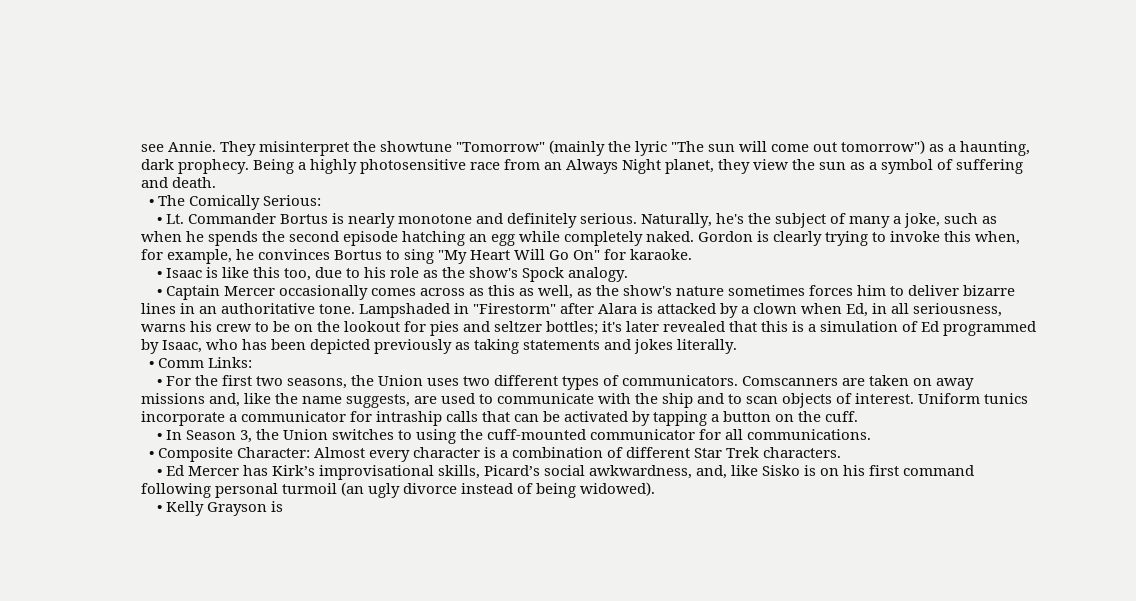see Annie. They misinterpret the showtune "Tomorrow" (mainly the lyric "The sun will come out tomorrow") as a haunting, dark prophecy. Being a highly photosensitive race from an Always Night planet, they view the sun as a symbol of suffering and death.
  • The Comically Serious:
    • Lt. Commander Bortus is nearly monotone and definitely serious. Naturally, he's the subject of many a joke, such as when he spends the second episode hatching an egg while completely naked. Gordon is clearly trying to invoke this when, for example, he convinces Bortus to sing "My Heart Will Go On" for karaoke.
    • Isaac is like this too, due to his role as the show's Spock analogy.
    • Captain Mercer occasionally comes across as this as well, as the show's nature sometimes forces him to deliver bizarre lines in an authoritative tone. Lampshaded in "Firestorm" after Alara is attacked by a clown when Ed, in all seriousness, warns his crew to be on the lookout for pies and seltzer bottles; it's later revealed that this is a simulation of Ed programmed by Isaac, who has been depicted previously as taking statements and jokes literally.
  • Comm Links:
    • For the first two seasons, the Union uses two different types of communicators. Comscanners are taken on away missions and, like the name suggests, are used to communicate with the ship and to scan objects of interest. Uniform tunics incorporate a communicator for intraship calls that can be activated by tapping a button on the cuff.
    • In Season 3, the Union switches to using the cuff-mounted communicator for all communications.
  • Composite Character: Almost every character is a combination of different Star Trek characters.
    • Ed Mercer has Kirk’s improvisational skills, Picard’s social awkwardness, and, like Sisko is on his first command following personal turmoil (an ugly divorce instead of being widowed).
    • Kelly Grayson is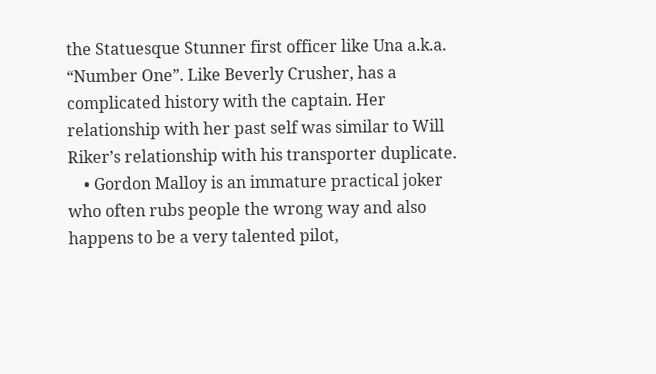the Statuesque Stunner first officer like Una a.k.a. “Number One”. Like Beverly Crusher, has a complicated history with the captain. Her relationship with her past self was similar to Will Riker’s relationship with his transporter duplicate.
    • Gordon Malloy is an immature practical joker who often rubs people the wrong way and also happens to be a very talented pilot,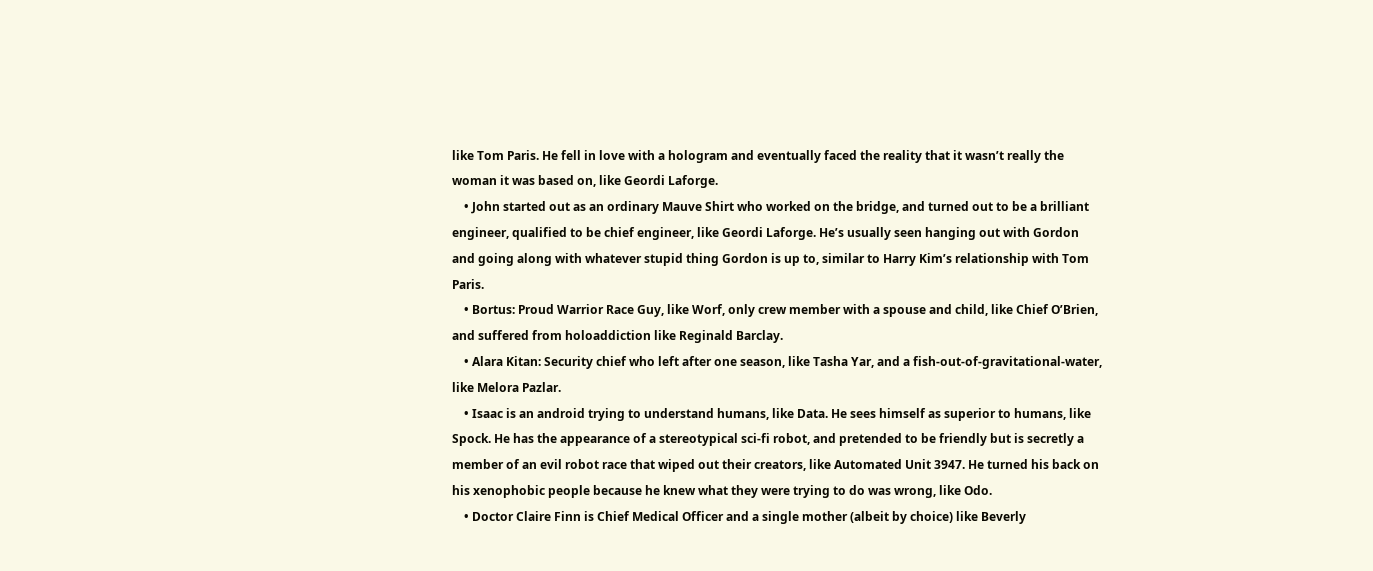like Tom Paris. He fell in love with a hologram and eventually faced the reality that it wasn’t really the woman it was based on, like Geordi Laforge.
    • John started out as an ordinary Mauve Shirt who worked on the bridge, and turned out to be a brilliant engineer, qualified to be chief engineer, like Geordi Laforge. He’s usually seen hanging out with Gordon and going along with whatever stupid thing Gordon is up to, similar to Harry Kim’s relationship with Tom Paris.
    • Bortus: Proud Warrior Race Guy, like Worf, only crew member with a spouse and child, like Chief O’Brien, and suffered from holoaddiction like Reginald Barclay.
    • Alara Kitan: Security chief who left after one season, like Tasha Yar, and a fish-out-of-gravitational-water, like Melora Pazlar.
    • Isaac is an android trying to understand humans, like Data. He sees himself as superior to humans, like Spock. He has the appearance of a stereotypical sci-fi robot, and pretended to be friendly but is secretly a member of an evil robot race that wiped out their creators, like Automated Unit 3947. He turned his back on his xenophobic people because he knew what they were trying to do was wrong, like Odo.
    • Doctor Claire Finn is Chief Medical Officer and a single mother (albeit by choice) like Beverly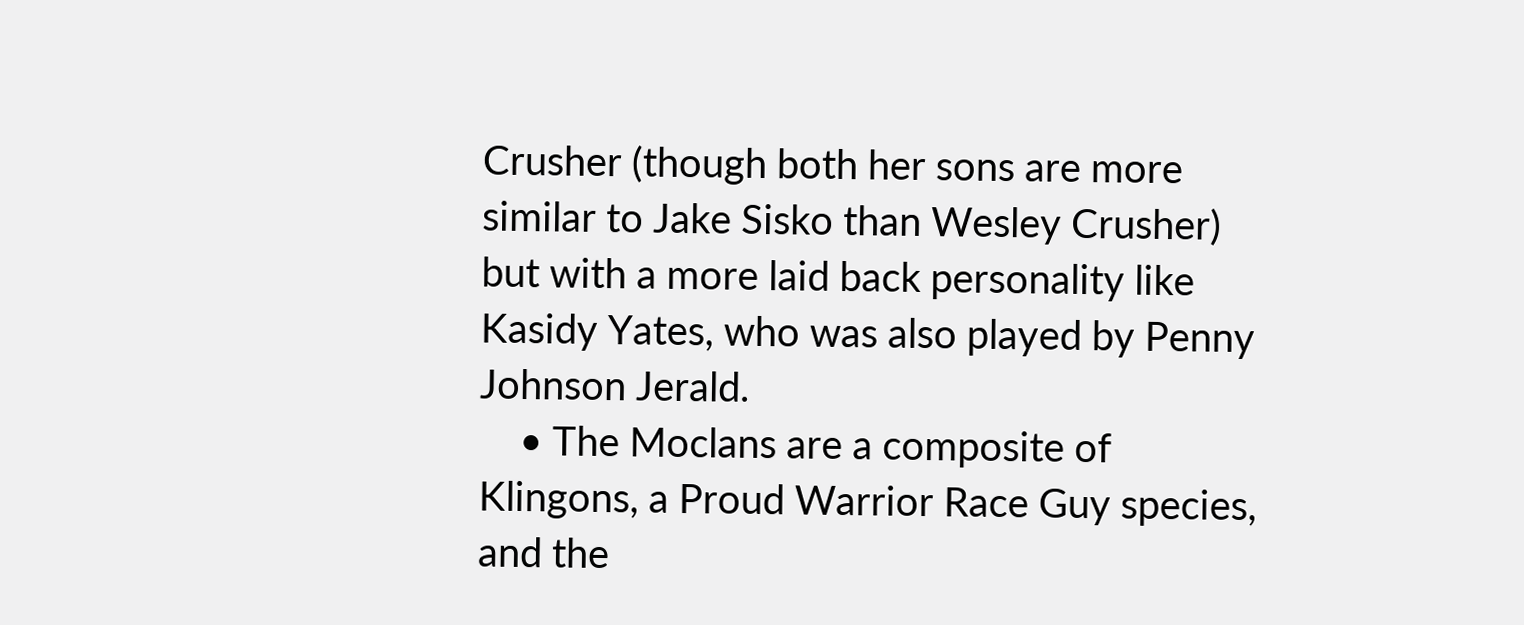Crusher (though both her sons are more similar to Jake Sisko than Wesley Crusher) but with a more laid back personality like Kasidy Yates, who was also played by Penny Johnson Jerald.
    • The Moclans are a composite of Klingons, a Proud Warrior Race Guy species, and the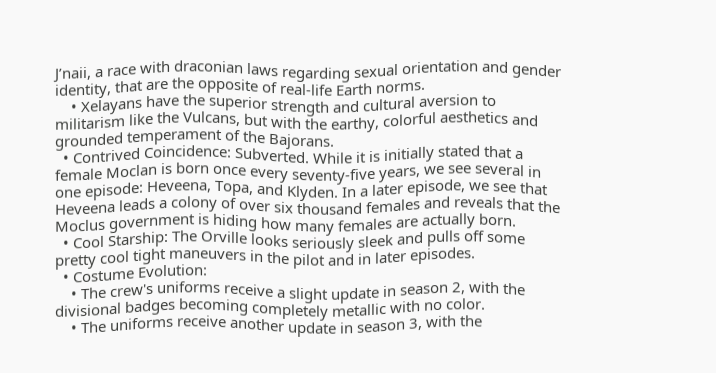J’naii, a race with draconian laws regarding sexual orientation and gender identity, that are the opposite of real-life Earth norms.
    • Xelayans have the superior strength and cultural aversion to militarism like the Vulcans, but with the earthy, colorful aesthetics and grounded temperament of the Bajorans.
  • Contrived Coincidence: Subverted. While it is initially stated that a female Moclan is born once every seventy-five years, we see several in one episode: Heveena, Topa, and Klyden. In a later episode, we see that Heveena leads a colony of over six thousand females and reveals that the Moclus government is hiding how many females are actually born.
  • Cool Starship: The Orville looks seriously sleek and pulls off some pretty cool tight maneuvers in the pilot and in later episodes.
  • Costume Evolution:
    • The crew's uniforms receive a slight update in season 2, with the divisional badges becoming completely metallic with no color.
    • The uniforms receive another update in season 3, with the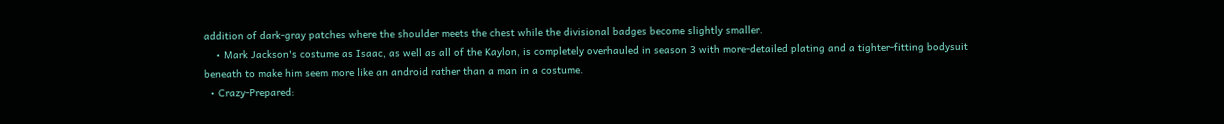addition of dark-gray patches where the shoulder meets the chest while the divisional badges become slightly smaller.
    • Mark Jackson's costume as Isaac, as well as all of the Kaylon, is completely overhauled in season 3 with more-detailed plating and a tighter-fitting bodysuit beneath to make him seem more like an android rather than a man in a costume.
  • Crazy-Prepared: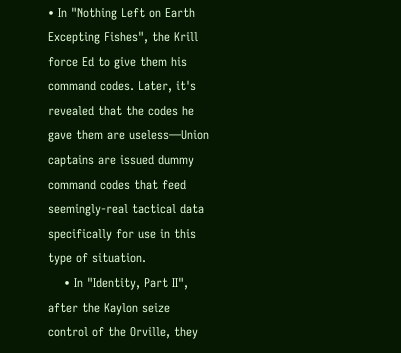• In "Nothing Left on Earth Excepting Fishes", the Krill force Ed to give them his command codes. Later, it's revealed that the codes he gave them are useless—Union captains are issued dummy command codes that feed seemingly-real tactical data specifically for use in this type of situation.
    • In "Identity, Part II", after the Kaylon seize control of the Orville, they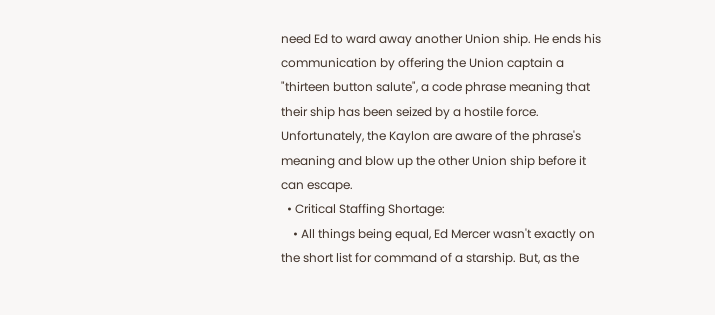need Ed to ward away another Union ship. He ends his communication by offering the Union captain a "thirteen button salute", a code phrase meaning that their ship has been seized by a hostile force. Unfortunately, the Kaylon are aware of the phrase's meaning and blow up the other Union ship before it can escape.
  • Critical Staffing Shortage:
    • All things being equal, Ed Mercer wasn't exactly on the short list for command of a starship. But, as the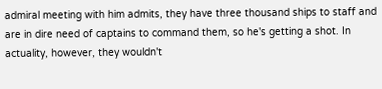admiral meeting with him admits, they have three thousand ships to staff and are in dire need of captains to command them, so he's getting a shot. In actuality, however, they wouldn't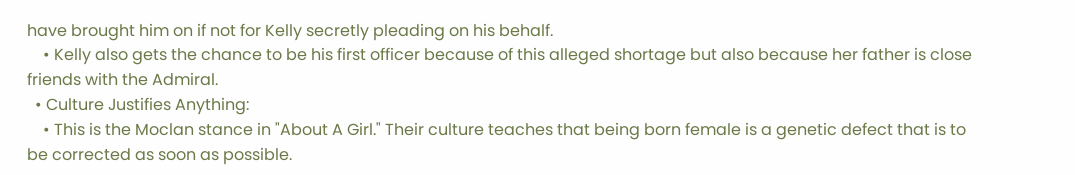have brought him on if not for Kelly secretly pleading on his behalf.
    • Kelly also gets the chance to be his first officer because of this alleged shortage but also because her father is close friends with the Admiral.
  • Culture Justifies Anything:
    • This is the Moclan stance in "About A Girl." Their culture teaches that being born female is a genetic defect that is to be corrected as soon as possible.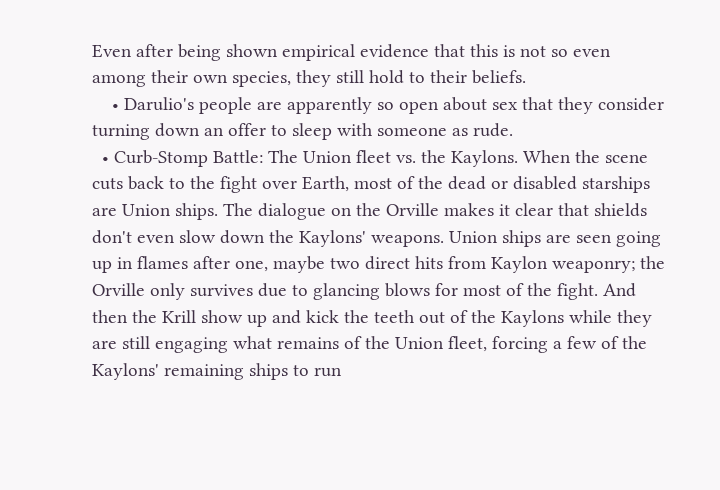Even after being shown empirical evidence that this is not so even among their own species, they still hold to their beliefs.
    • Darulio's people are apparently so open about sex that they consider turning down an offer to sleep with someone as rude.
  • Curb-Stomp Battle: The Union fleet vs. the Kaylons. When the scene cuts back to the fight over Earth, most of the dead or disabled starships are Union ships. The dialogue on the Orville makes it clear that shields don't even slow down the Kaylons' weapons. Union ships are seen going up in flames after one, maybe two direct hits from Kaylon weaponry; the Orville only survives due to glancing blows for most of the fight. And then the Krill show up and kick the teeth out of the Kaylons while they are still engaging what remains of the Union fleet, forcing a few of the Kaylons' remaining ships to run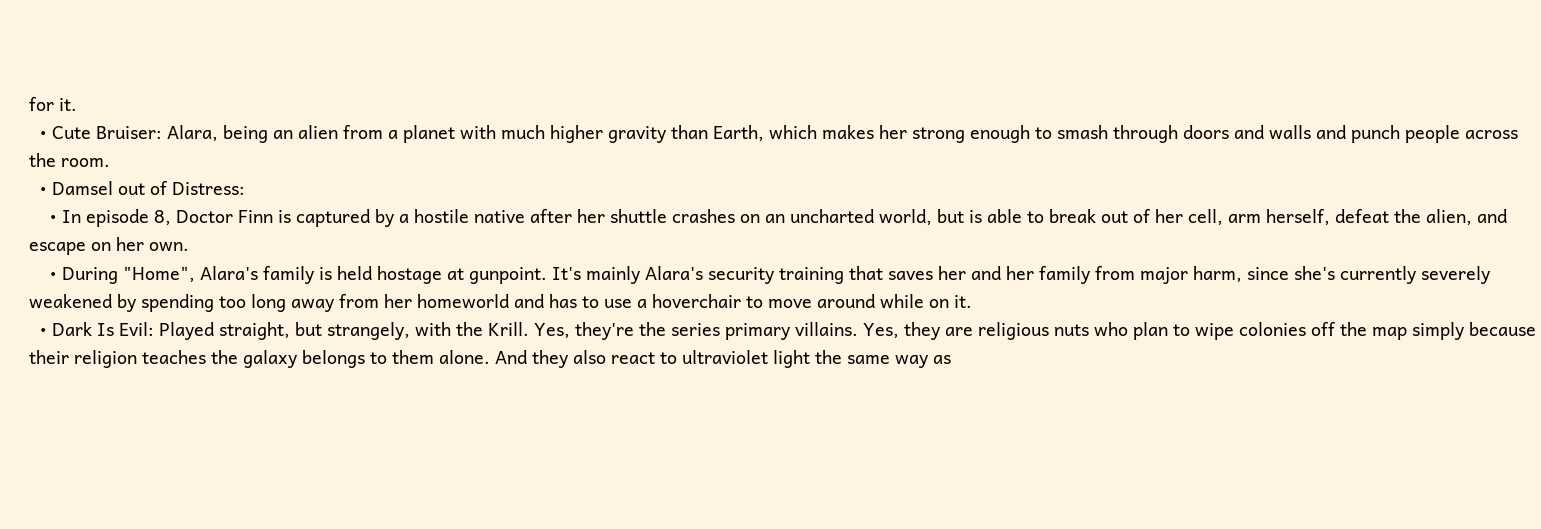for it.
  • Cute Bruiser: Alara, being an alien from a planet with much higher gravity than Earth, which makes her strong enough to smash through doors and walls and punch people across the room.
  • Damsel out of Distress:
    • In episode 8, Doctor Finn is captured by a hostile native after her shuttle crashes on an uncharted world, but is able to break out of her cell, arm herself, defeat the alien, and escape on her own.
    • During "Home", Alara's family is held hostage at gunpoint. It's mainly Alara's security training that saves her and her family from major harm, since she's currently severely weakened by spending too long away from her homeworld and has to use a hoverchair to move around while on it.
  • Dark Is Evil: Played straight, but strangely, with the Krill. Yes, they're the series primary villains. Yes, they are religious nuts who plan to wipe colonies off the map simply because their religion teaches the galaxy belongs to them alone. And they also react to ultraviolet light the same way as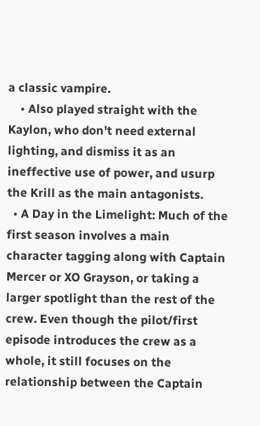a classic vampire.
    • Also played straight with the Kaylon, who don't need external lighting, and dismiss it as an ineffective use of power, and usurp the Krill as the main antagonists.
  • A Day in the Limelight: Much of the first season involves a main character tagging along with Captain Mercer or XO Grayson, or taking a larger spotlight than the rest of the crew. Even though the pilot/first episode introduces the crew as a whole, it still focuses on the relationship between the Captain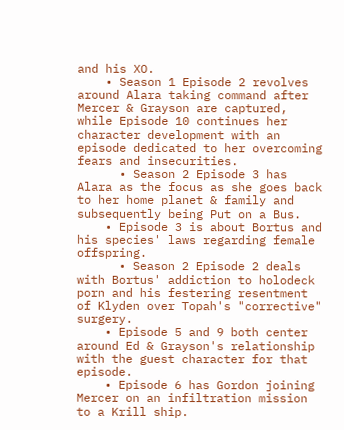and his XO.
    • Season 1 Episode 2 revolves around Alara taking command after Mercer & Grayson are captured, while Episode 10 continues her character development with an episode dedicated to her overcoming fears and insecurities.
      • Season 2 Episode 3 has Alara as the focus as she goes back to her home planet & family and subsequently being Put on a Bus.
    • Episode 3 is about Bortus and his species' laws regarding female offspring.
      • Season 2 Episode 2 deals with Bortus' addiction to holodeck porn and his festering resentment of Klyden over Topah's "corrective" surgery.
    • Episode 5 and 9 both center around Ed & Grayson's relationship with the guest character for that episode.
    • Episode 6 has Gordon joining Mercer on an infiltration mission to a Krill ship.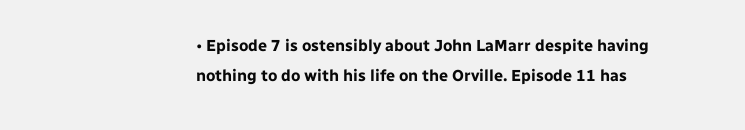• Episode 7 is ostensibly about John LaMarr despite having nothing to do with his life on the Orville. Episode 11 has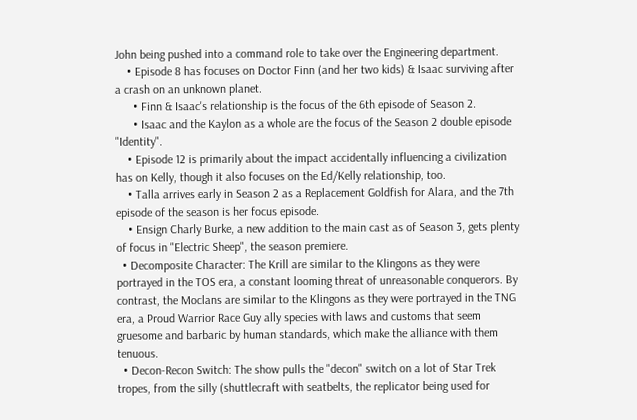John being pushed into a command role to take over the Engineering department.
    • Episode 8 has focuses on Doctor Finn (and her two kids) & Isaac surviving after a crash on an unknown planet.
      • Finn & Isaac's relationship is the focus of the 6th episode of Season 2.
      • Isaac and the Kaylon as a whole are the focus of the Season 2 double episode "Identity".
    • Episode 12 is primarily about the impact accidentally influencing a civilization has on Kelly, though it also focuses on the Ed/Kelly relationship, too.
    • Talla arrives early in Season 2 as a Replacement Goldfish for Alara, and the 7th episode of the season is her focus episode.
    • Ensign Charly Burke, a new addition to the main cast as of Season 3, gets plenty of focus in "Electric Sheep", the season premiere.
  • Decomposite Character: The Krill are similar to the Klingons as they were portrayed in the TOS era, a constant looming threat of unreasonable conquerors. By contrast, the Moclans are similar to the Klingons as they were portrayed in the TNG era, a Proud Warrior Race Guy ally species with laws and customs that seem gruesome and barbaric by human standards, which make the alliance with them tenuous.
  • Decon-Recon Switch: The show pulls the "decon" switch on a lot of Star Trek tropes, from the silly (shuttlecraft with seatbelts, the replicator being used for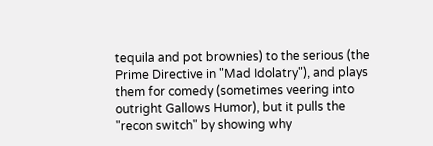tequila and pot brownies) to the serious (the Prime Directive in "Mad Idolatry"), and plays them for comedy (sometimes veering into outright Gallows Humor), but it pulls the "recon switch" by showing why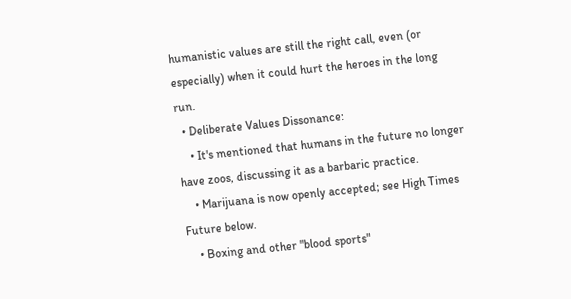humanistic values are still the right call, even (or especially) when it could hurt the heroes in the long run.
  • Deliberate Values Dissonance:
    • It's mentioned that humans in the future no longer have zoos, discussing it as a barbaric practice.
    • Marijuana is now openly accepted; see High Times Future below.
    • Boxing and other "blood sports"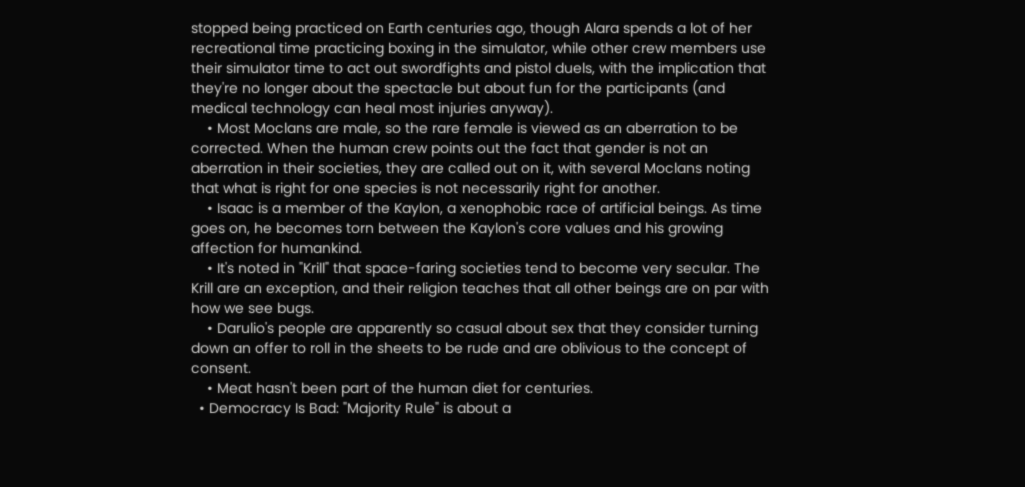stopped being practiced on Earth centuries ago, though Alara spends a lot of her recreational time practicing boxing in the simulator, while other crew members use their simulator time to act out swordfights and pistol duels, with the implication that they're no longer about the spectacle but about fun for the participants (and medical technology can heal most injuries anyway).
    • Most Moclans are male, so the rare female is viewed as an aberration to be corrected. When the human crew points out the fact that gender is not an aberration in their societies, they are called out on it, with several Moclans noting that what is right for one species is not necessarily right for another.
    • Isaac is a member of the Kaylon, a xenophobic race of artificial beings. As time goes on, he becomes torn between the Kaylon's core values and his growing affection for humankind.
    • It's noted in "Krill" that space-faring societies tend to become very secular. The Krill are an exception, and their religion teaches that all other beings are on par with how we see bugs.
    • Darulio's people are apparently so casual about sex that they consider turning down an offer to roll in the sheets to be rude and are oblivious to the concept of consent.
    • Meat hasn't been part of the human diet for centuries.
  • Democracy Is Bad: "Majority Rule" is about a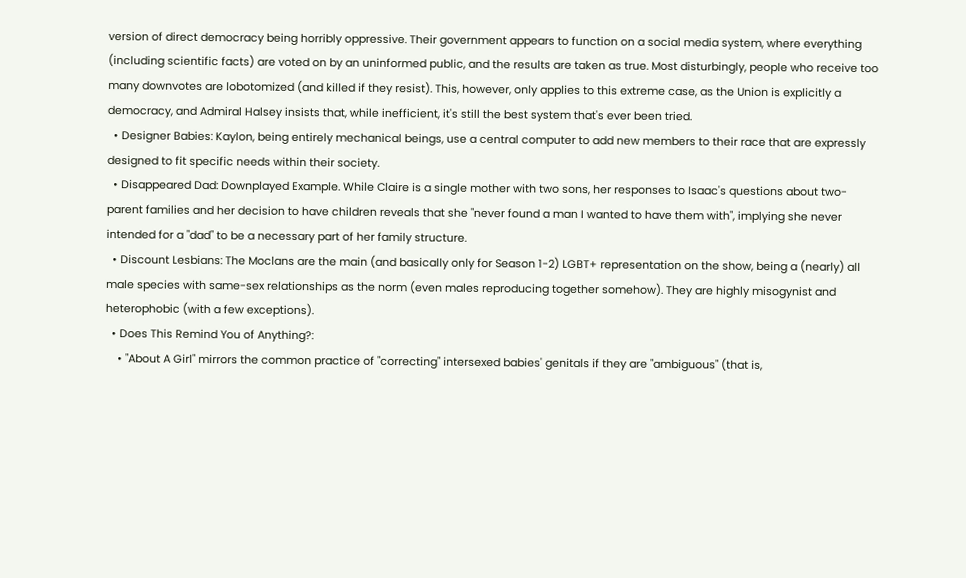version of direct democracy being horribly oppressive. Their government appears to function on a social media system, where everything (including scientific facts) are voted on by an uninformed public, and the results are taken as true. Most disturbingly, people who receive too many downvotes are lobotomized (and killed if they resist). This, however, only applies to this extreme case, as the Union is explicitly a democracy, and Admiral Halsey insists that, while inefficient, it's still the best system that's ever been tried.
  • Designer Babies: Kaylon, being entirely mechanical beings, use a central computer to add new members to their race that are expressly designed to fit specific needs within their society.
  • Disappeared Dad: Downplayed Example. While Claire is a single mother with two sons, her responses to Isaac's questions about two-parent families and her decision to have children reveals that she "never found a man I wanted to have them with", implying she never intended for a "dad" to be a necessary part of her family structure.
  • Discount Lesbians: The Moclans are the main (and basically only for Season 1-2) LGBT+ representation on the show, being a (nearly) all male species with same-sex relationships as the norm (even males reproducing together somehow). They are highly misogynist and heterophobic (with a few exceptions).
  • Does This Remind You of Anything?:
    • "About A Girl" mirrors the common practice of "correcting" intersexed babies' genitals if they are "ambiguous" (that is,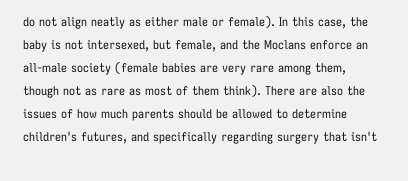do not align neatly as either male or female). In this case, the baby is not intersexed, but female, and the Moclans enforce an all-male society (female babies are very rare among them, though not as rare as most of them think). There are also the issues of how much parents should be allowed to determine children's futures, and specifically regarding surgery that isn't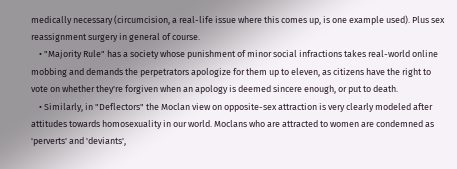medically necessary (circumcision, a real-life issue where this comes up, is one example used). Plus sex reassignment surgery in general of course.
    • "Majority Rule" has a society whose punishment of minor social infractions takes real-world online mobbing and demands the perpetrators apologize for them up to eleven, as citizens have the right to vote on whether they're forgiven when an apology is deemed sincere enough, or put to death.
    • Similarly, in "Deflectors" the Moclan view on opposite-sex attraction is very clearly modeled after attitudes towards homosexuality in our world. Moclans who are attracted to women are condemned as 'perverts' and 'deviants',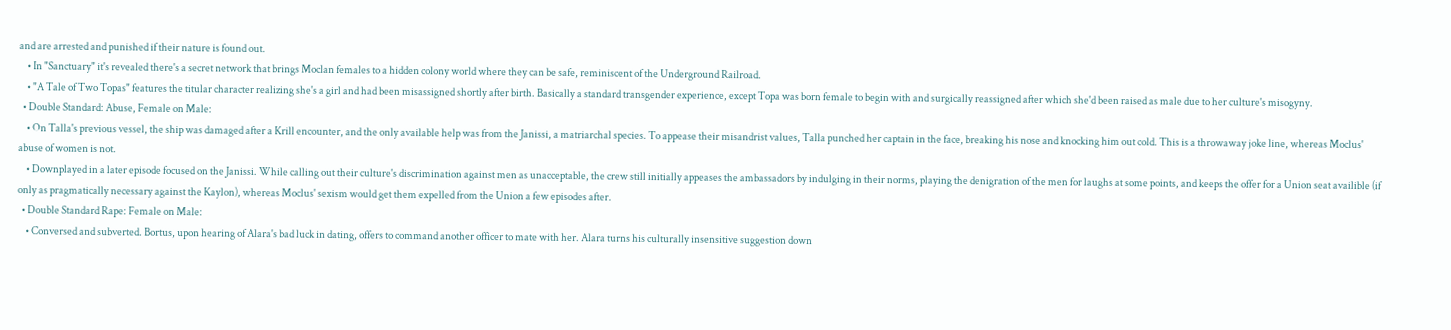and are arrested and punished if their nature is found out.
    • In "Sanctuary" it's revealed there's a secret network that brings Moclan females to a hidden colony world where they can be safe, reminiscent of the Underground Railroad.
    • "A Tale of Two Topas" features the titular character realizing she's a girl and had been misassigned shortly after birth. Basically a standard transgender experience, except Topa was born female to begin with and surgically reassigned after which she'd been raised as male due to her culture's misogyny.
  • Double Standard: Abuse, Female on Male:
    • On Talla's previous vessel, the ship was damaged after a Krill encounter, and the only available help was from the Janissi, a matriarchal species. To appease their misandrist values, Talla punched her captain in the face, breaking his nose and knocking him out cold. This is a throwaway joke line, whereas Moclus' abuse of women is not.
    • Downplayed in a later episode focused on the Janissi. While calling out their culture's discrimination against men as unacceptable, the crew still initially appeases the ambassadors by indulging in their norms, playing the denigration of the men for laughs at some points, and keeps the offer for a Union seat availible (if only as pragmatically necessary against the Kaylon), whereas Moclus' sexism would get them expelled from the Union a few episodes after.
  • Double Standard Rape: Female on Male:
    • Conversed and subverted. Bortus, upon hearing of Alara's bad luck in dating, offers to command another officer to mate with her. Alara turns his culturally insensitive suggestion down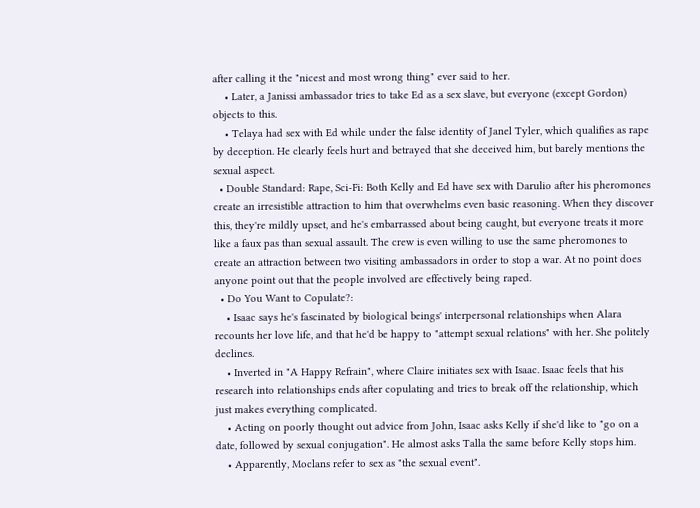after calling it the "nicest and most wrong thing" ever said to her.
    • Later, a Janissi ambassador tries to take Ed as a sex slave, but everyone (except Gordon) objects to this.
    • Telaya had sex with Ed while under the false identity of Janel Tyler, which qualifies as rape by deception. He clearly feels hurt and betrayed that she deceived him, but barely mentions the sexual aspect.
  • Double Standard: Rape, Sci-Fi: Both Kelly and Ed have sex with Darulio after his pheromones create an irresistible attraction to him that overwhelms even basic reasoning. When they discover this, they're mildly upset, and he's embarrassed about being caught, but everyone treats it more like a faux pas than sexual assault. The crew is even willing to use the same pheromones to create an attraction between two visiting ambassadors in order to stop a war. At no point does anyone point out that the people involved are effectively being raped.
  • Do You Want to Copulate?:
    • Isaac says he's fascinated by biological beings' interpersonal relationships when Alara recounts her love life, and that he'd be happy to "attempt sexual relations" with her. She politely declines.
    • Inverted in "A Happy Refrain", where Claire initiates sex with Isaac. Isaac feels that his research into relationships ends after copulating and tries to break off the relationship, which just makes everything complicated.
    • Acting on poorly thought out advice from John, Isaac asks Kelly if she'd like to "go on a date, followed by sexual conjugation". He almost asks Talla the same before Kelly stops him.
    • Apparently, Moclans refer to sex as "the sexual event".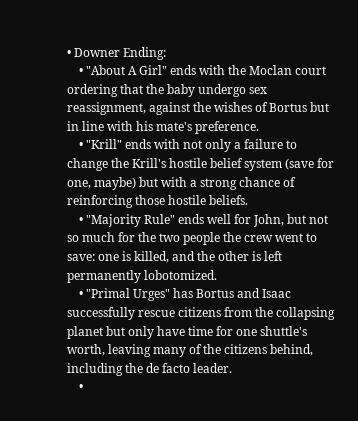• Downer Ending:
    • "About A Girl" ends with the Moclan court ordering that the baby undergo sex reassignment, against the wishes of Bortus but in line with his mate's preference.
    • "Krill" ends with not only a failure to change the Krill's hostile belief system (save for one, maybe) but with a strong chance of reinforcing those hostile beliefs.
    • "Majority Rule" ends well for John, but not so much for the two people the crew went to save: one is killed, and the other is left permanently lobotomized.
    • "Primal Urges" has Bortus and Isaac successfully rescue citizens from the collapsing planet but only have time for one shuttle's worth, leaving many of the citizens behind, including the de facto leader.
    •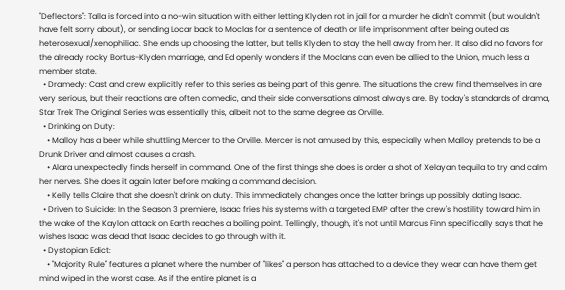"Deflectors": Talla is forced into a no-win situation with either letting Klyden rot in jail for a murder he didn't commit (but wouldn't have felt sorry about), or sending Locar back to Moclas for a sentence of death or life imprisonment after being outed as heterosexual/xenophiliac. She ends up choosing the latter, but tells Klyden to stay the hell away from her. It also did no favors for the already rocky Bortus-Klyden marriage, and Ed openly wonders if the Moclans can even be allied to the Union, much less a member state.
  • Dramedy: Cast and crew explicitly refer to this series as being part of this genre. The situations the crew find themselves in are very serious, but their reactions are often comedic, and their side conversations almost always are. By today's standards of drama, Star Trek The Original Series was essentially this, albeit not to the same degree as Orville.
  • Drinking on Duty:
    • Malloy has a beer while shuttling Mercer to the Orville. Mercer is not amused by this, especially when Malloy pretends to be a Drunk Driver and almost causes a crash.
    • Alara unexpectedly finds herself in command. One of the first things she does is order a shot of Xelayan tequila to try and calm her nerves. She does it again later before making a command decision.
    • Kelly tells Claire that she doesn't drink on duty. This immediately changes once the latter brings up possibly dating Isaac.
  • Driven to Suicide: In the Season 3 premiere, Isaac fries his systems with a targeted EMP after the crew's hostility toward him in the wake of the Kaylon attack on Earth reaches a boiling point. Tellingly, though, it's not until Marcus Finn specifically says that he wishes Isaac was dead that Isaac decides to go through with it.
  • Dystopian Edict:
    • "Majority Rule" features a planet where the number of "likes" a person has attached to a device they wear can have them get mind wiped in the worst case. As if the entire planet is a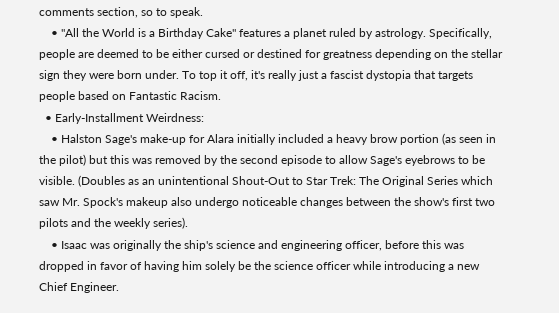comments section, so to speak.
    • "All the World is a Birthday Cake" features a planet ruled by astrology. Specifically, people are deemed to be either cursed or destined for greatness depending on the stellar sign they were born under. To top it off, it's really just a fascist dystopia that targets people based on Fantastic Racism.
  • Early-Installment Weirdness:
    • Halston Sage's make-up for Alara initially included a heavy brow portion (as seen in the pilot) but this was removed by the second episode to allow Sage's eyebrows to be visible. (Doubles as an unintentional Shout-Out to Star Trek: The Original Series which saw Mr. Spock's makeup also undergo noticeable changes between the show's first two pilots and the weekly series).
    • Isaac was originally the ship's science and engineering officer, before this was dropped in favor of having him solely be the science officer while introducing a new Chief Engineer.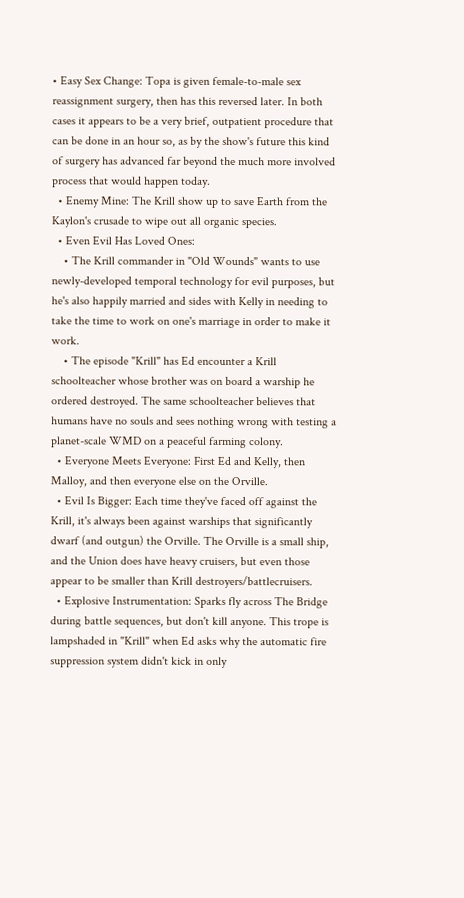• Easy Sex Change: Topa is given female-to-male sex reassignment surgery, then has this reversed later. In both cases it appears to be a very brief, outpatient procedure that can be done in an hour so, as by the show's future this kind of surgery has advanced far beyond the much more involved process that would happen today.
  • Enemy Mine: The Krill show up to save Earth from the Kaylon's crusade to wipe out all organic species.
  • Even Evil Has Loved Ones:
    • The Krill commander in "Old Wounds" wants to use newly-developed temporal technology for evil purposes, but he's also happily married and sides with Kelly in needing to take the time to work on one's marriage in order to make it work.
    • The episode "Krill" has Ed encounter a Krill schoolteacher whose brother was on board a warship he ordered destroyed. The same schoolteacher believes that humans have no souls and sees nothing wrong with testing a planet-scale WMD on a peaceful farming colony.
  • Everyone Meets Everyone: First Ed and Kelly, then Malloy, and then everyone else on the Orville.
  • Evil Is Bigger: Each time they've faced off against the Krill, it's always been against warships that significantly dwarf (and outgun) the Orville. The Orville is a small ship, and the Union does have heavy cruisers, but even those appear to be smaller than Krill destroyers/battlecruisers.
  • Explosive Instrumentation: Sparks fly across The Bridge during battle sequences, but don't kill anyone. This trope is lampshaded in "Krill" when Ed asks why the automatic fire suppression system didn't kick in only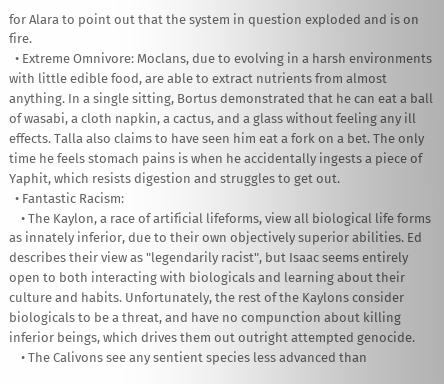for Alara to point out that the system in question exploded and is on fire.
  • Extreme Omnivore: Moclans, due to evolving in a harsh environments with little edible food, are able to extract nutrients from almost anything. In a single sitting, Bortus demonstrated that he can eat a ball of wasabi, a cloth napkin, a cactus, and a glass without feeling any ill effects. Talla also claims to have seen him eat a fork on a bet. The only time he feels stomach pains is when he accidentally ingests a piece of Yaphit, which resists digestion and struggles to get out.
  • Fantastic Racism:
    • The Kaylon, a race of artificial lifeforms, view all biological life forms as innately inferior, due to their own objectively superior abilities. Ed describes their view as "legendarily racist", but Isaac seems entirely open to both interacting with biologicals and learning about their culture and habits. Unfortunately, the rest of the Kaylons consider biologicals to be a threat, and have no compunction about killing inferior beings, which drives them out outright attempted genocide.
    • The Calivons see any sentient species less advanced than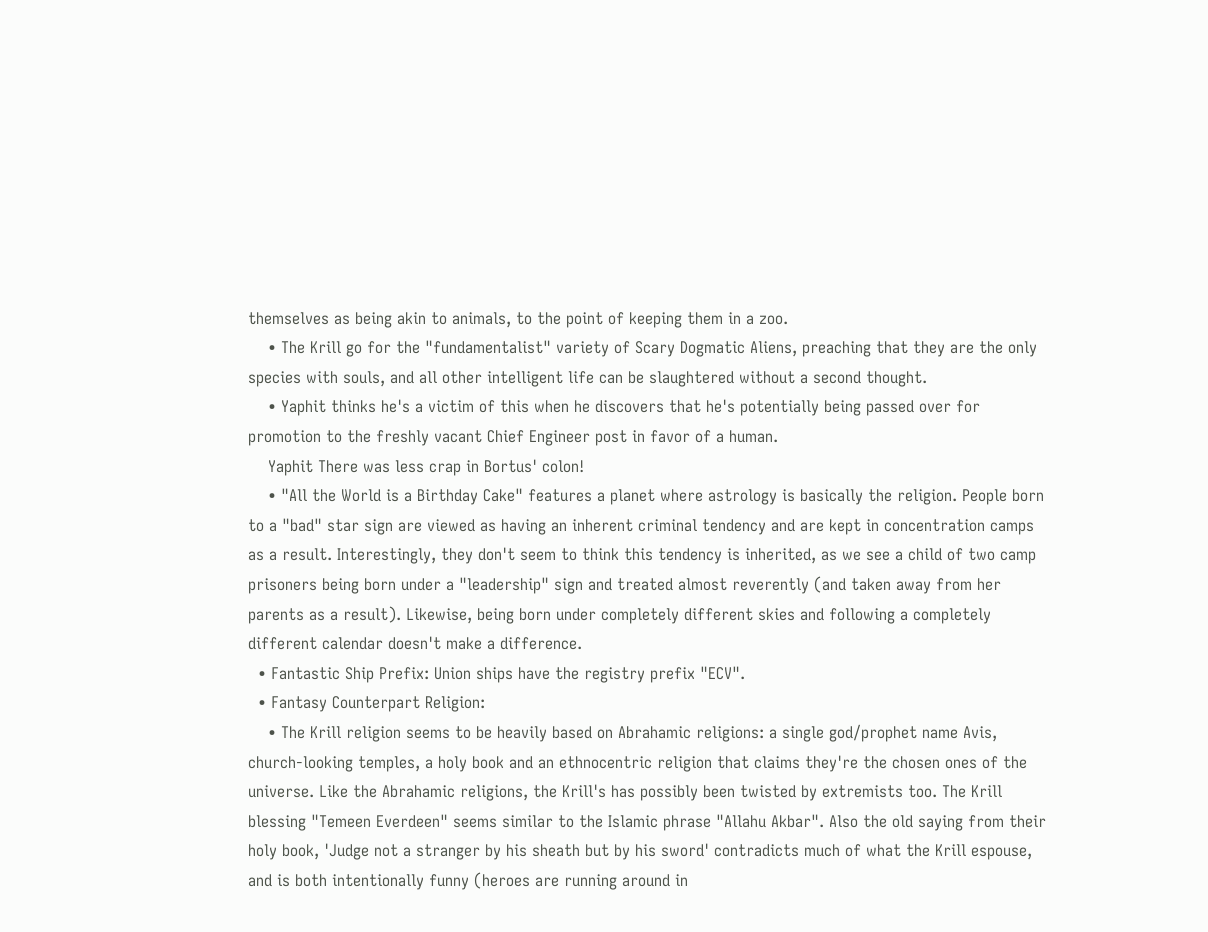themselves as being akin to animals, to the point of keeping them in a zoo.
    • The Krill go for the "fundamentalist" variety of Scary Dogmatic Aliens, preaching that they are the only species with souls, and all other intelligent life can be slaughtered without a second thought.
    • Yaphit thinks he's a victim of this when he discovers that he's potentially being passed over for promotion to the freshly vacant Chief Engineer post in favor of a human.
    Yaphit There was less crap in Bortus' colon!
    • "All the World is a Birthday Cake" features a planet where astrology is basically the religion. People born to a "bad" star sign are viewed as having an inherent criminal tendency and are kept in concentration camps as a result. Interestingly, they don't seem to think this tendency is inherited, as we see a child of two camp prisoners being born under a "leadership" sign and treated almost reverently (and taken away from her parents as a result). Likewise, being born under completely different skies and following a completely different calendar doesn't make a difference.
  • Fantastic Ship Prefix: Union ships have the registry prefix "ECV".
  • Fantasy Counterpart Religion:
    • The Krill religion seems to be heavily based on Abrahamic religions: a single god/prophet name Avis, church-looking temples, a holy book and an ethnocentric religion that claims they're the chosen ones of the universe. Like the Abrahamic religions, the Krill's has possibly been twisted by extremists too. The Krill blessing "Temeen Everdeen" seems similar to the Islamic phrase "Allahu Akbar". Also the old saying from their holy book, 'Judge not a stranger by his sheath but by his sword' contradicts much of what the Krill espouse, and is both intentionally funny (heroes are running around in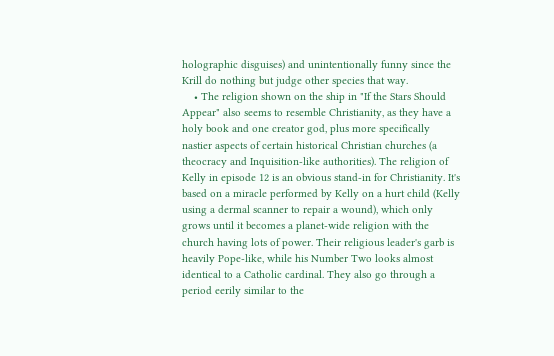holographic disguises) and unintentionally funny since the Krill do nothing but judge other species that way.
    • The religion shown on the ship in "If the Stars Should Appear" also seems to resemble Christianity, as they have a holy book and one creator god, plus more specifically nastier aspects of certain historical Christian churches (a theocracy and Inquisition-like authorities). The religion of Kelly in episode 12 is an obvious stand-in for Christianity. It's based on a miracle performed by Kelly on a hurt child (Kelly using a dermal scanner to repair a wound), which only grows until it becomes a planet-wide religion with the church having lots of power. Their religious leader's garb is heavily Pope-like, while his Number Two looks almost identical to a Catholic cardinal. They also go through a period eerily similar to the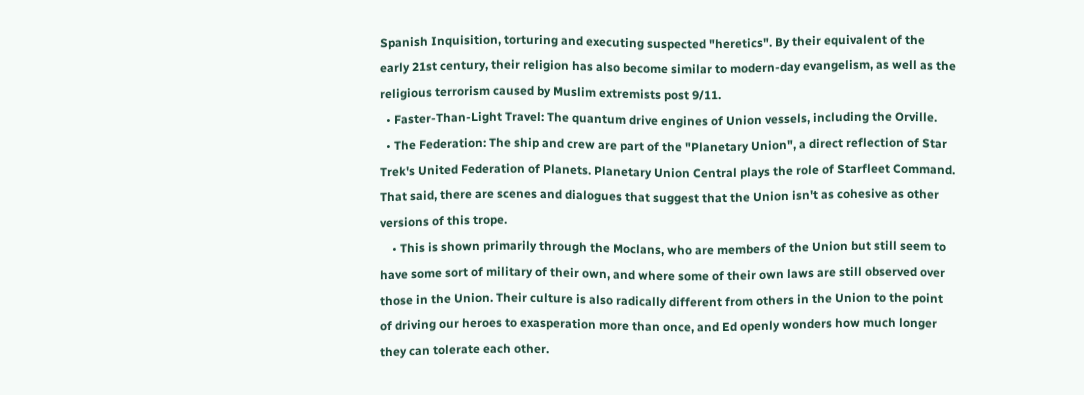Spanish Inquisition, torturing and executing suspected "heretics". By their equivalent of the early 21st century, their religion has also become similar to modern-day evangelism, as well as the religious terrorism caused by Muslim extremists post 9/11.
  • Faster-Than-Light Travel: The quantum drive engines of Union vessels, including the Orville.
  • The Federation: The ship and crew are part of the "Planetary Union", a direct reflection of Star Trek's United Federation of Planets. Planetary Union Central plays the role of Starfleet Command. That said, there are scenes and dialogues that suggest that the Union isn't as cohesive as other versions of this trope.
    • This is shown primarily through the Moclans, who are members of the Union but still seem to have some sort of military of their own, and where some of their own laws are still observed over those in the Union. Their culture is also radically different from others in the Union to the point of driving our heroes to exasperation more than once, and Ed openly wonders how much longer they can tolerate each other.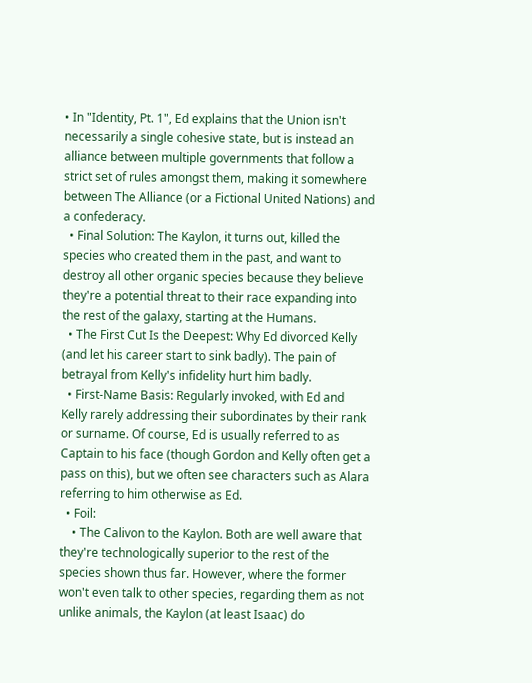• In "Identity, Pt. 1", Ed explains that the Union isn't necessarily a single cohesive state, but is instead an alliance between multiple governments that follow a strict set of rules amongst them, making it somewhere between The Alliance (or a Fictional United Nations) and a confederacy.
  • Final Solution: The Kaylon, it turns out, killed the species who created them in the past, and want to destroy all other organic species because they believe they're a potential threat to their race expanding into the rest of the galaxy, starting at the Humans.
  • The First Cut Is the Deepest: Why Ed divorced Kelly (and let his career start to sink badly). The pain of betrayal from Kelly's infidelity hurt him badly.
  • First-Name Basis: Regularly invoked, with Ed and Kelly rarely addressing their subordinates by their rank or surname. Of course, Ed is usually referred to as Captain to his face (though Gordon and Kelly often get a pass on this), but we often see characters such as Alara referring to him otherwise as Ed.
  • Foil:
    • The Calivon to the Kaylon. Both are well aware that they're technologically superior to the rest of the species shown thus far. However, where the former won't even talk to other species, regarding them as not unlike animals, the Kaylon (at least Isaac) do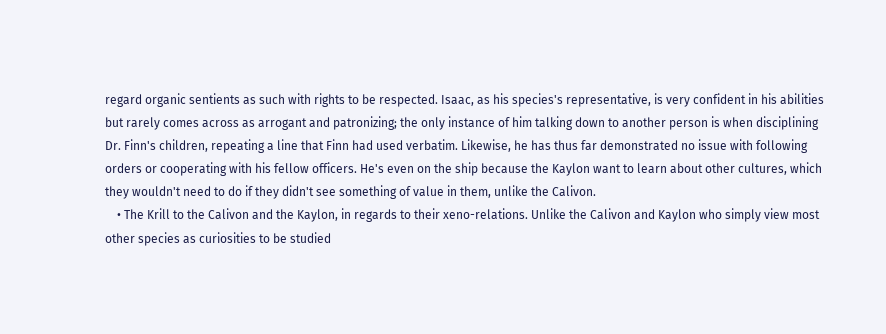regard organic sentients as such with rights to be respected. Isaac, as his species's representative, is very confident in his abilities but rarely comes across as arrogant and patronizing; the only instance of him talking down to another person is when disciplining Dr. Finn's children, repeating a line that Finn had used verbatim. Likewise, he has thus far demonstrated no issue with following orders or cooperating with his fellow officers. He's even on the ship because the Kaylon want to learn about other cultures, which they wouldn't need to do if they didn't see something of value in them, unlike the Calivon.
    • The Krill to the Calivon and the Kaylon, in regards to their xeno-relations. Unlike the Calivon and Kaylon who simply view most other species as curiosities to be studied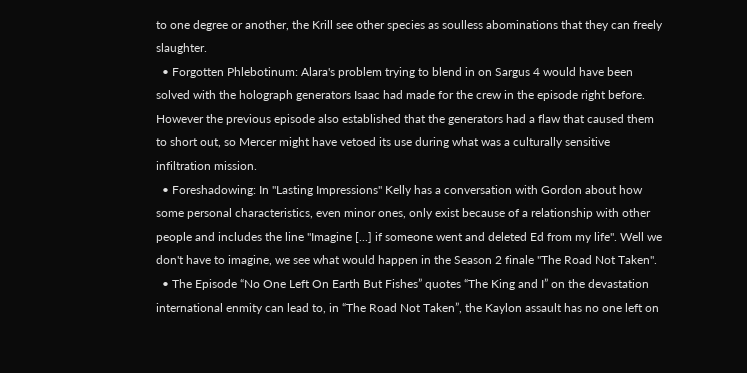to one degree or another, the Krill see other species as soulless abominations that they can freely slaughter.
  • Forgotten Phlebotinum: Alara's problem trying to blend in on Sargus 4 would have been solved with the holograph generators Isaac had made for the crew in the episode right before. However the previous episode also established that the generators had a flaw that caused them to short out, so Mercer might have vetoed its use during what was a culturally sensitive infiltration mission.
  • Foreshadowing: In "Lasting Impressions" Kelly has a conversation with Gordon about how some personal characteristics, even minor ones, only exist because of a relationship with other people and includes the line "Imagine [...] if someone went and deleted Ed from my life". Well we don't have to imagine, we see what would happen in the Season 2 finale "The Road Not Taken".
  • The Episode “No One Left On Earth But Fishes” quotes “The King and I” on the devastation international enmity can lead to, in “The Road Not Taken”, the Kaylon assault has no one left on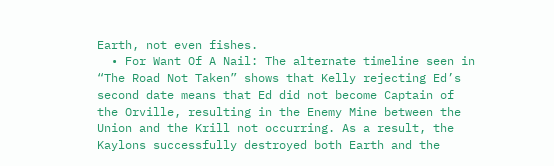Earth, not even fishes.
  • For Want Of A Nail: The alternate timeline seen in “The Road Not Taken” shows that Kelly rejecting Ed’s second date means that Ed did not become Captain of the Orville, resulting in the Enemy Mine between the Union and the Krill not occurring. As a result, the Kaylons successfully destroyed both Earth and the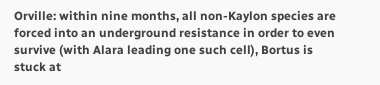Orville: within nine months, all non-Kaylon species are forced into an underground resistance in order to even survive (with Alara leading one such cell), Bortus is stuck at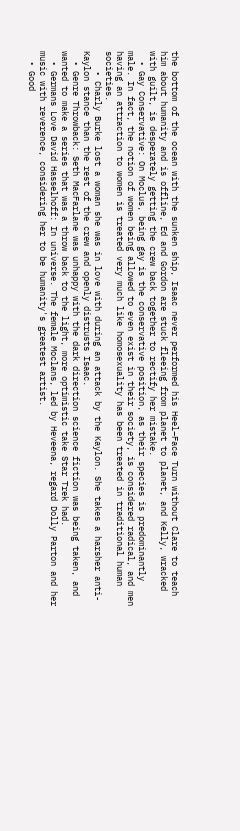the bottom of the ocean with the sunken ship, Isaac never performed his Heel–Face Turn without Clare to teach him about humanity and is offline, Ed and Gordon are stuck fleeing from planet to planet, and Kelly, wracked with guilt, is desperately getting the crew back together to rectify her mistake.
  • Gay Conservative: On Moclus, being gay is the conservative position, as their species is predominantly male. In fact, the notion of women being allowed to even exist in their society, is considered radical, and men having an attraction to women is treated very much like homosexuality has been treated in traditional human societies.
    • Charly Burke lost a woman she was in love with during an attack by the Kaylon. She takes a harsher anti-Kaylon stance than the rest of the crew and openly distrusts Isaac.
  • Genre Throwback: Seth MacFarlane was unhappy with the dark direction science fiction was being taken, and wanted to make a series that was a throw back to the light, more optimistic take Star Trek had.
  • Germans Love David Hasselhoff: In universe. The female Moclans, led by Heveena, regard Dolly Parton and her music with reverence, considering her to be humanity's greatest artist.
  • Good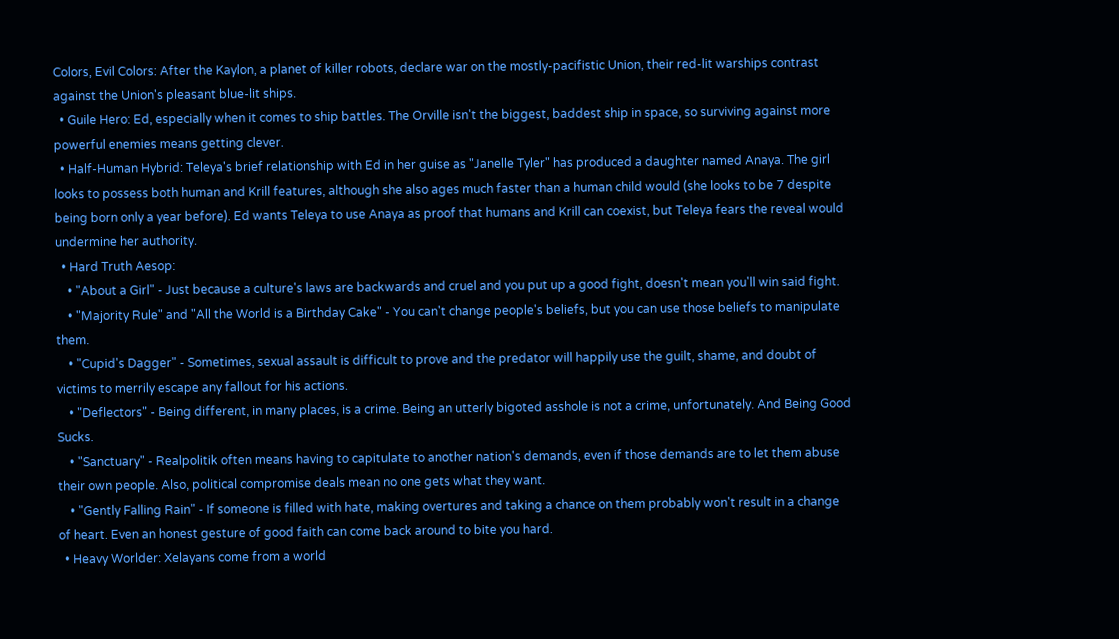Colors, Evil Colors: After the Kaylon, a planet of killer robots, declare war on the mostly-pacifistic Union, their red-lit warships contrast against the Union's pleasant blue-lit ships.
  • Guile Hero: Ed, especially when it comes to ship battles. The Orville isn't the biggest, baddest ship in space, so surviving against more powerful enemies means getting clever.
  • Half-Human Hybrid: Teleya's brief relationship with Ed in her guise as "Janelle Tyler" has produced a daughter named Anaya. The girl looks to possess both human and Krill features, although she also ages much faster than a human child would (she looks to be 7 despite being born only a year before). Ed wants Teleya to use Anaya as proof that humans and Krill can coexist, but Teleya fears the reveal would undermine her authority.
  • Hard Truth Aesop:
    • "About a Girl" - Just because a culture's laws are backwards and cruel and you put up a good fight, doesn't mean you'll win said fight.
    • "Majority Rule" and "All the World is a Birthday Cake" - You can't change people's beliefs, but you can use those beliefs to manipulate them.
    • "Cupid's Dagger" - Sometimes, sexual assault is difficult to prove and the predator will happily use the guilt, shame, and doubt of victims to merrily escape any fallout for his actions.
    • "Deflectors" - Being different, in many places, is a crime. Being an utterly bigoted asshole is not a crime, unfortunately. And Being Good Sucks.
    • "Sanctuary" - Realpolitik often means having to capitulate to another nation's demands, even if those demands are to let them abuse their own people. Also, political compromise deals mean no one gets what they want.
    • "Gently Falling Rain" - If someone is filled with hate, making overtures and taking a chance on them probably won't result in a change of heart. Even an honest gesture of good faith can come back around to bite you hard.
  • Heavy Worlder: Xelayans come from a world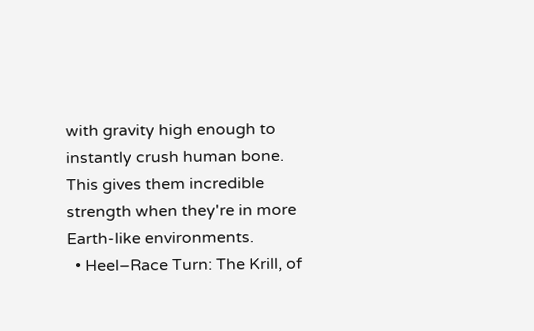with gravity high enough to instantly crush human bone. This gives them incredible strength when they're in more Earth-like environments.
  • Heel–Race Turn: The Krill, of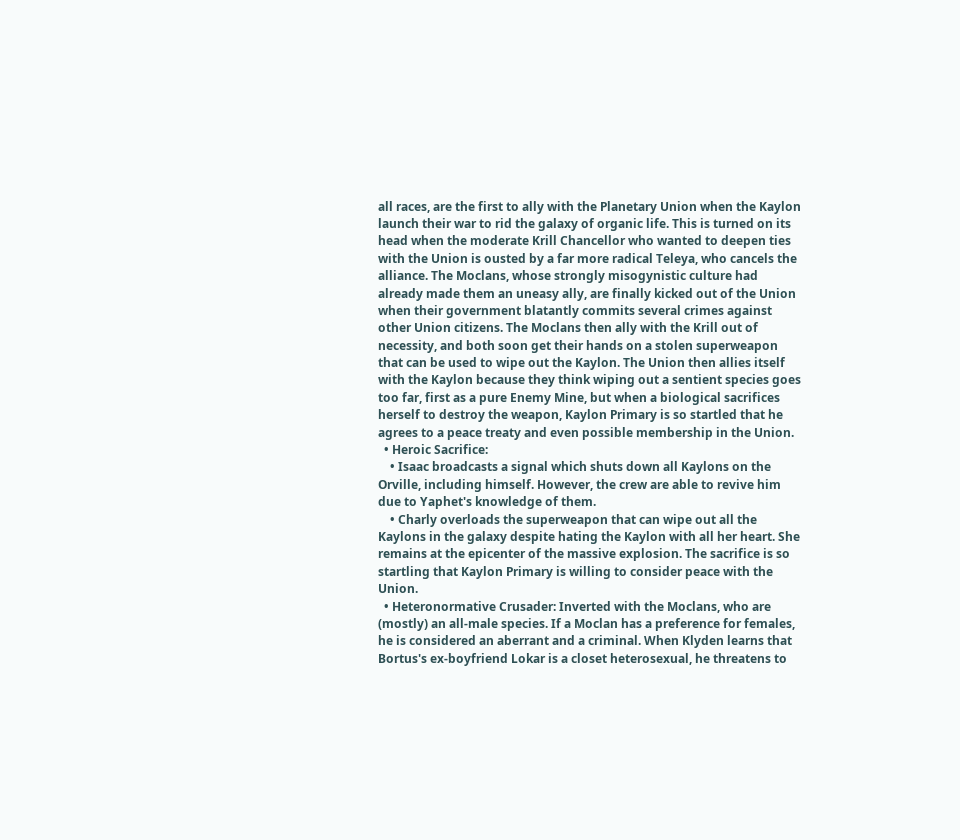all races, are the first to ally with the Planetary Union when the Kaylon launch their war to rid the galaxy of organic life. This is turned on its head when the moderate Krill Chancellor who wanted to deepen ties with the Union is ousted by a far more radical Teleya, who cancels the alliance. The Moclans, whose strongly misogynistic culture had already made them an uneasy ally, are finally kicked out of the Union when their government blatantly commits several crimes against other Union citizens. The Moclans then ally with the Krill out of necessity, and both soon get their hands on a stolen superweapon that can be used to wipe out the Kaylon. The Union then allies itself with the Kaylon because they think wiping out a sentient species goes too far, first as a pure Enemy Mine, but when a biological sacrifices herself to destroy the weapon, Kaylon Primary is so startled that he agrees to a peace treaty and even possible membership in the Union.
  • Heroic Sacrifice:
    • Isaac broadcasts a signal which shuts down all Kaylons on the Orville, including himself. However, the crew are able to revive him due to Yaphet's knowledge of them.
    • Charly overloads the superweapon that can wipe out all the Kaylons in the galaxy despite hating the Kaylon with all her heart. She remains at the epicenter of the massive explosion. The sacrifice is so startling that Kaylon Primary is willing to consider peace with the Union.
  • Heteronormative Crusader: Inverted with the Moclans, who are (mostly) an all-male species. If a Moclan has a preference for females, he is considered an aberrant and a criminal. When Klyden learns that Bortus's ex-boyfriend Lokar is a closet heterosexual, he threatens to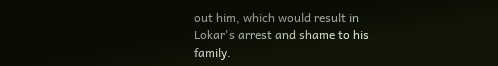out him, which would result in Lokar's arrest and shame to his family.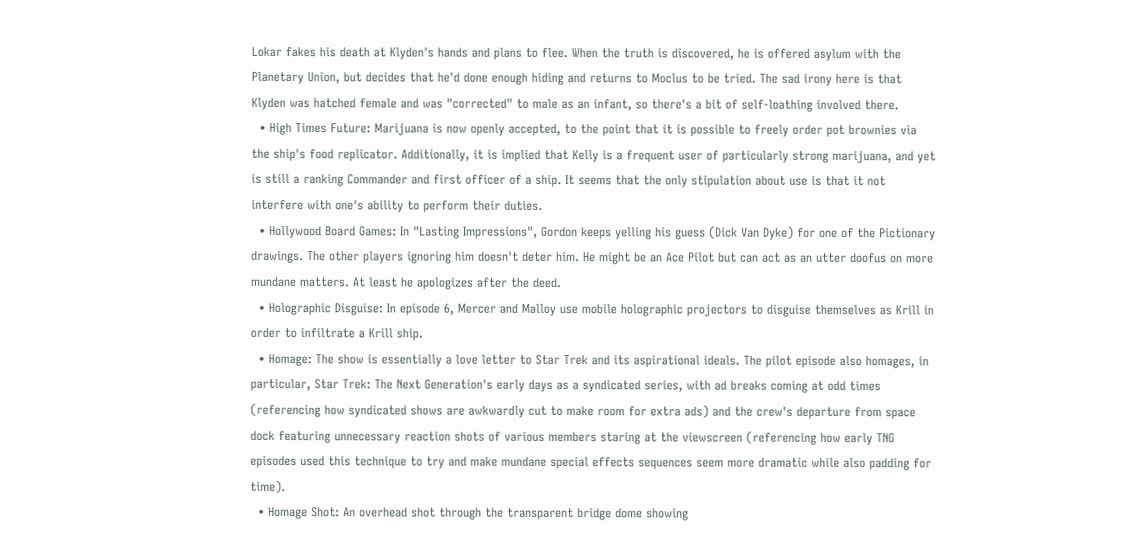Lokar fakes his death at Klyden's hands and plans to flee. When the truth is discovered, he is offered asylum with the Planetary Union, but decides that he'd done enough hiding and returns to Moclus to be tried. The sad irony here is that Klyden was hatched female and was "corrected" to male as an infant, so there's a bit of self-loathing involved there.
  • High Times Future: Marijuana is now openly accepted, to the point that it is possible to freely order pot brownies via the ship's food replicator. Additionally, it is implied that Kelly is a frequent user of particularly strong marijuana, and yet is still a ranking Commander and first officer of a ship. It seems that the only stipulation about use is that it not interfere with one's ability to perform their duties.
  • Hollywood Board Games: In "Lasting Impressions", Gordon keeps yelling his guess (Dick Van Dyke) for one of the Pictionary drawings. The other players ignoring him doesn't deter him. He might be an Ace Pilot but can act as an utter doofus on more mundane matters. At least he apologizes after the deed.
  • Holographic Disguise: In episode 6, Mercer and Malloy use mobile holographic projectors to disguise themselves as Krill in order to infiltrate a Krill ship.
  • Homage: The show is essentially a love letter to Star Trek and its aspirational ideals. The pilot episode also homages, in particular, Star Trek: The Next Generation's early days as a syndicated series, with ad breaks coming at odd times (referencing how syndicated shows are awkwardly cut to make room for extra ads) and the crew's departure from space dock featuring unnecessary reaction shots of various members staring at the viewscreen (referencing how early TNG episodes used this technique to try and make mundane special effects sequences seem more dramatic while also padding for time).
  • Homage Shot: An overhead shot through the transparent bridge dome showing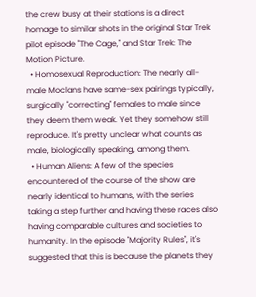the crew busy at their stations is a direct homage to similar shots in the original Star Trek pilot episode "The Cage," and Star Trek: The Motion Picture.
  • Homosexual Reproduction: The nearly all-male Moclans have same-sex pairings typically, surgically "correcting" females to male since they deem them weak. Yet they somehow still reproduce. It's pretty unclear what counts as male, biologically speaking, among them.
  • Human Aliens: A few of the species encountered of the course of the show are nearly identical to humans, with the series taking a step further and having these races also having comparable cultures and societies to humanity. In the episode "Majority Rules", it's suggested that this is because the planets they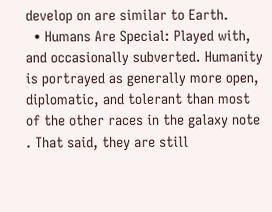develop on are similar to Earth.
  • Humans Are Special: Played with, and occasionally subverted. Humanity is portrayed as generally more open, diplomatic, and tolerant than most of the other races in the galaxy note . That said, they are still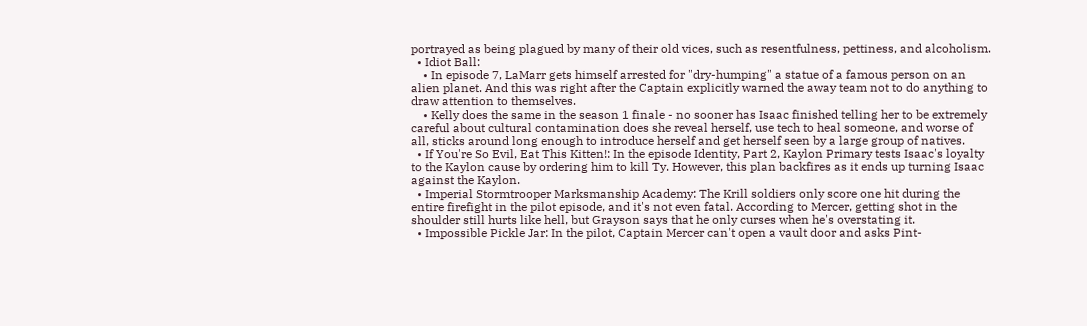portrayed as being plagued by many of their old vices, such as resentfulness, pettiness, and alcoholism.
  • Idiot Ball:
    • In episode 7, LaMarr gets himself arrested for "dry-humping" a statue of a famous person on an alien planet. And this was right after the Captain explicitly warned the away team not to do anything to draw attention to themselves.
    • Kelly does the same in the season 1 finale - no sooner has Isaac finished telling her to be extremely careful about cultural contamination does she reveal herself, use tech to heal someone, and worse of all, sticks around long enough to introduce herself and get herself seen by a large group of natives.
  • If You're So Evil, Eat This Kitten!: In the episode Identity, Part 2, Kaylon Primary tests Isaac's loyalty to the Kaylon cause by ordering him to kill Ty. However, this plan backfires as it ends up turning Isaac against the Kaylon.
  • Imperial Stormtrooper Marksmanship Academy: The Krill soldiers only score one hit during the entire firefight in the pilot episode, and it's not even fatal. According to Mercer, getting shot in the shoulder still hurts like hell, but Grayson says that he only curses when he's overstating it.
  • Impossible Pickle Jar: In the pilot, Captain Mercer can't open a vault door and asks Pint-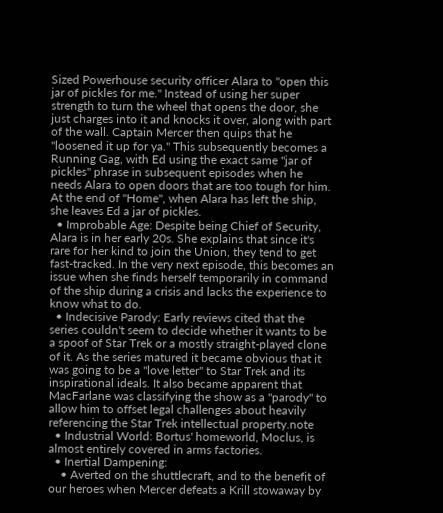Sized Powerhouse security officer Alara to "open this jar of pickles for me." Instead of using her super strength to turn the wheel that opens the door, she just charges into it and knocks it over, along with part of the wall. Captain Mercer then quips that he "loosened it up for ya." This subsequently becomes a Running Gag, with Ed using the exact same "jar of pickles" phrase in subsequent episodes when he needs Alara to open doors that are too tough for him. At the end of "Home", when Alara has left the ship, she leaves Ed a jar of pickles.
  • Improbable Age: Despite being Chief of Security, Alara is in her early 20s. She explains that since it's rare for her kind to join the Union, they tend to get fast-tracked. In the very next episode, this becomes an issue when she finds herself temporarily in command of the ship during a crisis and lacks the experience to know what to do.
  • Indecisive Parody: Early reviews cited that the series couldn't seem to decide whether it wants to be a spoof of Star Trek or a mostly straight-played clone of it. As the series matured it became obvious that it was going to be a "love letter" to Star Trek and its inspirational ideals. It also became apparent that MacFarlane was classifying the show as a "parody" to allow him to offset legal challenges about heavily referencing the Star Trek intellectual property.note
  • Industrial World: Bortus' homeworld, Moclus, is almost entirely covered in arms factories.
  • Inertial Dampening:
    • Averted on the shuttlecraft, and to the benefit of our heroes when Mercer defeats a Krill stowaway by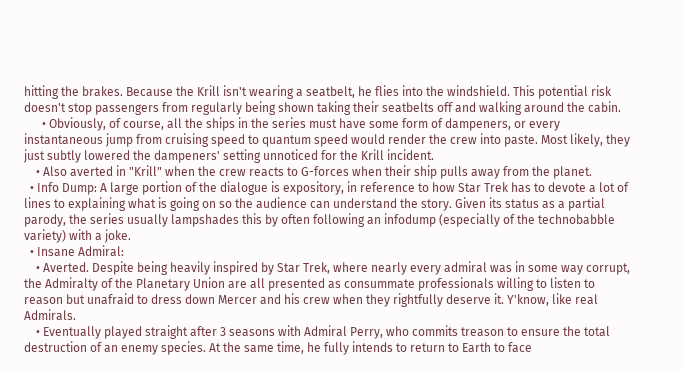hitting the brakes. Because the Krill isn't wearing a seatbelt, he flies into the windshield. This potential risk doesn't stop passengers from regularly being shown taking their seatbelts off and walking around the cabin.
      • Obviously, of course, all the ships in the series must have some form of dampeners, or every instantaneous jump from cruising speed to quantum speed would render the crew into paste. Most likely, they just subtly lowered the dampeners' setting unnoticed for the Krill incident.
    • Also averted in "Krill" when the crew reacts to G-forces when their ship pulls away from the planet.
  • Info Dump: A large portion of the dialogue is expository, in reference to how Star Trek has to devote a lot of lines to explaining what is going on so the audience can understand the story. Given its status as a partial parody, the series usually lampshades this by often following an infodump (especially of the technobabble variety) with a joke.
  • Insane Admiral:
    • Averted. Despite being heavily inspired by Star Trek, where nearly every admiral was in some way corrupt, the Admiralty of the Planetary Union are all presented as consummate professionals willing to listen to reason but unafraid to dress down Mercer and his crew when they rightfully deserve it. Y'know, like real Admirals.
    • Eventually played straight after 3 seasons with Admiral Perry, who commits treason to ensure the total destruction of an enemy species. At the same time, he fully intends to return to Earth to face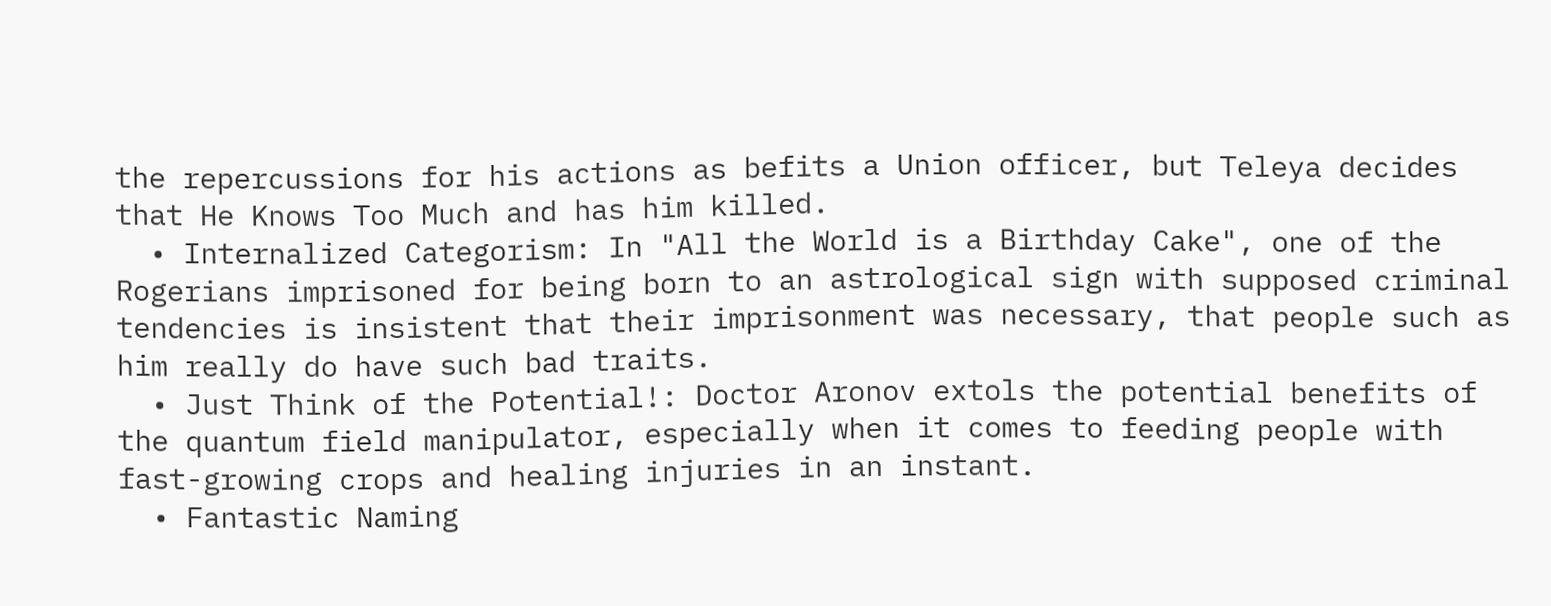the repercussions for his actions as befits a Union officer, but Teleya decides that He Knows Too Much and has him killed.
  • Internalized Categorism: In "All the World is a Birthday Cake", one of the Rogerians imprisoned for being born to an astrological sign with supposed criminal tendencies is insistent that their imprisonment was necessary, that people such as him really do have such bad traits.
  • Just Think of the Potential!: Doctor Aronov extols the potential benefits of the quantum field manipulator, especially when it comes to feeding people with fast-growing crops and healing injuries in an instant.
  • Fantastic Naming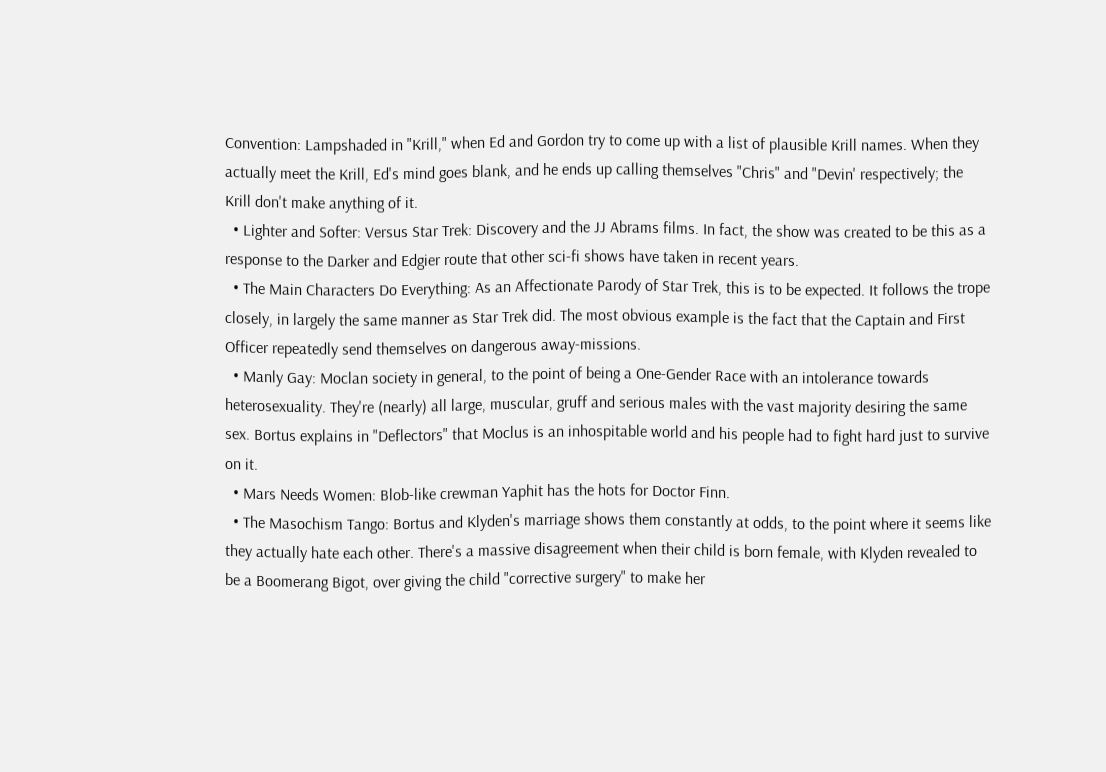Convention: Lampshaded in "Krill," when Ed and Gordon try to come up with a list of plausible Krill names. When they actually meet the Krill, Ed's mind goes blank, and he ends up calling themselves "Chris" and "Devin' respectively; the Krill don't make anything of it.
  • Lighter and Softer: Versus Star Trek: Discovery and the JJ Abrams films. In fact, the show was created to be this as a response to the Darker and Edgier route that other sci-fi shows have taken in recent years.
  • The Main Characters Do Everything: As an Affectionate Parody of Star Trek, this is to be expected. It follows the trope closely, in largely the same manner as Star Trek did. The most obvious example is the fact that the Captain and First Officer repeatedly send themselves on dangerous away-missions.
  • Manly Gay: Moclan society in general, to the point of being a One-Gender Race with an intolerance towards heterosexuality. They're (nearly) all large, muscular, gruff and serious males with the vast majority desiring the same sex. Bortus explains in "Deflectors" that Moclus is an inhospitable world and his people had to fight hard just to survive on it.
  • Mars Needs Women: Blob-like crewman Yaphit has the hots for Doctor Finn.
  • The Masochism Tango: Bortus and Klyden's marriage shows them constantly at odds, to the point where it seems like they actually hate each other. There's a massive disagreement when their child is born female, with Klyden revealed to be a Boomerang Bigot, over giving the child "corrective surgery" to make her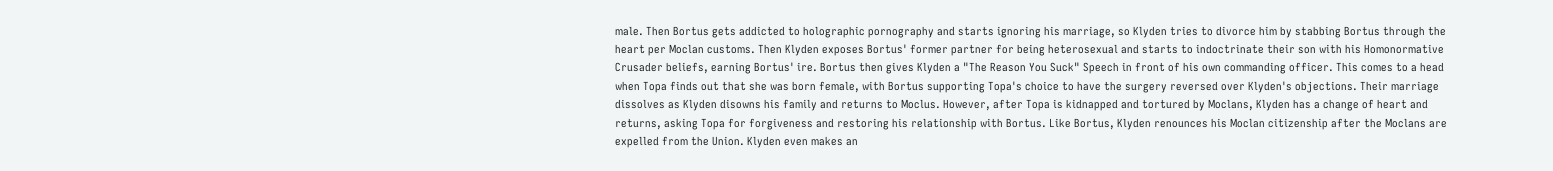male. Then Bortus gets addicted to holographic pornography and starts ignoring his marriage, so Klyden tries to divorce him by stabbing Bortus through the heart per Moclan customs. Then Klyden exposes Bortus' former partner for being heterosexual and starts to indoctrinate their son with his Homonormative Crusader beliefs, earning Bortus' ire. Bortus then gives Klyden a "The Reason You Suck" Speech in front of his own commanding officer. This comes to a head when Topa finds out that she was born female, with Bortus supporting Topa's choice to have the surgery reversed over Klyden's objections. Their marriage dissolves as Klyden disowns his family and returns to Moclus. However, after Topa is kidnapped and tortured by Moclans, Klyden has a change of heart and returns, asking Topa for forgiveness and restoring his relationship with Bortus. Like Bortus, Klyden renounces his Moclan citizenship after the Moclans are expelled from the Union. Klyden even makes an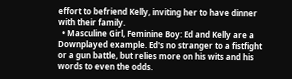effort to befriend Kelly, inviting her to have dinner with their family.
  • Masculine Girl, Feminine Boy: Ed and Kelly are a Downplayed example. Ed's no stranger to a fistfight or a gun battle, but relies more on his wits and his words to even the odds.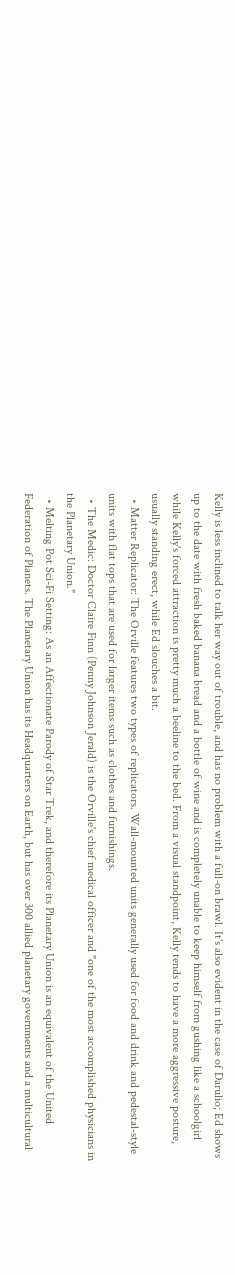Kelly is less inclined to talk her way out of trouble, and has no problem with a full-on brawl. It's also evident in the case of Darulio; Ed shows up to the date with fresh baked banana bread and a bottle of wine and is completely unable to keep himself from gushing like a schoolgirl while Kelly's forced attraction is pretty much a beeline to the bed. From a visual standpoint, Kelly tends to have a more aggressive posture, usually standing erect, while Ed slouches a bit.
  • Matter Replicator: The Orville features two types of replicators. Wall-mounted units generally used for food and drink and pedestal-style units with flat tops that are used for larger items such as clothes and furnishings.
  • The Medic: Doctor Claire Finn (Penny Johnson Jerald) is the Orville's chief medical officer and "one of the most accomplished physicians in the Planetary Union."
  • Melting Pot Sci-Fi Setting: As an Affectionate Parody of Star Trek, and therefore its Planetary Union is an equivalent of the United Federation of Planets. The Planetary Union has its Headquarters on Earth, but has over 300 allied planetary governments and a multicultural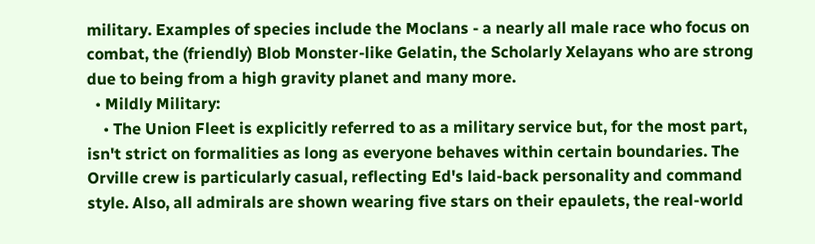military. Examples of species include the Moclans - a nearly all male race who focus on combat, the (friendly) Blob Monster-like Gelatin, the Scholarly Xelayans who are strong due to being from a high gravity planet and many more.
  • Mildly Military:
    • The Union Fleet is explicitly referred to as a military service but, for the most part, isn't strict on formalities as long as everyone behaves within certain boundaries. The Orville crew is particularly casual, reflecting Ed's laid-back personality and command style. Also, all admirals are shown wearing five stars on their epaulets, the real-world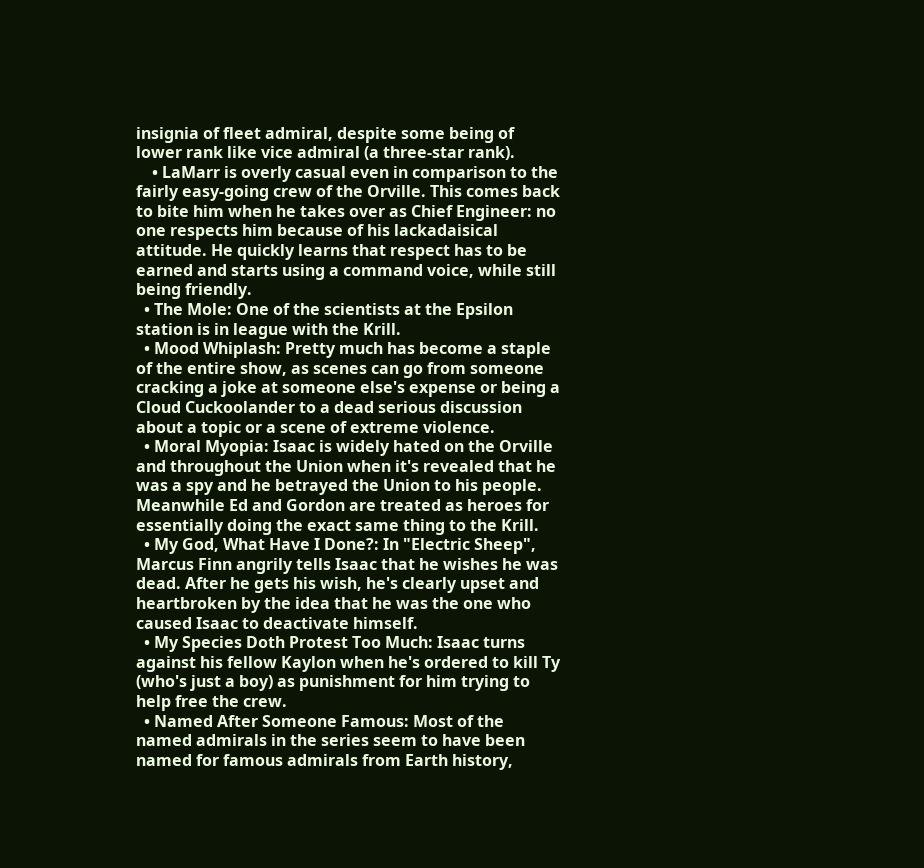insignia of fleet admiral, despite some being of lower rank like vice admiral (a three-star rank).
    • LaMarr is overly casual even in comparison to the fairly easy-going crew of the Orville. This comes back to bite him when he takes over as Chief Engineer: no one respects him because of his lackadaisical attitude. He quickly learns that respect has to be earned and starts using a command voice, while still being friendly.
  • The Mole: One of the scientists at the Epsilon station is in league with the Krill.
  • Mood Whiplash: Pretty much has become a staple of the entire show, as scenes can go from someone cracking a joke at someone else's expense or being a Cloud Cuckoolander to a dead serious discussion about a topic or a scene of extreme violence.
  • Moral Myopia: Isaac is widely hated on the Orville and throughout the Union when it's revealed that he was a spy and he betrayed the Union to his people. Meanwhile Ed and Gordon are treated as heroes for essentially doing the exact same thing to the Krill.
  • My God, What Have I Done?: In "Electric Sheep", Marcus Finn angrily tells Isaac that he wishes he was dead. After he gets his wish, he's clearly upset and heartbroken by the idea that he was the one who caused Isaac to deactivate himself.
  • My Species Doth Protest Too Much: Isaac turns against his fellow Kaylon when he's ordered to kill Ty (who's just a boy) as punishment for him trying to help free the crew.
  • Named After Someone Famous: Most of the named admirals in the series seem to have been named for famous admirals from Earth history,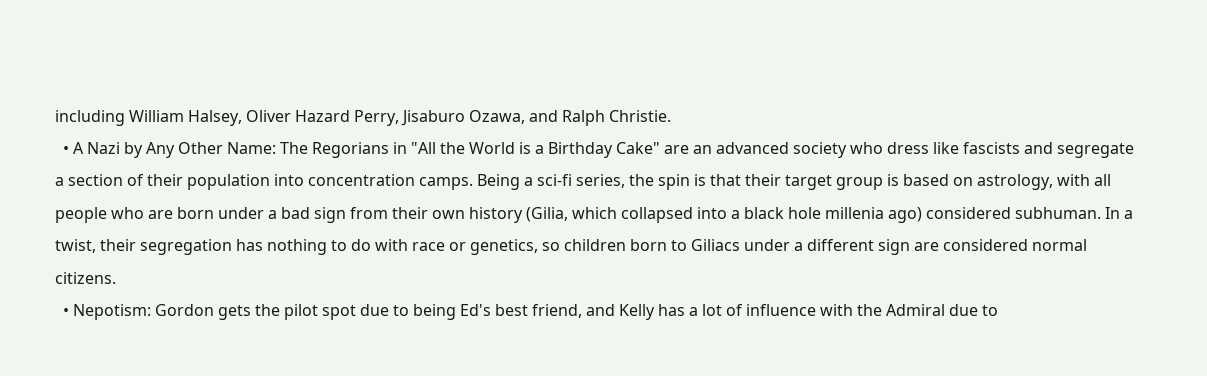including William Halsey, Oliver Hazard Perry, Jisaburo Ozawa, and Ralph Christie.
  • A Nazi by Any Other Name: The Regorians in "All the World is a Birthday Cake" are an advanced society who dress like fascists and segregate a section of their population into concentration camps. Being a sci-fi series, the spin is that their target group is based on astrology, with all people who are born under a bad sign from their own history (Gilia, which collapsed into a black hole millenia ago) considered subhuman. In a twist, their segregation has nothing to do with race or genetics, so children born to Giliacs under a different sign are considered normal citizens.
  • Nepotism: Gordon gets the pilot spot due to being Ed's best friend, and Kelly has a lot of influence with the Admiral due to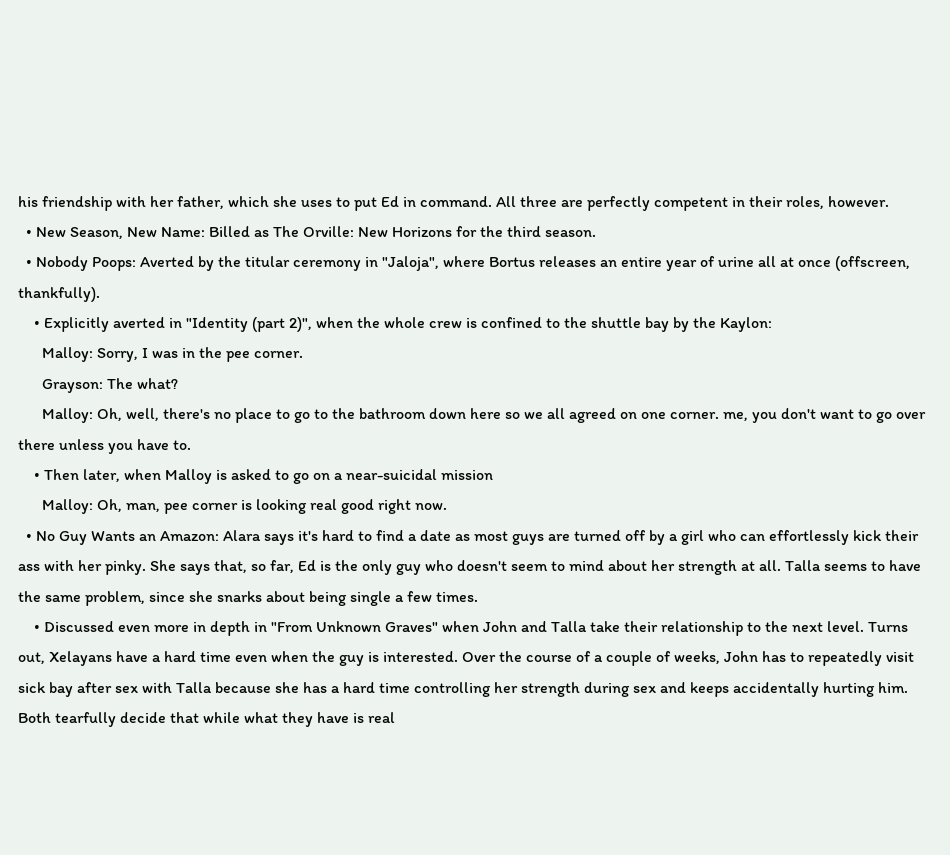his friendship with her father, which she uses to put Ed in command. All three are perfectly competent in their roles, however.
  • New Season, New Name: Billed as The Orville: New Horizons for the third season.
  • Nobody Poops: Averted by the titular ceremony in "Jaloja", where Bortus releases an entire year of urine all at once (offscreen, thankfully).
    • Explicitly averted in "Identity (part 2)", when the whole crew is confined to the shuttle bay by the Kaylon:
      Malloy: Sorry, I was in the pee corner.
      Grayson: The what?
      Malloy: Oh, well, there's no place to go to the bathroom down here so we all agreed on one corner. me, you don't want to go over there unless you have to.
    • Then later, when Malloy is asked to go on a near-suicidal mission
      Malloy: Oh, man, pee corner is looking real good right now.
  • No Guy Wants an Amazon: Alara says it's hard to find a date as most guys are turned off by a girl who can effortlessly kick their ass with her pinky. She says that, so far, Ed is the only guy who doesn't seem to mind about her strength at all. Talla seems to have the same problem, since she snarks about being single a few times.
    • Discussed even more in depth in "From Unknown Graves" when John and Talla take their relationship to the next level. Turns out, Xelayans have a hard time even when the guy is interested. Over the course of a couple of weeks, John has to repeatedly visit sick bay after sex with Talla because she has a hard time controlling her strength during sex and keeps accidentally hurting him. Both tearfully decide that while what they have is real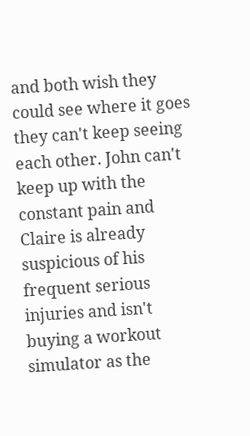and both wish they could see where it goes they can't keep seeing each other. John can't keep up with the constant pain and Claire is already suspicious of his frequent serious injuries and isn't buying a workout simulator as the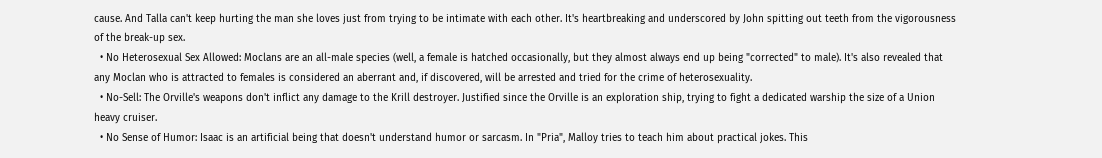cause. And Talla can't keep hurting the man she loves just from trying to be intimate with each other. It's heartbreaking and underscored by John spitting out teeth from the vigorousness of the break-up sex.
  • No Heterosexual Sex Allowed: Moclans are an all-male species (well, a female is hatched occasionally, but they almost always end up being "corrected" to male). It's also revealed that any Moclan who is attracted to females is considered an aberrant and, if discovered, will be arrested and tried for the crime of heterosexuality.
  • No-Sell: The Orville's weapons don't inflict any damage to the Krill destroyer. Justified since the Orville is an exploration ship, trying to fight a dedicated warship the size of a Union heavy cruiser.
  • No Sense of Humor: Isaac is an artificial being that doesn't understand humor or sarcasm. In "Pria", Malloy tries to teach him about practical jokes. This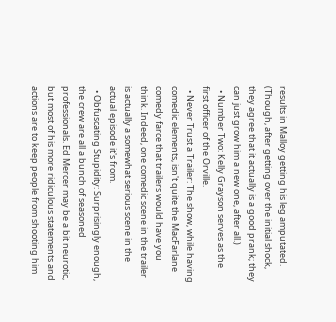results in Malloy getting his leg amputated. (Though, after getting over the initial shock, they agree that it actually is a good prank; they can just grow him a new one, after all.)
  • Number Two: Kelly Grayson serves as the first officer of the Orville.
  • Never Trust a Trailer: The show, while having comedic elements, isn't quite the MacFarlane comedy farce that trailers would have you think. Indeed, one comedic scene in the trailer is actually a somewhat serious scene in the actual episode it's from.
  • Obfuscating Stupidity: Surprisingly enough, the crew are all a bunch of seasoned professionals. Ed Mercer may be a bit neurotic, but most of his more ridiculous statements and actions are to keep people from shooting him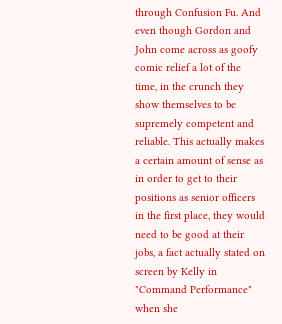through Confusion Fu. And even though Gordon and John come across as goofy comic relief a lot of the time, in the crunch they show themselves to be supremely competent and reliable. This actually makes a certain amount of sense as in order to get to their positions as senior officers in the first place, they would need to be good at their jobs, a fact actually stated on screen by Kelly in "Command Performance" when she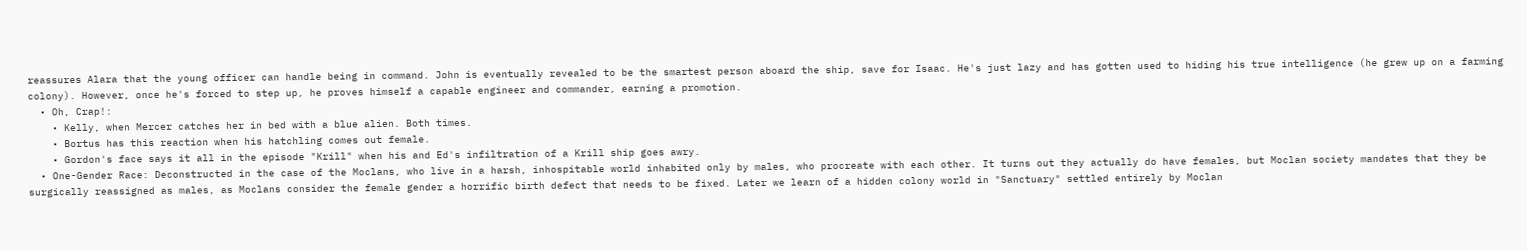reassures Alara that the young officer can handle being in command. John is eventually revealed to be the smartest person aboard the ship, save for Isaac. He's just lazy and has gotten used to hiding his true intelligence (he grew up on a farming colony). However, once he's forced to step up, he proves himself a capable engineer and commander, earning a promotion.
  • Oh, Crap!:
    • Kelly, when Mercer catches her in bed with a blue alien. Both times.
    • Bortus has this reaction when his hatchling comes out female.
    • Gordon's face says it all in the episode "Krill" when his and Ed's infiltration of a Krill ship goes awry.
  • One-Gender Race: Deconstructed in the case of the Moclans, who live in a harsh, inhospitable world inhabited only by males, who procreate with each other. It turns out they actually do have females, but Moclan society mandates that they be surgically reassigned as males, as Moclans consider the female gender a horrific birth defect that needs to be fixed. Later we learn of a hidden colony world in "Sanctuary" settled entirely by Moclan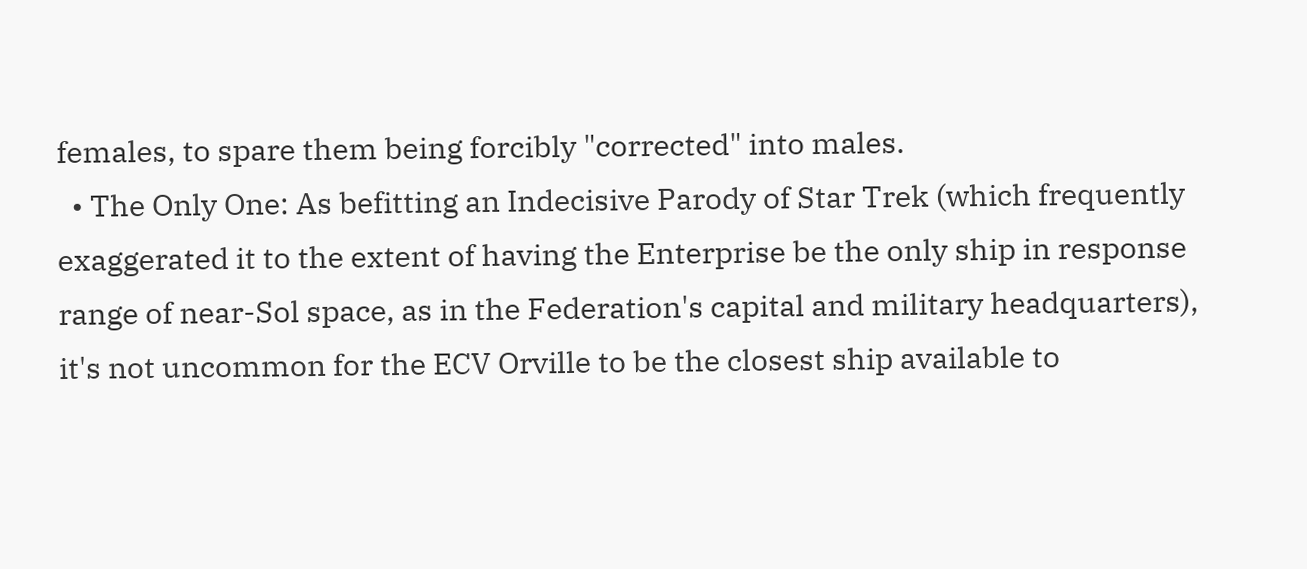females, to spare them being forcibly "corrected" into males.
  • The Only One: As befitting an Indecisive Parody of Star Trek (which frequently exaggerated it to the extent of having the Enterprise be the only ship in response range of near-Sol space, as in the Federation's capital and military headquarters), it's not uncommon for the ECV Orville to be the closest ship available to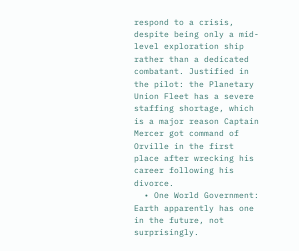respond to a crisis, despite being only a mid-level exploration ship rather than a dedicated combatant. Justified in the pilot: the Planetary Union Fleet has a severe staffing shortage, which is a major reason Captain Mercer got command of Orville in the first place after wrecking his career following his divorce.
  • One World Government: Earth apparently has one in the future, not surprisingly.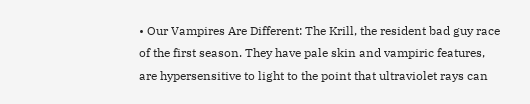• Our Vampires Are Different: The Krill, the resident bad guy race of the first season. They have pale skin and vampiric features, are hypersensitive to light to the point that ultraviolet rays can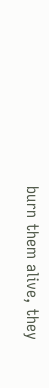burn them alive, they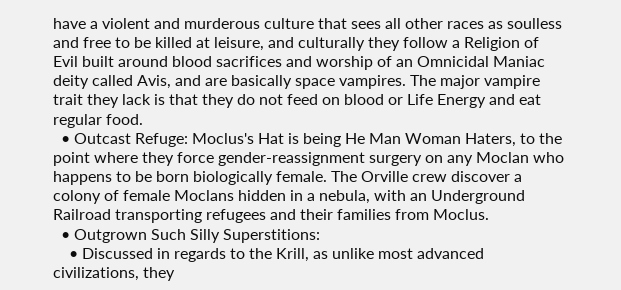have a violent and murderous culture that sees all other races as soulless and free to be killed at leisure, and culturally they follow a Religion of Evil built around blood sacrifices and worship of an Omnicidal Maniac deity called Avis, and are basically space vampires. The major vampire trait they lack is that they do not feed on blood or Life Energy and eat regular food.
  • Outcast Refuge: Moclus's Hat is being He Man Woman Haters, to the point where they force gender-reassignment surgery on any Moclan who happens to be born biologically female. The Orville crew discover a colony of female Moclans hidden in a nebula, with an Underground Railroad transporting refugees and their families from Moclus.
  • Outgrown Such Silly Superstitions:
    • Discussed in regards to the Krill, as unlike most advanced civilizations, they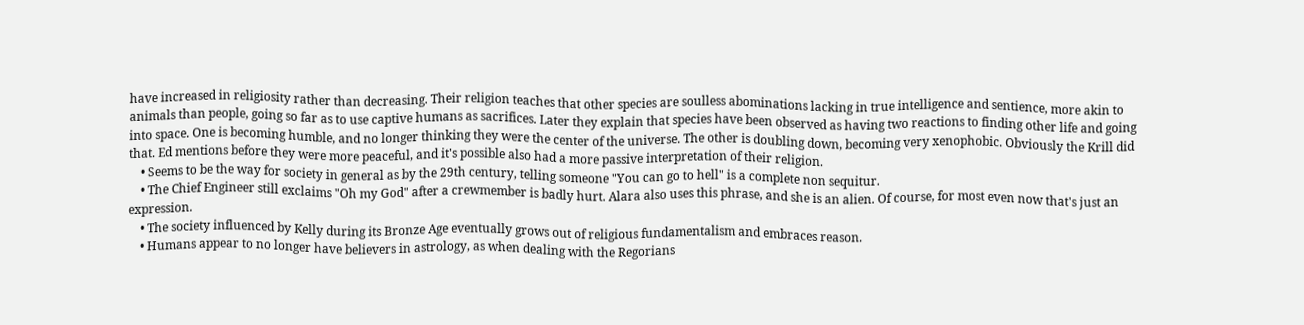have increased in religiosity rather than decreasing. Their religion teaches that other species are soulless abominations lacking in true intelligence and sentience, more akin to animals than people, going so far as to use captive humans as sacrifices. Later they explain that species have been observed as having two reactions to finding other life and going into space. One is becoming humble, and no longer thinking they were the center of the universe. The other is doubling down, becoming very xenophobic. Obviously the Krill did that. Ed mentions before they were more peaceful, and it's possible also had a more passive interpretation of their religion.
    • Seems to be the way for society in general as by the 29th century, telling someone "You can go to hell" is a complete non sequitur.
    • The Chief Engineer still exclaims "Oh my God" after a crewmember is badly hurt. Alara also uses this phrase, and she is an alien. Of course, for most even now that's just an expression.
    • The society influenced by Kelly during its Bronze Age eventually grows out of religious fundamentalism and embraces reason.
    • Humans appear to no longer have believers in astrology, as when dealing with the Regorians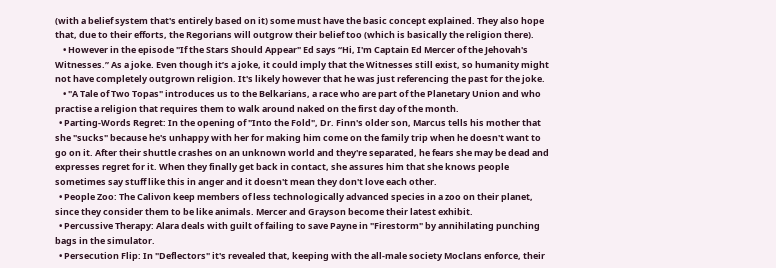(with a belief system that's entirely based on it) some must have the basic concept explained. They also hope that, due to their efforts, the Regorians will outgrow their belief too (which is basically the religion there).
    • However in the episode "If the Stars Should Appear" Ed says “Hi, I'm Captain Ed Mercer of the Jehovah's Witnesses.” As a joke. Even though it’s a joke, it could imply that the Witnesses still exist, so humanity might not have completely outgrown religion. It's likely however that he was just referencing the past for the joke.
    • "A Tale of Two Topas" introduces us to the Belkarians, a race who are part of the Planetary Union and who practise a religion that requires them to walk around naked on the first day of the month.
  • Parting-Words Regret: In the opening of "Into the Fold", Dr. Finn's older son, Marcus tells his mother that she "sucks" because he's unhappy with her for making him come on the family trip when he doesn't want to go on it. After their shuttle crashes on an unknown world and they're separated, he fears she may be dead and expresses regret for it. When they finally get back in contact, she assures him that she knows people sometimes say stuff like this in anger and it doesn't mean they don't love each other.
  • People Zoo: The Calivon keep members of less technologically advanced species in a zoo on their planet, since they consider them to be like animals. Mercer and Grayson become their latest exhibit.
  • Percussive Therapy: Alara deals with guilt of failing to save Payne in "Firestorm" by annihilating punching bags in the simulator.
  • Persecution Flip: In "Deflectors" it's revealed that, keeping with the all-male society Moclans enforce, their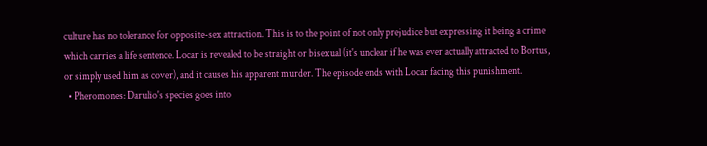culture has no tolerance for opposite-sex attraction. This is to the point of not only prejudice but expressing it being a crime which carries a life sentence. Locar is revealed to be straight or bisexual (it's unclear if he was ever actually attracted to Bortus, or simply used him as cover), and it causes his apparent murder. The episode ends with Locar facing this punishment.
  • Pheromones: Darulio's species goes into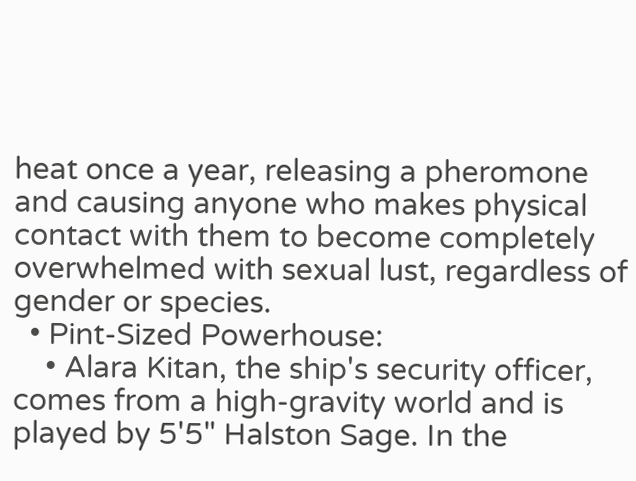heat once a year, releasing a pheromone and causing anyone who makes physical contact with them to become completely overwhelmed with sexual lust, regardless of gender or species.
  • Pint-Sized Powerhouse:
    • Alara Kitan, the ship's security officer, comes from a high-gravity world and is played by 5'5" Halston Sage. In the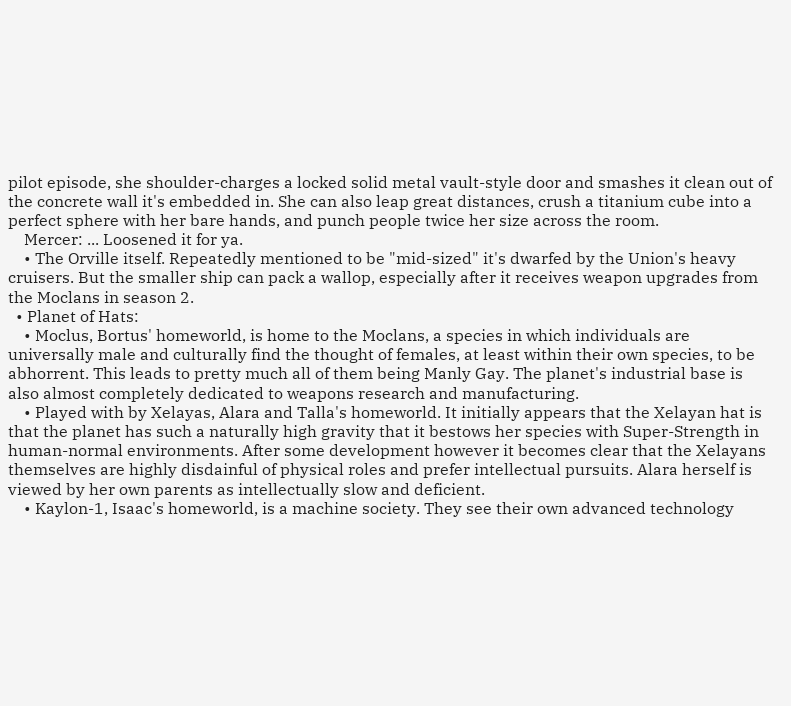pilot episode, she shoulder-charges a locked solid metal vault-style door and smashes it clean out of the concrete wall it's embedded in. She can also leap great distances, crush a titanium cube into a perfect sphere with her bare hands, and punch people twice her size across the room.
    Mercer: ... Loosened it for ya.
    • The Orville itself. Repeatedly mentioned to be "mid-sized" it's dwarfed by the Union's heavy cruisers. But the smaller ship can pack a wallop, especially after it receives weapon upgrades from the Moclans in season 2.
  • Planet of Hats:
    • Moclus, Bortus' homeworld, is home to the Moclans, a species in which individuals are universally male and culturally find the thought of females, at least within their own species, to be abhorrent. This leads to pretty much all of them being Manly Gay. The planet's industrial base is also almost completely dedicated to weapons research and manufacturing.
    • Played with by Xelayas, Alara and Talla's homeworld. It initially appears that the Xelayan hat is that the planet has such a naturally high gravity that it bestows her species with Super-Strength in human-normal environments. After some development however it becomes clear that the Xelayans themselves are highly disdainful of physical roles and prefer intellectual pursuits. Alara herself is viewed by her own parents as intellectually slow and deficient.
    • Kaylon-1, Isaac's homeworld, is a machine society. They see their own advanced technology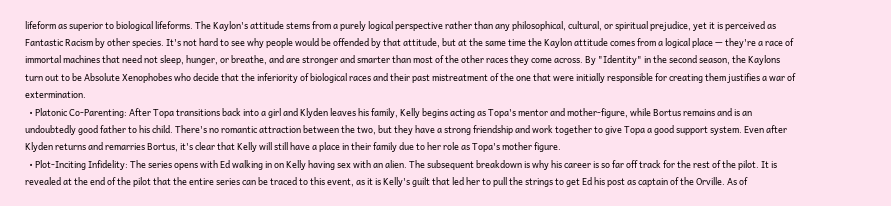lifeform as superior to biological lifeforms. The Kaylon's attitude stems from a purely logical perspective rather than any philosophical, cultural, or spiritual prejudice, yet it is perceived as Fantastic Racism by other species. It's not hard to see why people would be offended by that attitude, but at the same time the Kaylon attitude comes from a logical place — they're a race of immortal machines that need not sleep, hunger, or breathe, and are stronger and smarter than most of the other races they come across. By "Identity" in the second season, the Kaylons turn out to be Absolute Xenophobes who decide that the inferiority of biological races and their past mistreatment of the one that were initially responsible for creating them justifies a war of extermination.
  • Platonic Co-Parenting: After Topa transitions back into a girl and Klyden leaves his family, Kelly begins acting as Topa's mentor and mother-figure, while Bortus remains and is an undoubtedly good father to his child. There's no romantic attraction between the two, but they have a strong friendship and work together to give Topa a good support system. Even after Klyden returns and remarries Bortus, it's clear that Kelly will still have a place in their family due to her role as Topa's mother figure.
  • Plot-Inciting Infidelity: The series opens with Ed walking in on Kelly having sex with an alien. The subsequent breakdown is why his career is so far off track for the rest of the pilot. It is revealed at the end of the pilot that the entire series can be traced to this event, as it is Kelly's guilt that led her to pull the strings to get Ed his post as captain of the Orville. As of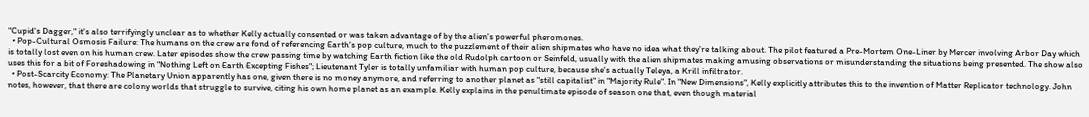"Cupid's Dagger," it's also terrifyingly unclear as to whether Kelly actually consented or was taken advantage of by the alien's powerful pheromones.
  • Pop-Cultural Osmosis Failure: The humans on the crew are fond of referencing Earth's pop culture, much to the puzzlement of their alien shipmates who have no idea what they're talking about. The pilot featured a Pre-Mortem One-Liner by Mercer involving Arbor Day which is totally lost even on his human crew. Later episodes show the crew passing time by watching Earth fiction like the old Rudolph cartoon or Seinfeld, usually with the alien shipmates making amusing observations or misunderstanding the situations being presented. The show also uses this for a bit of Foreshadowing in "Nothing Left on Earth Excepting Fishes"; Lieutenant Tyler is totally unfamiliar with human pop culture, because she's actually Teleya, a Krill infiltrator.
  • Post-Scarcity Economy: The Planetary Union apparently has one, given there is no money anymore, and referring to another planet as "still capitalist" in "Majority Rule". In "New Dimensions", Kelly explicitly attributes this to the invention of Matter Replicator technology. John notes, however, that there are colony worlds that struggle to survive, citing his own home planet as an example. Kelly explains in the penultimate episode of season one that, even though material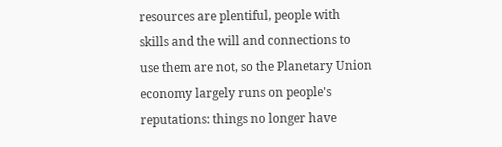resources are plentiful, people with skills and the will and connections to use them are not, so the Planetary Union economy largely runs on people's reputations: things no longer have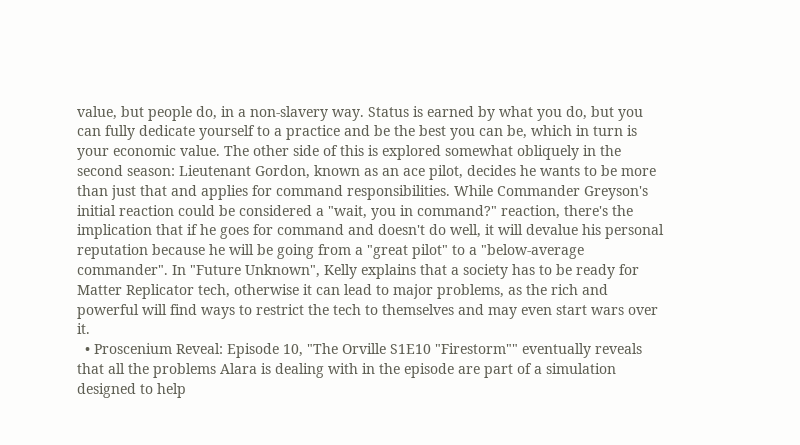value, but people do, in a non-slavery way. Status is earned by what you do, but you can fully dedicate yourself to a practice and be the best you can be, which in turn is your economic value. The other side of this is explored somewhat obliquely in the second season: Lieutenant Gordon, known as an ace pilot, decides he wants to be more than just that and applies for command responsibilities. While Commander Greyson's initial reaction could be considered a "wait, you in command?" reaction, there's the implication that if he goes for command and doesn't do well, it will devalue his personal reputation because he will be going from a "great pilot" to a "below-average commander". In "Future Unknown", Kelly explains that a society has to be ready for Matter Replicator tech, otherwise it can lead to major problems, as the rich and powerful will find ways to restrict the tech to themselves and may even start wars over it.
  • Proscenium Reveal: Episode 10, "The Orville S1E10 "Firestorm"" eventually reveals that all the problems Alara is dealing with in the episode are part of a simulation designed to help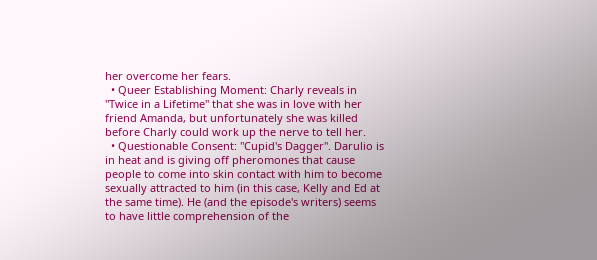her overcome her fears.
  • Queer Establishing Moment: Charly reveals in "Twice in a Lifetime" that she was in love with her friend Amanda, but unfortunately she was killed before Charly could work up the nerve to tell her.
  • Questionable Consent: "Cupid's Dagger". Darulio is in heat and is giving off pheromones that cause people to come into skin contact with him to become sexually attracted to him (in this case, Kelly and Ed at the same time). He (and the episode's writers) seems to have little comprehension of the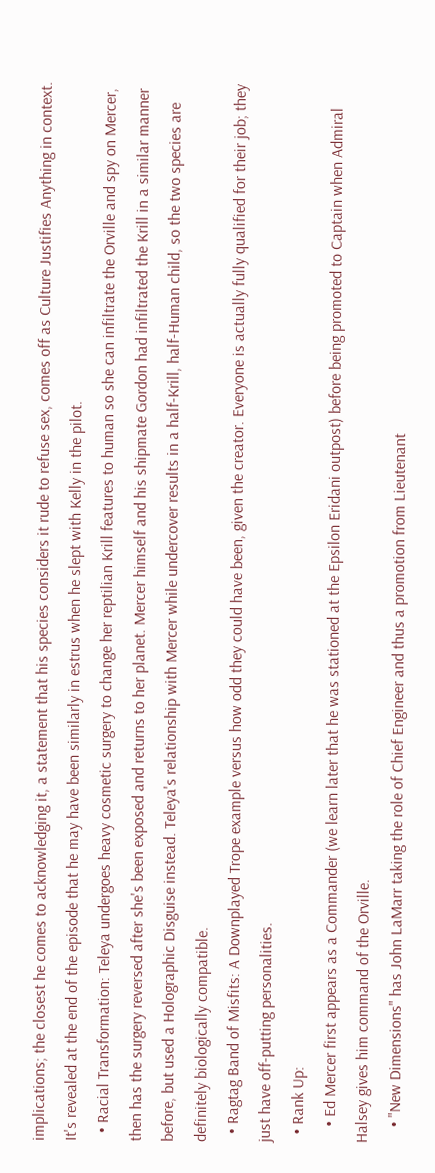implications; the closest he comes to acknowledging it, a statement that his species considers it rude to refuse sex, comes off as Culture Justifies Anything in context. It's revealed at the end of the episode that he may have been similarly in estrus when he slept with Kelly in the pilot.
  • Racial Transformation: Teleya undergoes heavy cosmetic surgery to change her reptilian Krill features to human so she can infiltrate the Orville and spy on Mercer, then has the surgery reversed after she's been exposed and returns to her planet. Mercer himself and his shipmate Gordon had infiltrated the Krill in a similar manner before, but used a Holographic Disguise instead. Teleya's relationship with Mercer while undercover results in a half-Krill, half-Human child, so the two species are definitely biologically compatible.
  • Ragtag Band of Misfits: A Downplayed Trope example versus how odd they could have been, given the creator. Everyone is actually fully qualified for their job; they just have off-putting personalities.
  • Rank Up:
    • Ed Mercer first appears as a Commander (we learn later that he was stationed at the Epsilon Eridani outpost) before being promoted to Captain when Admiral Halsey gives him command of the Orville.
    • "New Dimensions" has John LaMarr taking the role of Chief Engineer and thus a promotion from Lieutenant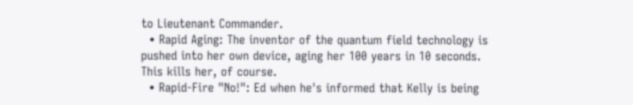to Lieutenant Commander.
  • Rapid Aging: The inventor of the quantum field technology is pushed into her own device, aging her 100 years in 10 seconds. This kills her, of course.
  • Rapid-Fire "No!": Ed when he's informed that Kelly is being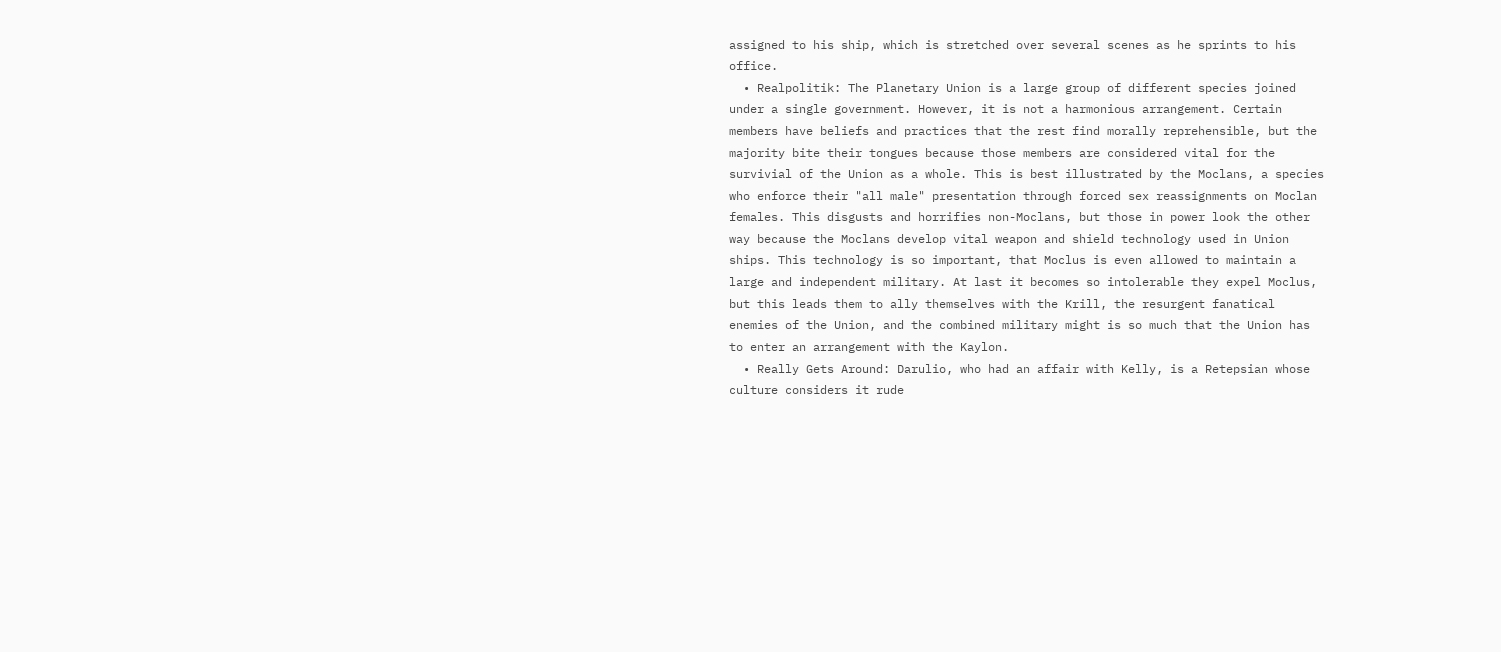assigned to his ship, which is stretched over several scenes as he sprints to his office.
  • Realpolitik: The Planetary Union is a large group of different species joined under a single government. However, it is not a harmonious arrangement. Certain members have beliefs and practices that the rest find morally reprehensible, but the majority bite their tongues because those members are considered vital for the survivial of the Union as a whole. This is best illustrated by the Moclans, a species who enforce their "all male" presentation through forced sex reassignments on Moclan females. This disgusts and horrifies non-Moclans, but those in power look the other way because the Moclans develop vital weapon and shield technology used in Union ships. This technology is so important, that Moclus is even allowed to maintain a large and independent military. At last it becomes so intolerable they expel Moclus, but this leads them to ally themselves with the Krill, the resurgent fanatical enemies of the Union, and the combined military might is so much that the Union has to enter an arrangement with the Kaylon.
  • Really Gets Around: Darulio, who had an affair with Kelly, is a Retepsian whose culture considers it rude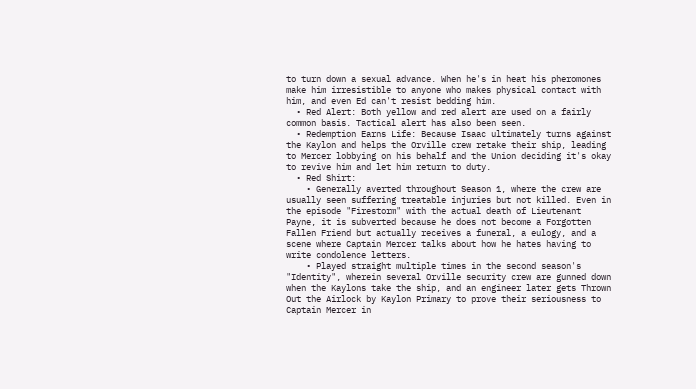to turn down a sexual advance. When he's in heat his pheromones make him irresistible to anyone who makes physical contact with him, and even Ed can't resist bedding him.
  • Red Alert: Both yellow and red alert are used on a fairly common basis. Tactical alert has also been seen.
  • Redemption Earns Life: Because Isaac ultimately turns against the Kaylon and helps the Orville crew retake their ship, leading to Mercer lobbying on his behalf and the Union deciding it's okay to revive him and let him return to duty.
  • Red Shirt:
    • Generally averted throughout Season 1, where the crew are usually seen suffering treatable injuries but not killed. Even in the episode "Firestorm" with the actual death of Lieutenant Payne, it is subverted because he does not become a Forgotten Fallen Friend but actually receives a funeral, a eulogy, and a scene where Captain Mercer talks about how he hates having to write condolence letters.
    • Played straight multiple times in the second season's "Identity", wherein several Orville security crew are gunned down when the Kaylons take the ship, and an engineer later gets Thrown Out the Airlock by Kaylon Primary to prove their seriousness to Captain Mercer in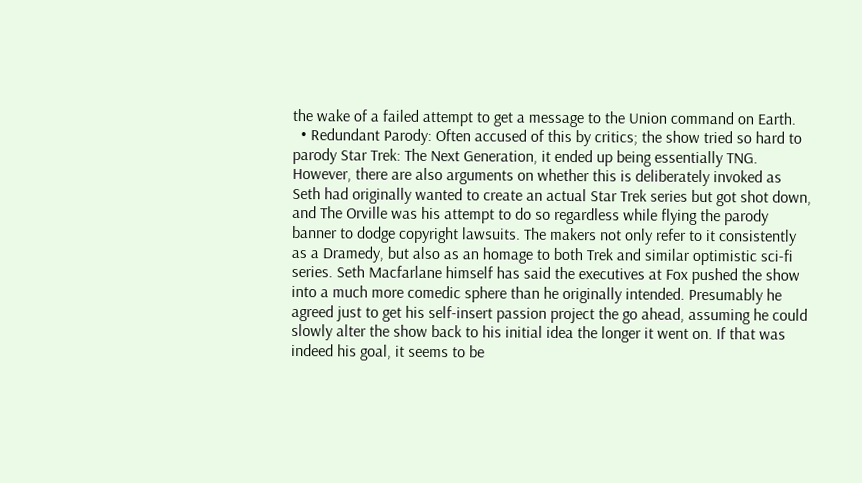the wake of a failed attempt to get a message to the Union command on Earth.
  • Redundant Parody: Often accused of this by critics; the show tried so hard to parody Star Trek: The Next Generation, it ended up being essentially TNG. However, there are also arguments on whether this is deliberately invoked as Seth had originally wanted to create an actual Star Trek series but got shot down, and The Orville was his attempt to do so regardless while flying the parody banner to dodge copyright lawsuits. The makers not only refer to it consistently as a Dramedy, but also as an homage to both Trek and similar optimistic sci-fi series. Seth Macfarlane himself has said the executives at Fox pushed the show into a much more comedic sphere than he originally intended. Presumably he agreed just to get his self-insert passion project the go ahead, assuming he could slowly alter the show back to his initial idea the longer it went on. If that was indeed his goal, it seems to be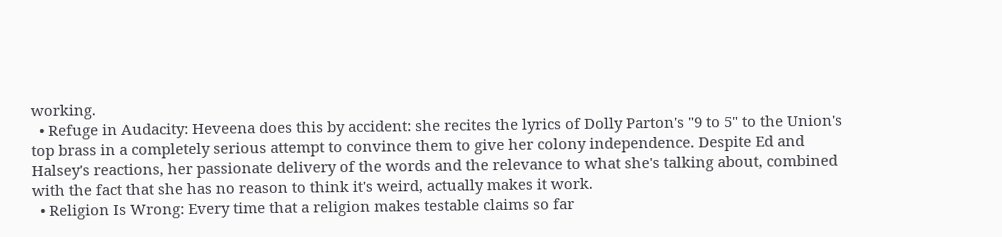working.
  • Refuge in Audacity: Heveena does this by accident: she recites the lyrics of Dolly Parton's "9 to 5" to the Union's top brass in a completely serious attempt to convince them to give her colony independence. Despite Ed and Halsey's reactions, her passionate delivery of the words and the relevance to what she's talking about, combined with the fact that she has no reason to think it's weird, actually makes it work.
  • Religion Is Wrong: Every time that a religion makes testable claims so far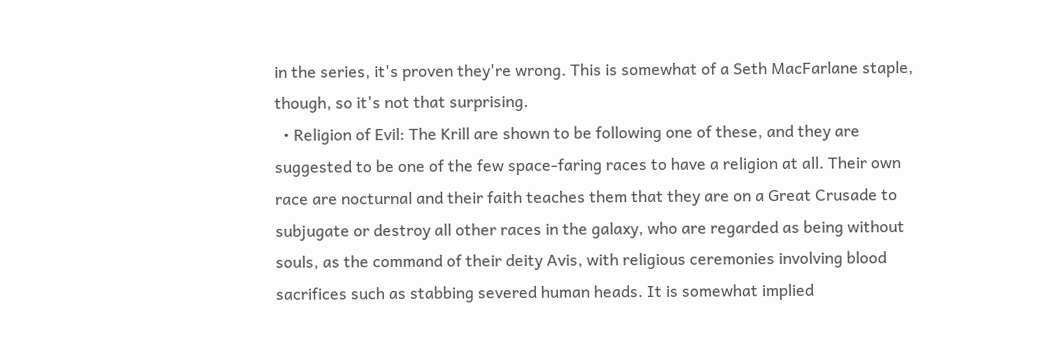in the series, it's proven they're wrong. This is somewhat of a Seth MacFarlane staple, though, so it's not that surprising.
  • Religion of Evil: The Krill are shown to be following one of these, and they are suggested to be one of the few space-faring races to have a religion at all. Their own race are nocturnal and their faith teaches them that they are on a Great Crusade to subjugate or destroy all other races in the galaxy, who are regarded as being without souls, as the command of their deity Avis, with religious ceremonies involving blood sacrifices such as stabbing severed human heads. It is somewhat implied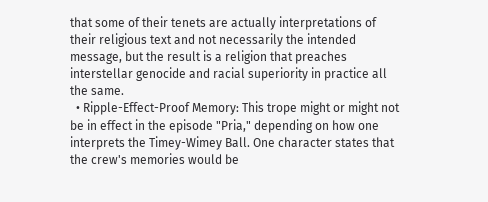that some of their tenets are actually interpretations of their religious text and not necessarily the intended message, but the result is a religion that preaches interstellar genocide and racial superiority in practice all the same.
  • Ripple-Effect-Proof Memory: This trope might or might not be in effect in the episode "Pria," depending on how one interprets the Timey-Wimey Ball. One character states that the crew's memories would be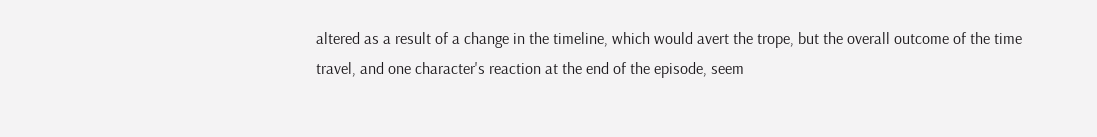altered as a result of a change in the timeline, which would avert the trope, but the overall outcome of the time travel, and one character's reaction at the end of the episode, seem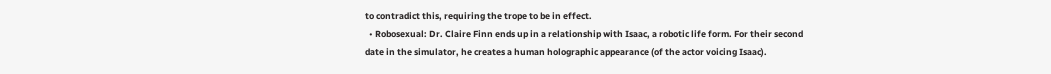to contradict this, requiring the trope to be in effect.
  • Robosexual: Dr. Claire Finn ends up in a relationship with Isaac, a robotic life form. For their second date in the simulator, he creates a human holographic appearance (of the actor voicing Isaac).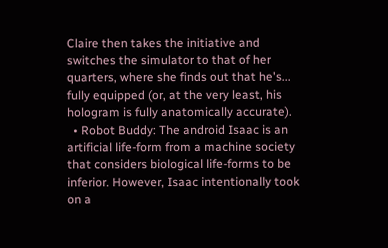Claire then takes the initiative and switches the simulator to that of her quarters, where she finds out that he's... fully equipped (or, at the very least, his hologram is fully anatomically accurate).
  • Robot Buddy: The android Isaac is an artificial life-form from a machine society that considers biological life-forms to be inferior. However, Isaac intentionally took on a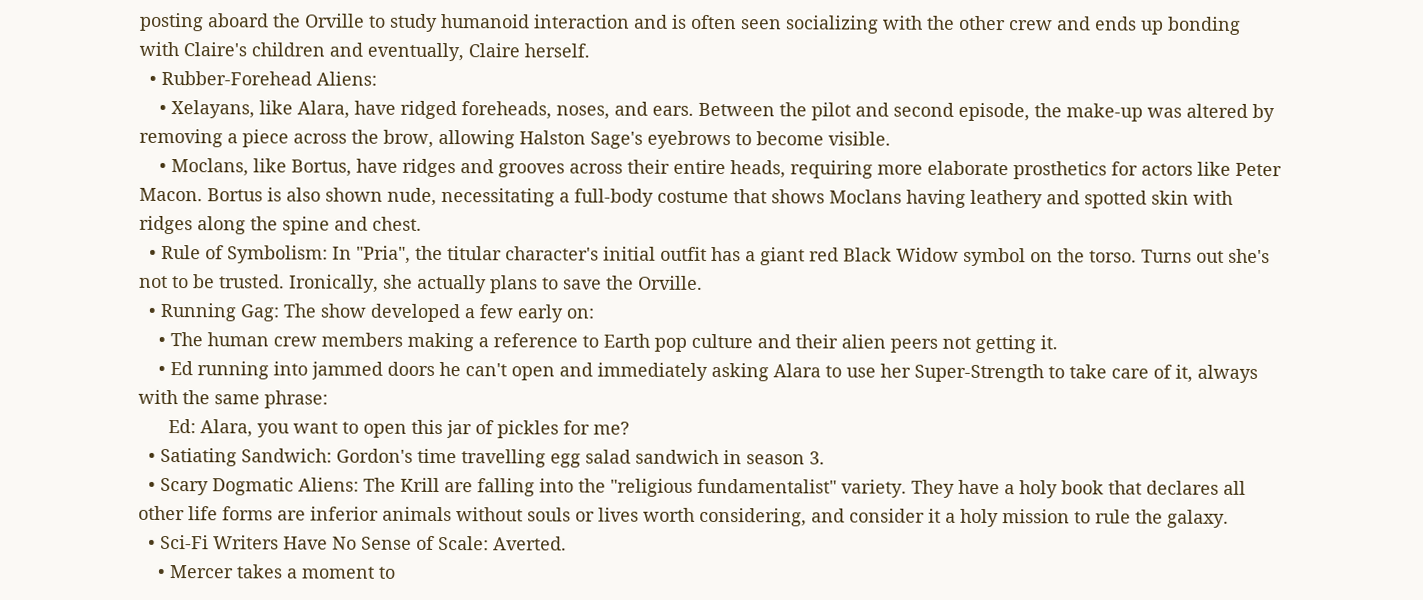posting aboard the Orville to study humanoid interaction and is often seen socializing with the other crew and ends up bonding with Claire's children and eventually, Claire herself.
  • Rubber-Forehead Aliens:
    • Xelayans, like Alara, have ridged foreheads, noses, and ears. Between the pilot and second episode, the make-up was altered by removing a piece across the brow, allowing Halston Sage's eyebrows to become visible.
    • Moclans, like Bortus, have ridges and grooves across their entire heads, requiring more elaborate prosthetics for actors like Peter Macon. Bortus is also shown nude, necessitating a full-body costume that shows Moclans having leathery and spotted skin with ridges along the spine and chest.
  • Rule of Symbolism: In "Pria", the titular character's initial outfit has a giant red Black Widow symbol on the torso. Turns out she's not to be trusted. Ironically, she actually plans to save the Orville.
  • Running Gag: The show developed a few early on:
    • The human crew members making a reference to Earth pop culture and their alien peers not getting it.
    • Ed running into jammed doors he can't open and immediately asking Alara to use her Super-Strength to take care of it, always with the same phrase:
      Ed: Alara, you want to open this jar of pickles for me?
  • Satiating Sandwich: Gordon's time travelling egg salad sandwich in season 3.
  • Scary Dogmatic Aliens: The Krill are falling into the "religious fundamentalist" variety. They have a holy book that declares all other life forms are inferior animals without souls or lives worth considering, and consider it a holy mission to rule the galaxy.
  • Sci-Fi Writers Have No Sense of Scale: Averted.
    • Mercer takes a moment to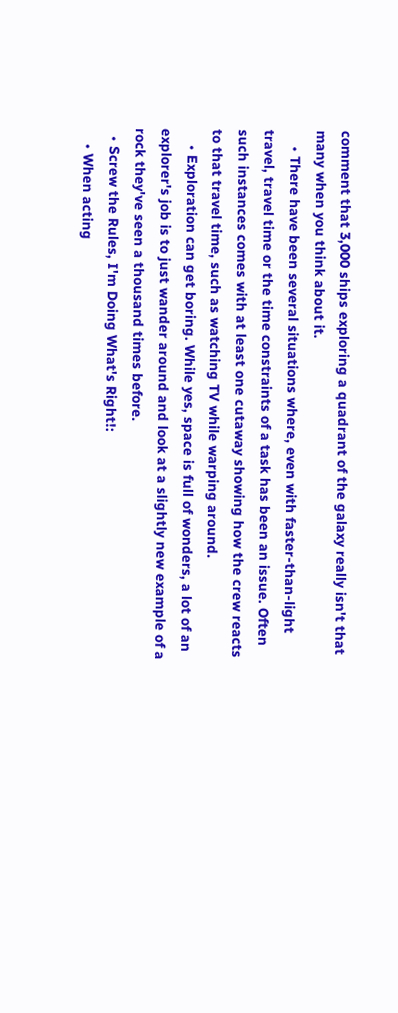comment that 3,000 ships exploring a quadrant of the galaxy really isn't that many when you think about it.
    • There have been several situations where, even with faster-than-light travel, travel time or the time constraints of a task has been an issue. Often such instances comes with at least one cutaway showing how the crew reacts to that travel time, such as watching TV while warping around.
    • Exploration can get boring. While yes, space is full of wonders, a lot of an explorer's job is to just wander around and look at a slightly new example of a rock they've seen a thousand times before.
  • Screw the Rules, I'm Doing What's Right!:
    • When acting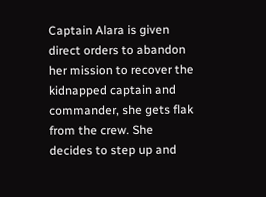Captain Alara is given direct orders to abandon her mission to recover the kidnapped captain and commander, she gets flak from the crew. She decides to step up and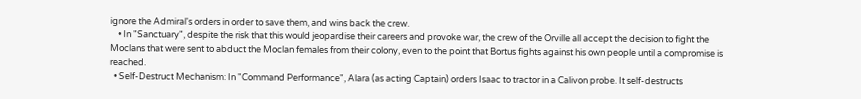ignore the Admiral's orders in order to save them, and wins back the crew.
    • In "Sanctuary", despite the risk that this would jeopardise their careers and provoke war, the crew of the Orville all accept the decision to fight the Moclans that were sent to abduct the Moclan females from their colony, even to the point that Bortus fights against his own people until a compromise is reached.
  • Self-Destruct Mechanism: In "Command Performance", Alara (as acting Captain) orders Isaac to tractor in a Calivon probe. It self-destructs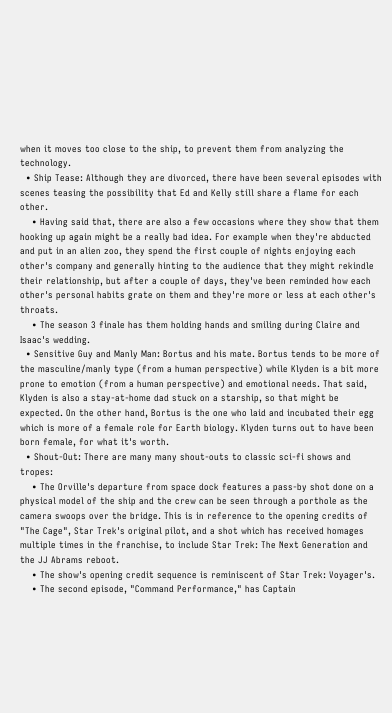when it moves too close to the ship, to prevent them from analyzing the technology.
  • Ship Tease: Although they are divorced, there have been several episodes with scenes teasing the possibility that Ed and Kelly still share a flame for each other.
    • Having said that, there are also a few occasions where they show that them hooking up again might be a really bad idea. For example when they're abducted and put in an alien zoo, they spend the first couple of nights enjoying each other's company and generally hinting to the audience that they might rekindle their relationship, but after a couple of days, they've been reminded how each other's personal habits grate on them and they're more or less at each other's throats.
    • The season 3 finale has them holding hands and smiling during Claire and Isaac's wedding.
  • Sensitive Guy and Manly Man: Bortus and his mate. Bortus tends to be more of the masculine/manly type (from a human perspective) while Klyden is a bit more prone to emotion (from a human perspective) and emotional needs. That said, Klyden is also a stay-at-home dad stuck on a starship, so that might be expected. On the other hand, Bortus is the one who laid and incubated their egg which is more of a female role for Earth biology. Klyden turns out to have been born female, for what it's worth.
  • Shout-Out: There are many many shout-outs to classic sci-fi shows and tropes:
    • The Orville's departure from space dock features a pass-by shot done on a physical model of the ship and the crew can be seen through a porthole as the camera swoops over the bridge. This is in reference to the opening credits of "The Cage", Star Trek's original pilot, and a shot which has received homages multiple times in the franchise, to include Star Trek: The Next Generation and the JJ Abrams reboot.
    • The show's opening credit sequence is reminiscent of Star Trek: Voyager's.
    • The second episode, "Command Performance," has Captain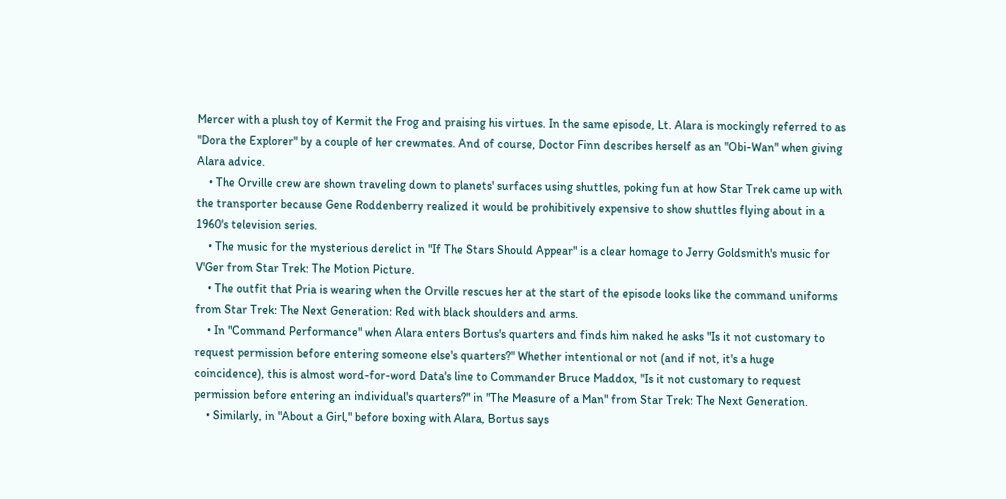Mercer with a plush toy of Kermit the Frog and praising his virtues. In the same episode, Lt. Alara is mockingly referred to as "Dora the Explorer" by a couple of her crewmates. And of course, Doctor Finn describes herself as an "Obi-Wan" when giving Alara advice.
    • The Orville crew are shown traveling down to planets' surfaces using shuttles, poking fun at how Star Trek came up with the transporter because Gene Roddenberry realized it would be prohibitively expensive to show shuttles flying about in a 1960's television series.
    • The music for the mysterious derelict in "If The Stars Should Appear" is a clear homage to Jerry Goldsmith's music for V'Ger from Star Trek: The Motion Picture.
    • The outfit that Pria is wearing when the Orville rescues her at the start of the episode looks like the command uniforms from Star Trek: The Next Generation: Red with black shoulders and arms.
    • In "Command Performance" when Alara enters Bortus's quarters and finds him naked he asks "Is it not customary to request permission before entering someone else's quarters?" Whether intentional or not (and if not, it's a huge coincidence), this is almost word-for-word Data's line to Commander Bruce Maddox, "Is it not customary to request permission before entering an individual's quarters?" in "The Measure of a Man" from Star Trek: The Next Generation.
    • Similarly, in "About a Girl," before boxing with Alara, Bortus says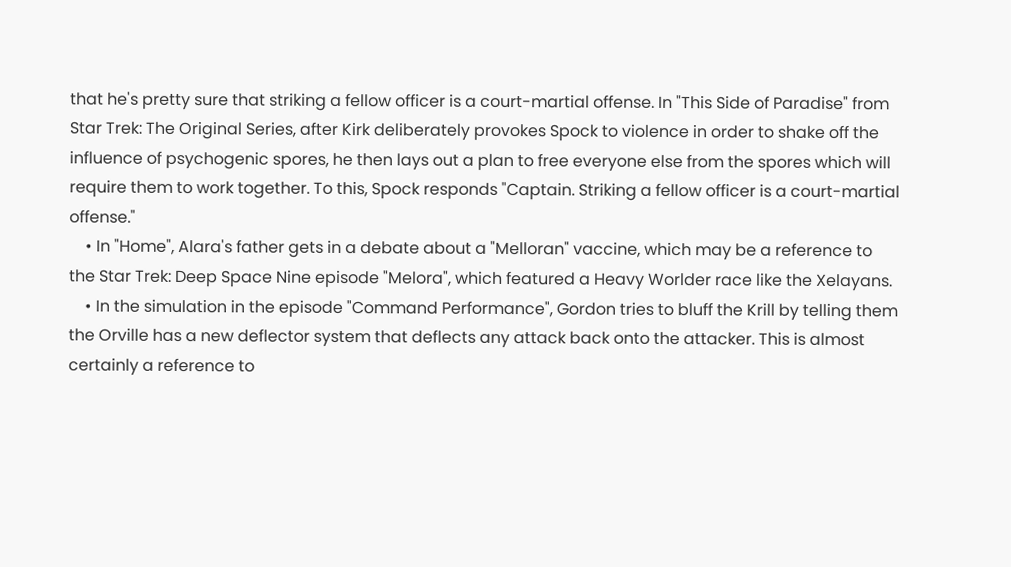that he's pretty sure that striking a fellow officer is a court-martial offense. In "This Side of Paradise" from Star Trek: The Original Series, after Kirk deliberately provokes Spock to violence in order to shake off the influence of psychogenic spores, he then lays out a plan to free everyone else from the spores which will require them to work together. To this, Spock responds "Captain. Striking a fellow officer is a court-martial offense."
    • In "Home", Alara's father gets in a debate about a "Melloran" vaccine, which may be a reference to the Star Trek: Deep Space Nine episode "Melora", which featured a Heavy Worlder race like the Xelayans.
    • In the simulation in the episode "Command Performance", Gordon tries to bluff the Krill by telling them the Orville has a new deflector system that deflects any attack back onto the attacker. This is almost certainly a reference to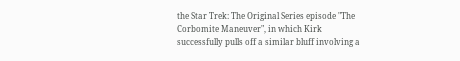the Star Trek: The Original Series episode "The Corbomite Maneuver", in which Kirk successfully pulls off a similar bluff involving a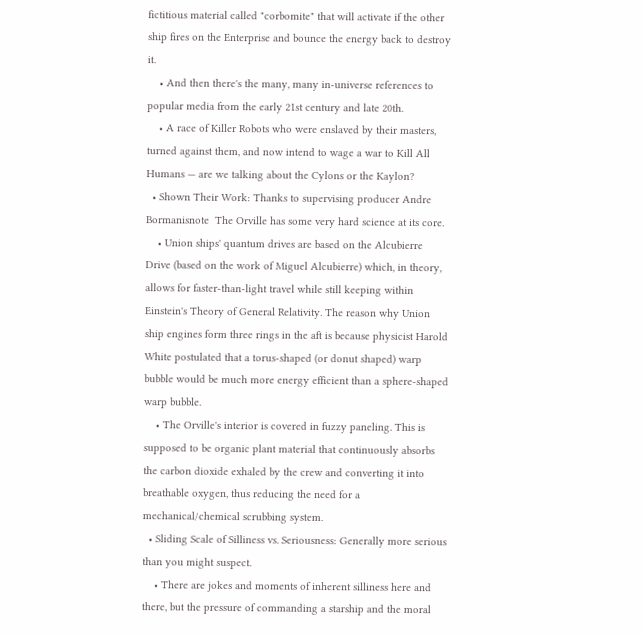fictitious material called "corbomite" that will activate if the other ship fires on the Enterprise and bounce the energy back to destroy it.
    • And then there's the many, many in-universe references to popular media from the early 21st century and late 20th.
    • A race of Killer Robots who were enslaved by their masters, turned against them, and now intend to wage a war to Kill All Humans — are we talking about the Cylons or the Kaylon?
  • Shown Their Work: Thanks to supervising producer Andre Bormanisnote  The Orville has some very hard science at its core.
    • Union ships' quantum drives are based on the Alcubierre Drive (based on the work of Miguel Alcubierre) which, in theory, allows for faster-than-light travel while still keeping within Einstein's Theory of General Relativity. The reason why Union ship engines form three rings in the aft is because physicist Harold White postulated that a torus-shaped (or donut shaped) warp bubble would be much more energy efficient than a sphere-shaped warp bubble.
    • The Orville's interior is covered in fuzzy paneling. This is supposed to be organic plant material that continuously absorbs the carbon dioxide exhaled by the crew and converting it into breathable oxygen, thus reducing the need for a mechanical/chemical scrubbing system.
  • Sliding Scale of Silliness vs. Seriousness: Generally more serious than you might suspect.
    • There are jokes and moments of inherent silliness here and there, but the pressure of commanding a starship and the moral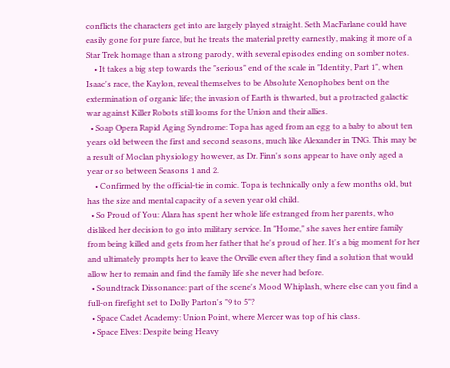conflicts the characters get into are largely played straight. Seth MacFarlane could have easily gone for pure farce, but he treats the material pretty earnestly, making it more of a Star Trek homage than a strong parody, with several episodes ending on somber notes.
    • It takes a big step towards the "serious" end of the scale in "Identity, Part 1", when Isaac's race, the Kaylon, reveal themselves to be Absolute Xenophobes bent on the extermination of organic life; the invasion of Earth is thwarted, but a protracted galactic war against Killer Robots still looms for the Union and their allies.
  • Soap Opera Rapid Aging Syndrome: Topa has aged from an egg to a baby to about ten years old between the first and second seasons, much like Alexander in TNG. This may be a result of Moclan physiology however, as Dr. Finn's sons appear to have only aged a year or so between Seasons 1 and 2.
    • Confirmed by the official-tie in comic. Topa is technically only a few months old, but has the size and mental capacity of a seven year old child.
  • So Proud of You: Alara has spent her whole life estranged from her parents, who disliked her decision to go into military service. In "Home," she saves her entire family from being killed and gets from her father that he's proud of her. It's a big moment for her and ultimately prompts her to leave the Orville even after they find a solution that would allow her to remain and find the family life she never had before.
  • Soundtrack Dissonance: part of the scene's Mood Whiplash, where else can you find a full-on firefight set to Dolly Parton's "9 to 5"?
  • Space Cadet Academy: Union Point, where Mercer was top of his class.
  • Space Elves: Despite being Heavy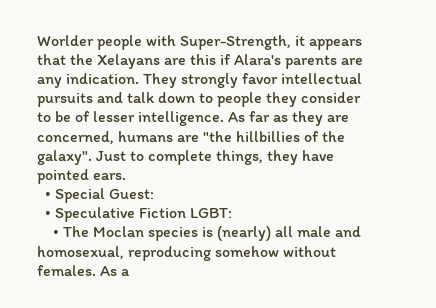Worlder people with Super-Strength, it appears that the Xelayans are this if Alara's parents are any indication. They strongly favor intellectual pursuits and talk down to people they consider to be of lesser intelligence. As far as they are concerned, humans are "the hillbillies of the galaxy". Just to complete things, they have pointed ears.
  • Special Guest:
  • Speculative Fiction LGBT:
    • The Moclan species is (nearly) all male and homosexual, reproducing somehow without females. As a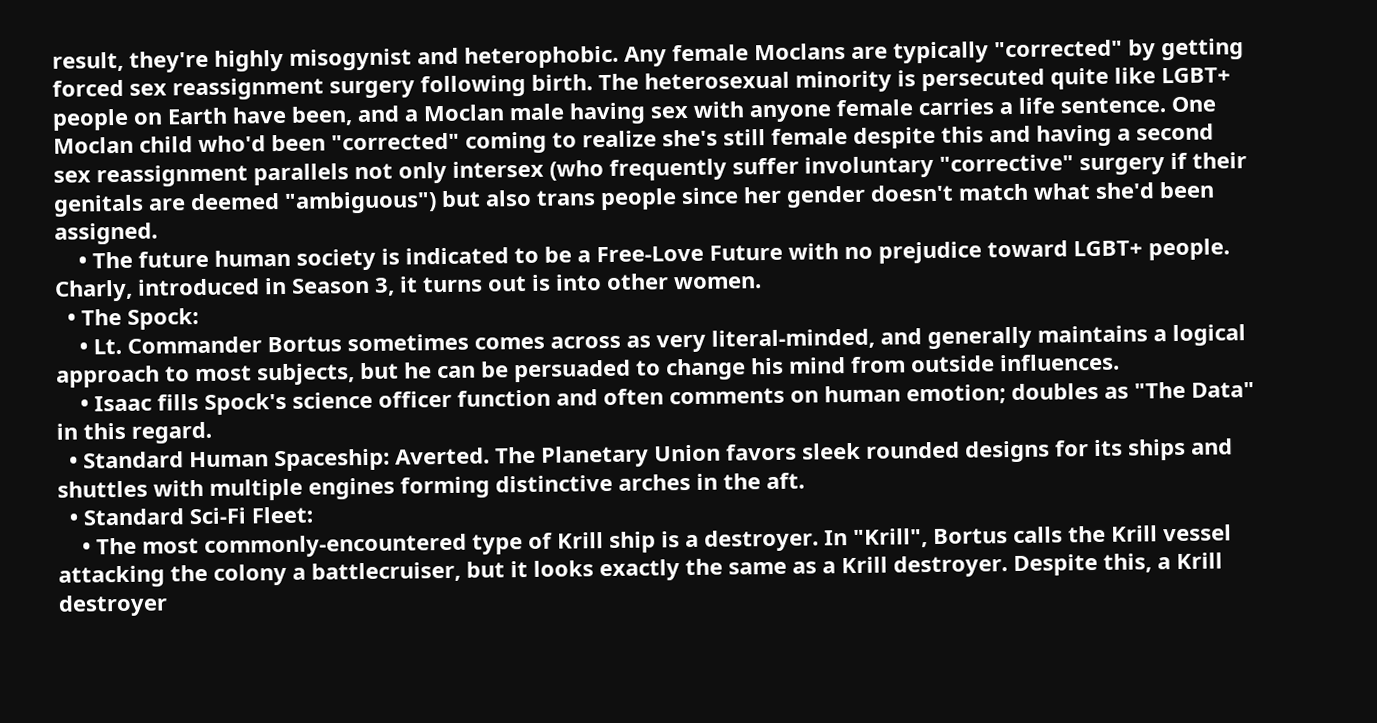result, they're highly misogynist and heterophobic. Any female Moclans are typically "corrected" by getting forced sex reassignment surgery following birth. The heterosexual minority is persecuted quite like LGBT+ people on Earth have been, and a Moclan male having sex with anyone female carries a life sentence. One Moclan child who'd been "corrected" coming to realize she's still female despite this and having a second sex reassignment parallels not only intersex (who frequently suffer involuntary "corrective" surgery if their genitals are deemed "ambiguous") but also trans people since her gender doesn't match what she'd been assigned.
    • The future human society is indicated to be a Free-Love Future with no prejudice toward LGBT+ people. Charly, introduced in Season 3, it turns out is into other women.
  • The Spock:
    • Lt. Commander Bortus sometimes comes across as very literal-minded, and generally maintains a logical approach to most subjects, but he can be persuaded to change his mind from outside influences.
    • Isaac fills Spock's science officer function and often comments on human emotion; doubles as "The Data" in this regard.
  • Standard Human Spaceship: Averted. The Planetary Union favors sleek rounded designs for its ships and shuttles with multiple engines forming distinctive arches in the aft.
  • Standard Sci-Fi Fleet:
    • The most commonly-encountered type of Krill ship is a destroyer. In "Krill", Bortus calls the Krill vessel attacking the colony a battlecruiser, but it looks exactly the same as a Krill destroyer. Despite this, a Krill destroyer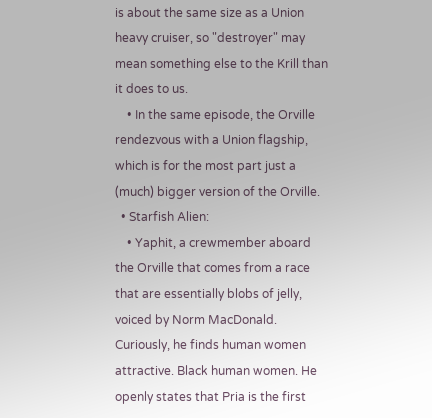is about the same size as a Union heavy cruiser, so "destroyer" may mean something else to the Krill than it does to us.
    • In the same episode, the Orville rendezvous with a Union flagship, which is for the most part just a (much) bigger version of the Orville.
  • Starfish Alien:
    • Yaphit, a crewmember aboard the Orville that comes from a race that are essentially blobs of jelly, voiced by Norm MacDonald. Curiously, he finds human women attractive. Black human women. He openly states that Pria is the first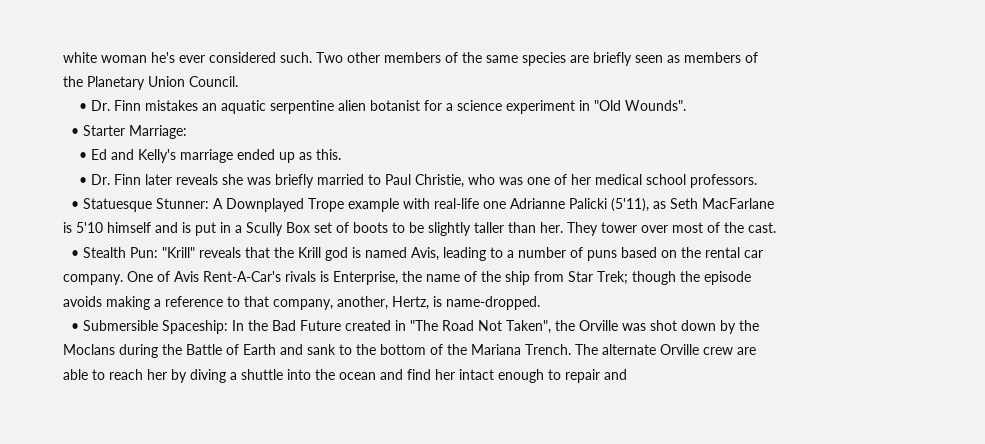white woman he's ever considered such. Two other members of the same species are briefly seen as members of the Planetary Union Council.
    • Dr. Finn mistakes an aquatic serpentine alien botanist for a science experiment in "Old Wounds".
  • Starter Marriage:
    • Ed and Kelly's marriage ended up as this.
    • Dr. Finn later reveals she was briefly married to Paul Christie, who was one of her medical school professors.
  • Statuesque Stunner: A Downplayed Trope example with real-life one Adrianne Palicki (5'11), as Seth MacFarlane is 5'10 himself and is put in a Scully Box set of boots to be slightly taller than her. They tower over most of the cast.
  • Stealth Pun: "Krill" reveals that the Krill god is named Avis, leading to a number of puns based on the rental car company. One of Avis Rent-A-Car's rivals is Enterprise, the name of the ship from Star Trek; though the episode avoids making a reference to that company, another, Hertz, is name-dropped.
  • Submersible Spaceship: In the Bad Future created in "The Road Not Taken", the Orville was shot down by the Moclans during the Battle of Earth and sank to the bottom of the Mariana Trench. The alternate Orville crew are able to reach her by diving a shuttle into the ocean and find her intact enough to repair and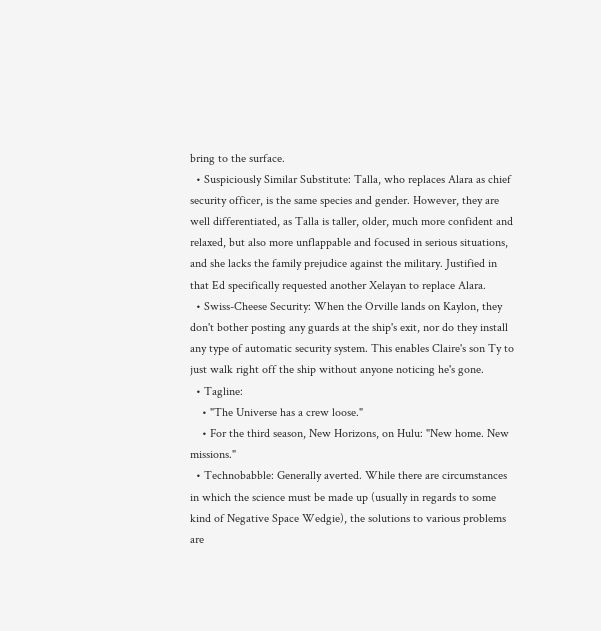bring to the surface.
  • Suspiciously Similar Substitute: Talla, who replaces Alara as chief security officer, is the same species and gender. However, they are well differentiated, as Talla is taller, older, much more confident and relaxed, but also more unflappable and focused in serious situations, and she lacks the family prejudice against the military. Justified in that Ed specifically requested another Xelayan to replace Alara.
  • Swiss-Cheese Security: When the Orville lands on Kaylon, they don't bother posting any guards at the ship's exit, nor do they install any type of automatic security system. This enables Claire's son Ty to just walk right off the ship without anyone noticing he's gone.
  • Tagline:
    • "The Universe has a crew loose."
    • For the third season, New Horizons, on Hulu: "New home. New missions."
  • Technobabble: Generally averted. While there are circumstances in which the science must be made up (usually in regards to some kind of Negative Space Wedgie), the solutions to various problems are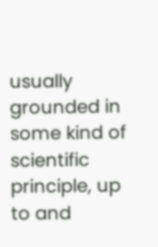usually grounded in some kind of scientific principle, up to and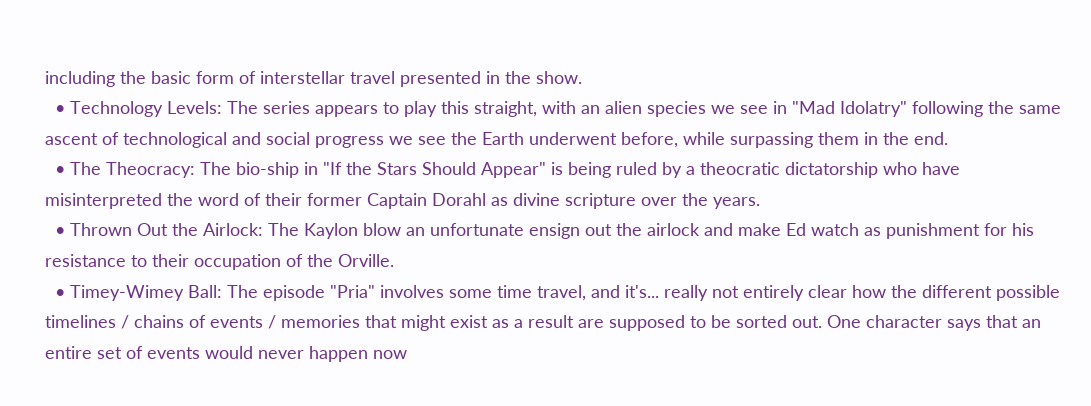including the basic form of interstellar travel presented in the show.
  • Technology Levels: The series appears to play this straight, with an alien species we see in "Mad Idolatry" following the same ascent of technological and social progress we see the Earth underwent before, while surpassing them in the end.
  • The Theocracy: The bio-ship in "If the Stars Should Appear" is being ruled by a theocratic dictatorship who have misinterpreted the word of their former Captain Dorahl as divine scripture over the years.
  • Thrown Out the Airlock: The Kaylon blow an unfortunate ensign out the airlock and make Ed watch as punishment for his resistance to their occupation of the Orville.
  • Timey-Wimey Ball: The episode "Pria" involves some time travel, and it's... really not entirely clear how the different possible timelines / chains of events / memories that might exist as a result are supposed to be sorted out. One character says that an entire set of events would never happen now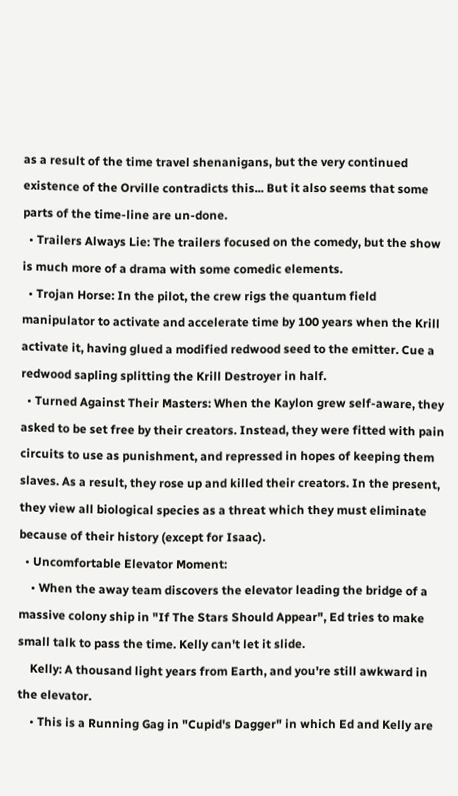as a result of the time travel shenanigans, but the very continued existence of the Orville contradicts this... But it also seems that some parts of the time-line are un-done.
  • Trailers Always Lie: The trailers focused on the comedy, but the show is much more of a drama with some comedic elements.
  • Trojan Horse: In the pilot, the crew rigs the quantum field manipulator to activate and accelerate time by 100 years when the Krill activate it, having glued a modified redwood seed to the emitter. Cue a redwood sapling splitting the Krill Destroyer in half.
  • Turned Against Their Masters: When the Kaylon grew self-aware, they asked to be set free by their creators. Instead, they were fitted with pain circuits to use as punishment, and repressed in hopes of keeping them slaves. As a result, they rose up and killed their creators. In the present, they view all biological species as a threat which they must eliminate because of their history (except for Isaac).
  • Uncomfortable Elevator Moment:
    • When the away team discovers the elevator leading the bridge of a massive colony ship in "If The Stars Should Appear", Ed tries to make small talk to pass the time. Kelly can't let it slide.
    Kelly: A thousand light years from Earth, and you're still awkward in the elevator.
    • This is a Running Gag in "Cupid's Dagger" in which Ed and Kelly are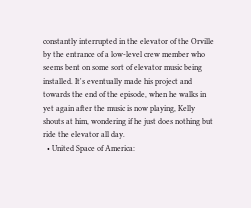constantly interrupted in the elevator of the Orville by the entrance of a low-level crew member who seems bent on some sort of elevator music being installed. It's eventually made his project and towards the end of the episode, when he walks in yet again after the music is now playing, Kelly shouts at him, wondering if he just does nothing but ride the elevator all day.
  • United Space of America: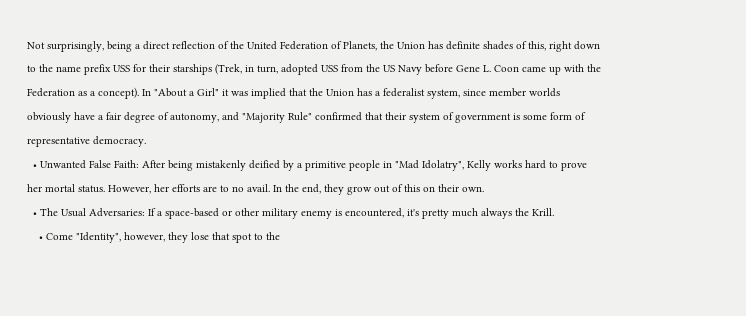Not surprisingly, being a direct reflection of the United Federation of Planets, the Union has definite shades of this, right down to the name prefix USS for their starships (Trek, in turn, adopted USS from the US Navy before Gene L. Coon came up with the Federation as a concept). In "About a Girl" it was implied that the Union has a federalist system, since member worlds obviously have a fair degree of autonomy, and "Majority Rule" confirmed that their system of government is some form of representative democracy.
  • Unwanted False Faith: After being mistakenly deified by a primitive people in "Mad Idolatry", Kelly works hard to prove her mortal status. However, her efforts are to no avail. In the end, they grow out of this on their own.
  • The Usual Adversaries: If a space-based or other military enemy is encountered, it's pretty much always the Krill.
    • Come "Identity", however, they lose that spot to the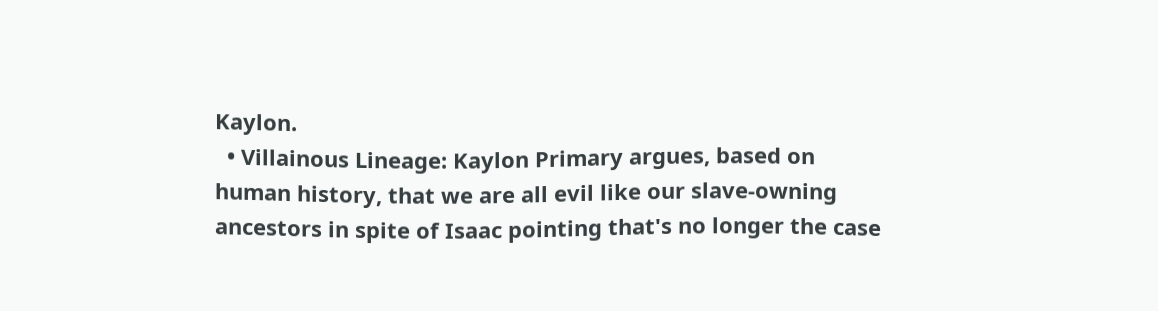Kaylon.
  • Villainous Lineage: Kaylon Primary argues, based on human history, that we are all evil like our slave-owning ancestors in spite of Isaac pointing that's no longer the case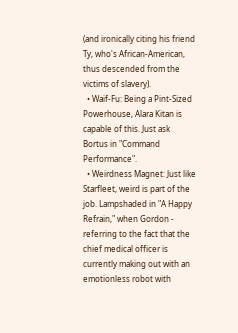(and ironically citing his friend Ty, who's African-American, thus descended from the victims of slavery).
  • Waif-Fu: Being a Pint-Sized Powerhouse, Alara Kitan is capable of this. Just ask Bortus in "Command Performance".
  • Weirdness Magnet: Just like Starfleet, weird is part of the job. Lampshaded in "A Happy Refrain," when Gordon - referring to the fact that the chief medical officer is currently making out with an emotionless robot with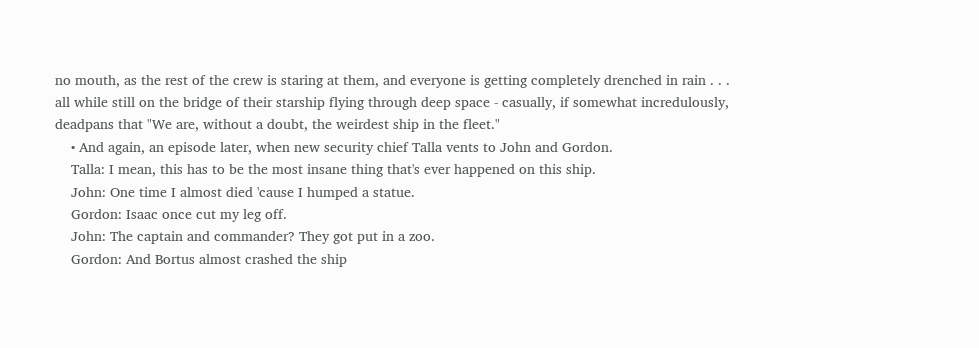no mouth, as the rest of the crew is staring at them, and everyone is getting completely drenched in rain . . . all while still on the bridge of their starship flying through deep space - casually, if somewhat incredulously, deadpans that "We are, without a doubt, the weirdest ship in the fleet."
    • And again, an episode later, when new security chief Talla vents to John and Gordon.
    Talla: I mean, this has to be the most insane thing that's ever happened on this ship.
    John: One time I almost died 'cause I humped a statue.
    Gordon: Isaac once cut my leg off.
    John: The captain and commander? They got put in a zoo.
    Gordon: And Bortus almost crashed the ship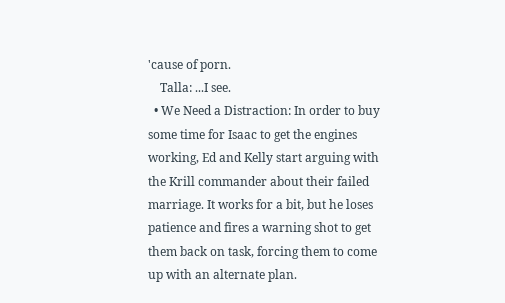'cause of porn.
    Talla: ...I see.
  • We Need a Distraction: In order to buy some time for Isaac to get the engines working, Ed and Kelly start arguing with the Krill commander about their failed marriage. It works for a bit, but he loses patience and fires a warning shot to get them back on task, forcing them to come up with an alternate plan.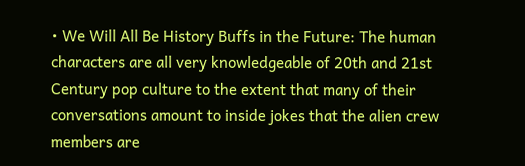• We Will All Be History Buffs in the Future: The human characters are all very knowledgeable of 20th and 21st Century pop culture to the extent that many of their conversations amount to inside jokes that the alien crew members are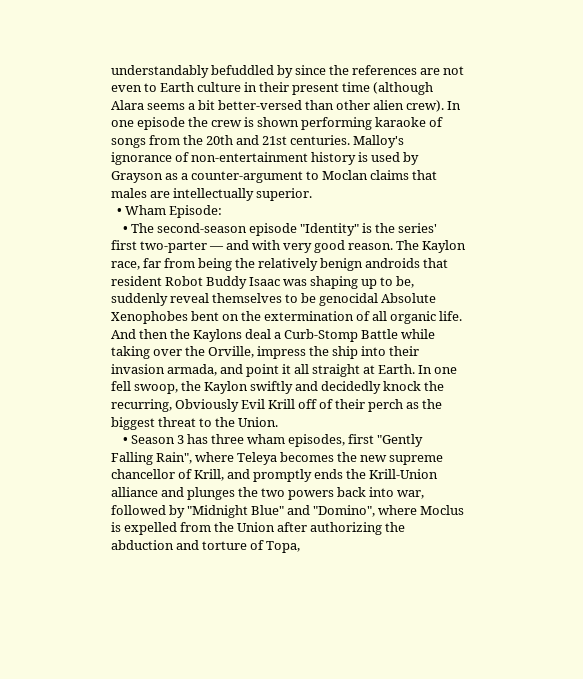understandably befuddled by since the references are not even to Earth culture in their present time (although Alara seems a bit better-versed than other alien crew). In one episode the crew is shown performing karaoke of songs from the 20th and 21st centuries. Malloy's ignorance of non-entertainment history is used by Grayson as a counter-argument to Moclan claims that males are intellectually superior.
  • Wham Episode:
    • The second-season episode "Identity" is the series' first two-parter — and with very good reason. The Kaylon race, far from being the relatively benign androids that resident Robot Buddy Isaac was shaping up to be, suddenly reveal themselves to be genocidal Absolute Xenophobes bent on the extermination of all organic life. And then the Kaylons deal a Curb-Stomp Battle while taking over the Orville, impress the ship into their invasion armada, and point it all straight at Earth. In one fell swoop, the Kaylon swiftly and decidedly knock the recurring, Obviously Evil Krill off of their perch as the biggest threat to the Union.
    • Season 3 has three wham episodes, first "Gently Falling Rain", where Teleya becomes the new supreme chancellor of Krill, and promptly ends the Krill-Union alliance and plunges the two powers back into war, followed by "Midnight Blue" and "Domino", where Moclus is expelled from the Union after authorizing the abduction and torture of Topa,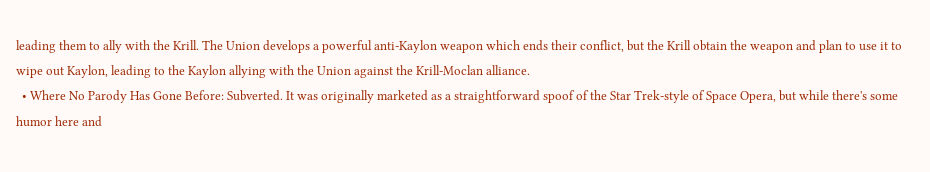leading them to ally with the Krill. The Union develops a powerful anti-Kaylon weapon which ends their conflict, but the Krill obtain the weapon and plan to use it to wipe out Kaylon, leading to the Kaylon allying with the Union against the Krill-Moclan alliance.
  • Where No Parody Has Gone Before: Subverted. It was originally marketed as a straightforward spoof of the Star Trek-style of Space Opera, but while there's some humor here and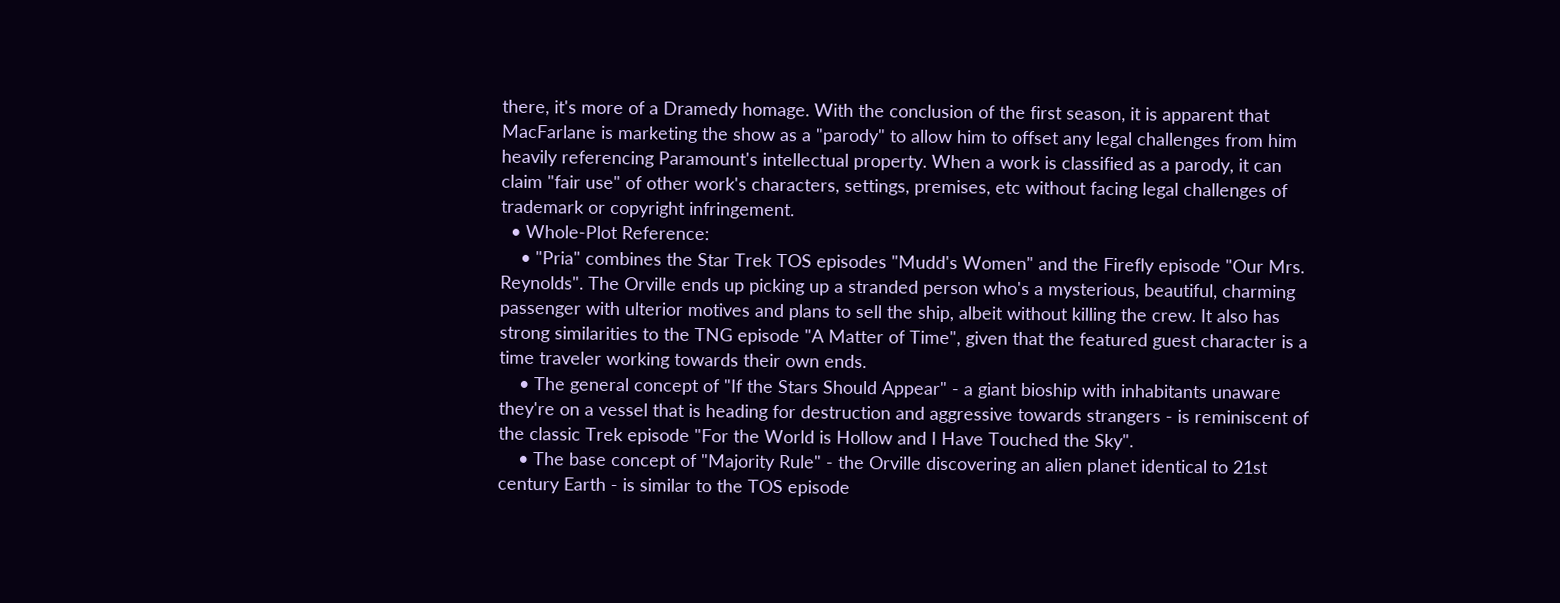there, it's more of a Dramedy homage. With the conclusion of the first season, it is apparent that MacFarlane is marketing the show as a "parody" to allow him to offset any legal challenges from him heavily referencing Paramount's intellectual property. When a work is classified as a parody, it can claim "fair use" of other work's characters, settings, premises, etc without facing legal challenges of trademark or copyright infringement.
  • Whole-Plot Reference:
    • "Pria" combines the Star Trek TOS episodes "Mudd's Women" and the Firefly episode "Our Mrs. Reynolds". The Orville ends up picking up a stranded person who's a mysterious, beautiful, charming passenger with ulterior motives and plans to sell the ship, albeit without killing the crew. It also has strong similarities to the TNG episode "A Matter of Time", given that the featured guest character is a time traveler working towards their own ends.
    • The general concept of "If the Stars Should Appear" - a giant bioship with inhabitants unaware they're on a vessel that is heading for destruction and aggressive towards strangers - is reminiscent of the classic Trek episode "For the World is Hollow and I Have Touched the Sky".
    • The base concept of "Majority Rule" - the Orville discovering an alien planet identical to 21st century Earth - is similar to the TOS episode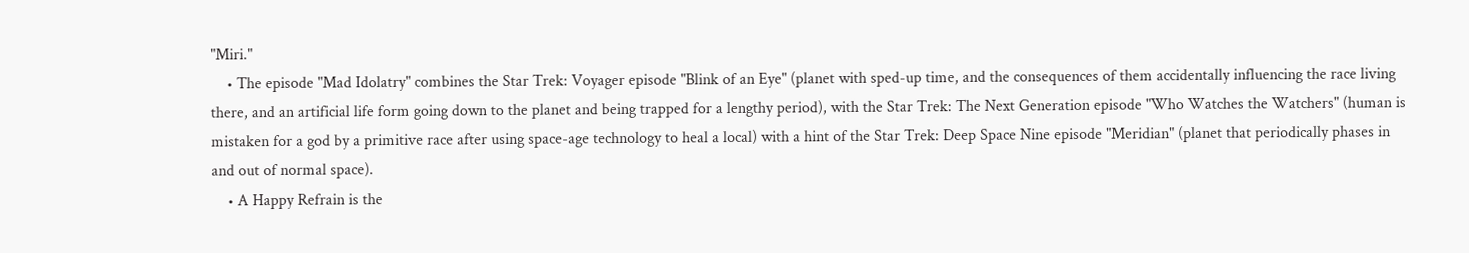"Miri."
    • The episode "Mad Idolatry" combines the Star Trek: Voyager episode "Blink of an Eye" (planet with sped-up time, and the consequences of them accidentally influencing the race living there, and an artificial life form going down to the planet and being trapped for a lengthy period), with the Star Trek: The Next Generation episode "Who Watches the Watchers" (human is mistaken for a god by a primitive race after using space-age technology to heal a local) with a hint of the Star Trek: Deep Space Nine episode "Meridian" (planet that periodically phases in and out of normal space).
    • A Happy Refrain is the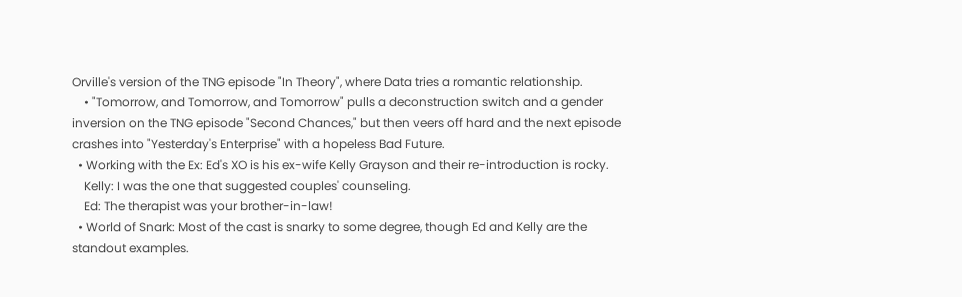Orville's version of the TNG episode "In Theory", where Data tries a romantic relationship.
    • "Tomorrow, and Tomorrow, and Tomorrow" pulls a deconstruction switch and a gender inversion on the TNG episode "Second Chances," but then veers off hard and the next episode crashes into "Yesterday's Enterprise" with a hopeless Bad Future.
  • Working with the Ex: Ed's XO is his ex-wife Kelly Grayson and their re-introduction is rocky.
    Kelly: I was the one that suggested couples' counseling.
    Ed: The therapist was your brother-in-law!
  • World of Snark: Most of the cast is snarky to some degree, though Ed and Kelly are the standout examples.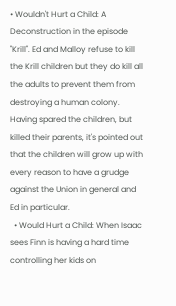• Wouldn't Hurt a Child: A Deconstruction in the episode "Krill". Ed and Malloy refuse to kill the Krill children but they do kill all the adults to prevent them from destroying a human colony. Having spared the children, but killed their parents, it's pointed out that the children will grow up with every reason to have a grudge against the Union in general and Ed in particular.
  • Would Hurt a Child: When Isaac sees Finn is having a hard time controlling her kids on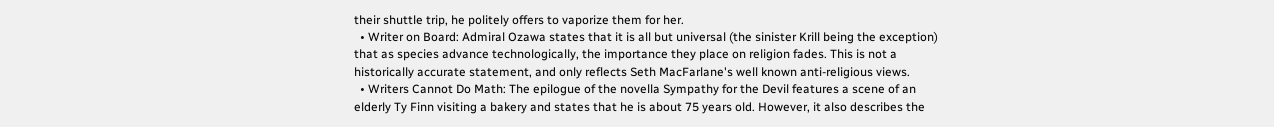their shuttle trip, he politely offers to vaporize them for her.
  • Writer on Board: Admiral Ozawa states that it is all but universal (the sinister Krill being the exception) that as species advance technologically, the importance they place on religion fades. This is not a historically accurate statement, and only reflects Seth MacFarlane's well known anti-religious views.
  • Writers Cannot Do Math: The epilogue of the novella Sympathy for the Devil features a scene of an elderly Ty Finn visiting a bakery and states that he is about 75 years old. However, it also describes the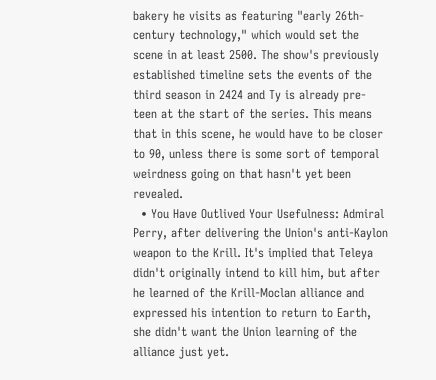bakery he visits as featuring "early 26th-century technology," which would set the scene in at least 2500. The show's previously established timeline sets the events of the third season in 2424 and Ty is already pre-teen at the start of the series. This means that in this scene, he would have to be closer to 90, unless there is some sort of temporal weirdness going on that hasn't yet been revealed.
  • You Have Outlived Your Usefulness: Admiral Perry, after delivering the Union's anti-Kaylon weapon to the Krill. It's implied that Teleya didn't originally intend to kill him, but after he learned of the Krill-Moclan alliance and expressed his intention to return to Earth, she didn't want the Union learning of the alliance just yet.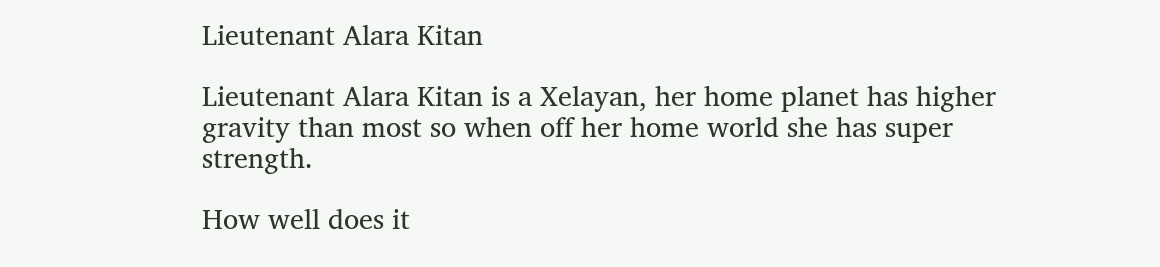Lieutenant Alara Kitan

Lieutenant Alara Kitan is a Xelayan, her home planet has higher gravity than most so when off her home world she has super strength.

How well does it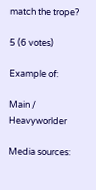match the trope?

5 (6 votes)

Example of:

Main / Heavyworlder

Media sources: